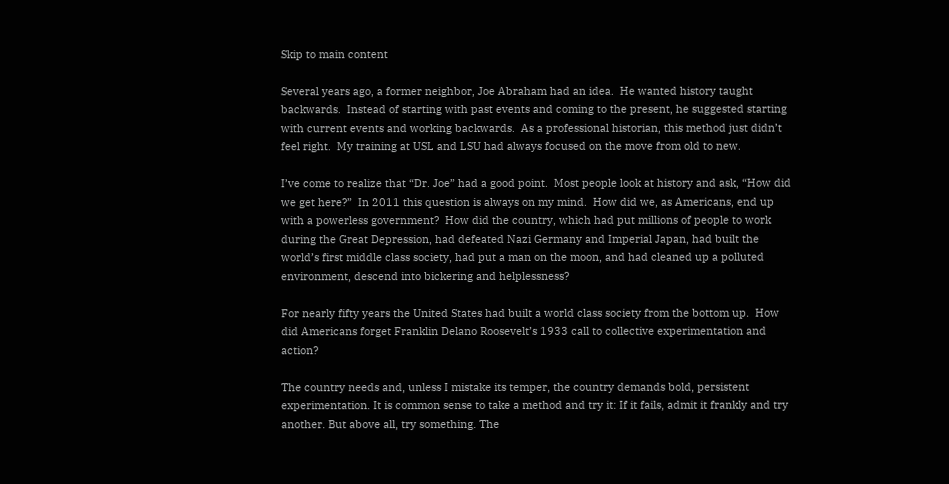Skip to main content

Several years ago, a former neighbor, Joe Abraham had an idea.  He wanted history taught backwards.  Instead of starting with past events and coming to the present, he suggested starting with current events and working backwards.  As a professional historian, this method just didn’t feel right.  My training at USL and LSU had always focused on the move from old to new.

I’ve come to realize that “Dr. Joe” had a good point.  Most people look at history and ask, “How did we get here?”  In 2011 this question is always on my mind.  How did we, as Americans, end up with a powerless government?  How did the country, which had put millions of people to work during the Great Depression, had defeated Nazi Germany and Imperial Japan, had built the world’s first middle class society, had put a man on the moon, and had cleaned up a polluted environment, descend into bickering and helplessness?

For nearly fifty years the United States had built a world class society from the bottom up.  How did Americans forget Franklin Delano Roosevelt’s 1933 call to collective experimentation and action?

The country needs and, unless I mistake its temper, the country demands bold, persistent experimentation. It is common sense to take a method and try it: If it fails, admit it frankly and try another. But above all, try something. The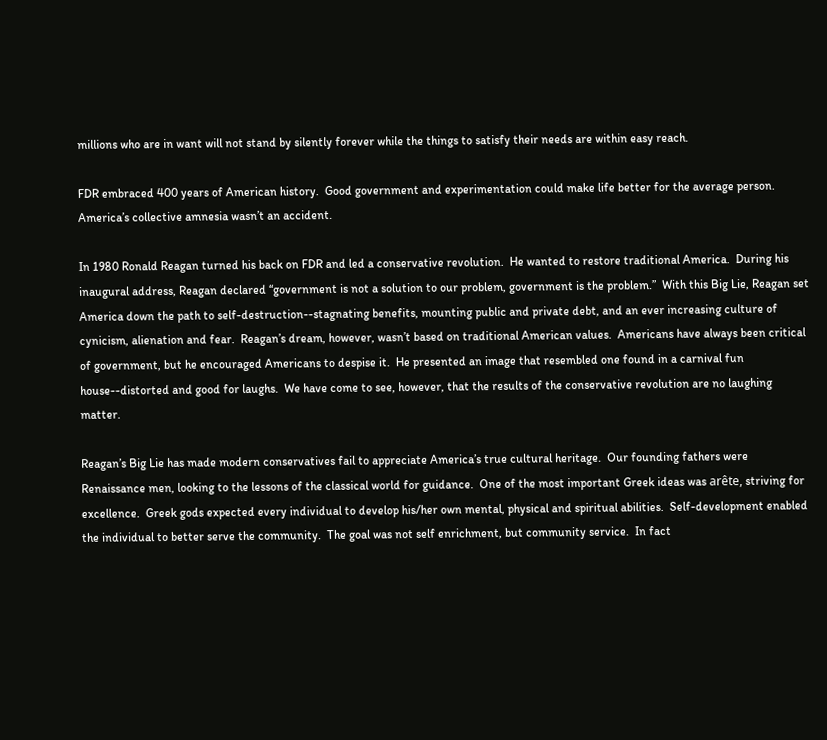millions who are in want will not stand by silently forever while the things to satisfy their needs are within easy reach.

FDR embraced 400 years of American history.  Good government and experimentation could make life better for the average person.   America’s collective amnesia wasn’t an accident.

In 1980 Ronald Reagan turned his back on FDR and led a conservative revolution.  He wanted to restore traditional America.  During his inaugural address, Reagan declared “government is not a solution to our problem, government is the problem.”  With this Big Lie, Reagan set America down the path to self-destruction--stagnating benefits, mounting public and private debt, and an ever increasing culture of cynicism, alienation and fear.  Reagan’s dream, however, wasn’t based on traditional American values.  Americans have always been critical of government, but he encouraged Americans to despise it.  He presented an image that resembled one found in a carnival fun house--distorted and good for laughs.  We have come to see, however, that the results of the conservative revolution are no laughing matter.

Reagan’s Big Lie has made modern conservatives fail to appreciate America’s true cultural heritage.  Our founding fathers were Renaissance men, looking to the lessons of the classical world for guidance.  One of the most important Greek ideas was arête, striving for excellence.  Greek gods expected every individual to develop his/her own mental, physical and spiritual abilities.  Self-development enabled the individual to better serve the community.  The goal was not self enrichment, but community service.  In fact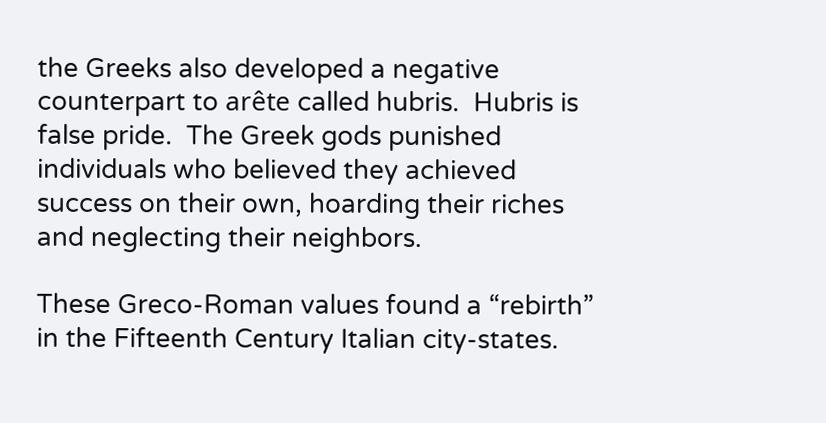the Greeks also developed a negative counterpart to arête called hubris.  Hubris is false pride.  The Greek gods punished individuals who believed they achieved success on their own, hoarding their riches and neglecting their neighbors.

These Greco-Roman values found a “rebirth” in the Fifteenth Century Italian city-states.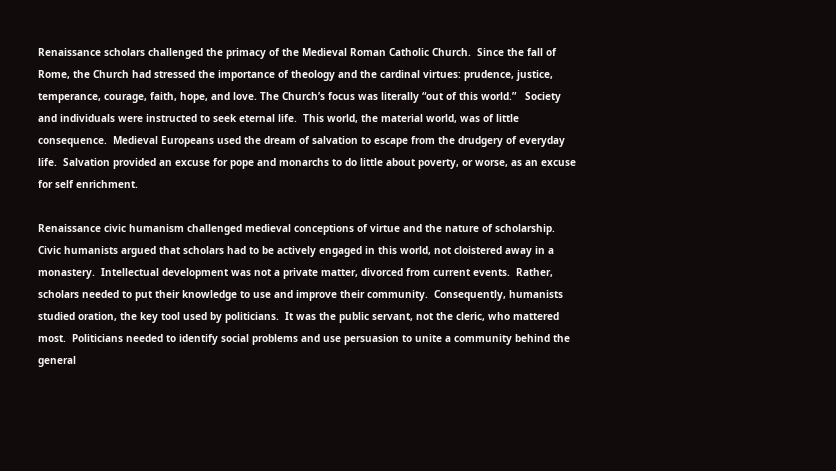Renaissance scholars challenged the primacy of the Medieval Roman Catholic Church.  Since the fall of Rome, the Church had stressed the importance of theology and the cardinal virtues: prudence, justice, temperance, courage, faith, hope, and love. The Church’s focus was literally “out of this world.”   Society and individuals were instructed to seek eternal life.  This world, the material world, was of little consequence.  Medieval Europeans used the dream of salvation to escape from the drudgery of everyday life.  Salvation provided an excuse for pope and monarchs to do little about poverty, or worse, as an excuse for self enrichment.

Renaissance civic humanism challenged medieval conceptions of virtue and the nature of scholarship.  Civic humanists argued that scholars had to be actively engaged in this world, not cloistered away in a monastery.  Intellectual development was not a private matter, divorced from current events.  Rather, scholars needed to put their knowledge to use and improve their community.  Consequently, humanists studied oration, the key tool used by politicians.  It was the public servant, not the cleric, who mattered most.  Politicians needed to identify social problems and use persuasion to unite a community behind the general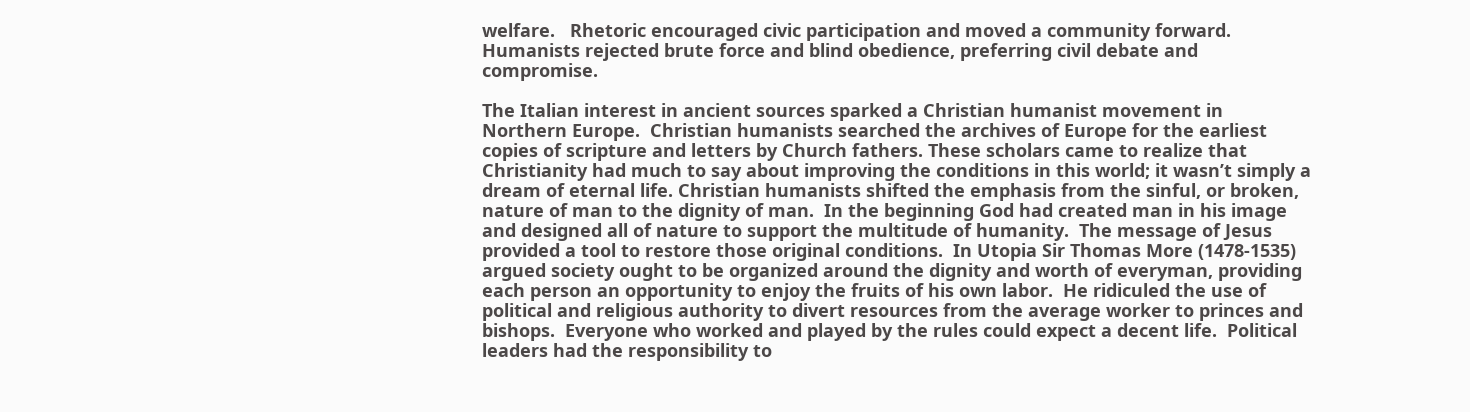welfare.   Rhetoric encouraged civic participation and moved a community forward.  Humanists rejected brute force and blind obedience, preferring civil debate and compromise.

The Italian interest in ancient sources sparked a Christian humanist movement in Northern Europe.  Christian humanists searched the archives of Europe for the earliest copies of scripture and letters by Church fathers. These scholars came to realize that Christianity had much to say about improving the conditions in this world; it wasn’t simply a dream of eternal life. Christian humanists shifted the emphasis from the sinful, or broken, nature of man to the dignity of man.  In the beginning God had created man in his image and designed all of nature to support the multitude of humanity.  The message of Jesus provided a tool to restore those original conditions.  In Utopia Sir Thomas More (1478-1535) argued society ought to be organized around the dignity and worth of everyman, providing each person an opportunity to enjoy the fruits of his own labor.  He ridiculed the use of political and religious authority to divert resources from the average worker to princes and bishops.  Everyone who worked and played by the rules could expect a decent life.  Political leaders had the responsibility to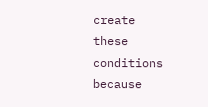create these conditions because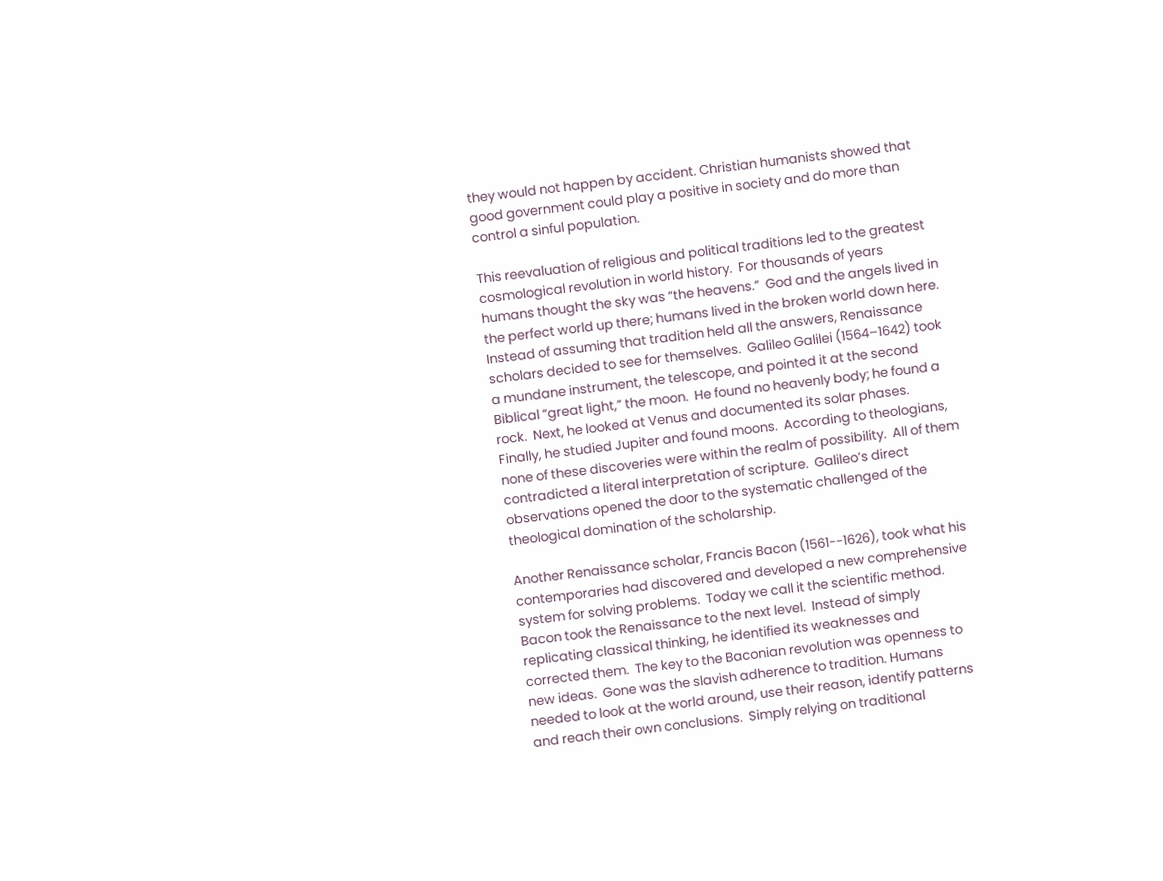they would not happen by accident. Christian humanists showed that good government could play a positive in society and do more than control a sinful population.

This reevaluation of religious and political traditions led to the greatest cosmological revolution in world history.  For thousands of years humans thought the sky was “the heavens.”  God and the angels lived in the perfect world up there; humans lived in the broken world down here.  Instead of assuming that tradition held all the answers, Renaissance scholars decided to see for themselves.  Galileo Galilei (1564–1642) took a mundane instrument, the telescope, and pointed it at the second Biblical “great light,” the moon.  He found no heavenly body; he found a rock.  Next, he looked at Venus and documented its solar phases.  Finally, he studied Jupiter and found moons.  According to theologians, none of these discoveries were within the realm of possibility.  All of them contradicted a literal interpretation of scripture.  Galileo’s direct observations opened the door to the systematic challenged of the theological domination of the scholarship.

Another Renaissance scholar, Francis Bacon (1561--1626), took what his contemporaries had discovered and developed a new comprehensive system for solving problems.  Today we call it the scientific method.  Bacon took the Renaissance to the next level.  Instead of simply replicating classical thinking, he identified its weaknesses and corrected them.  The key to the Baconian revolution was openness to new ideas.  Gone was the slavish adherence to tradition. Humans needed to look at the world around, use their reason, identify patterns and reach their own conclusions.  Simply relying on traditional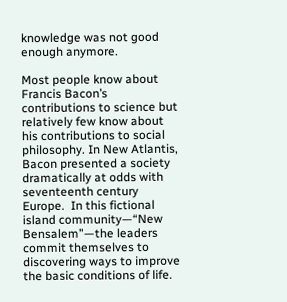knowledge was not good enough anymore.

Most people know about Francis Bacon’s contributions to science but relatively few know about his contributions to social philosophy. In New Atlantis, Bacon presented a society dramatically at odds with seventeenth century Europe.  In this fictional island community—“New Bensalem”—the leaders commit themselves to discovering ways to improve the basic conditions of life.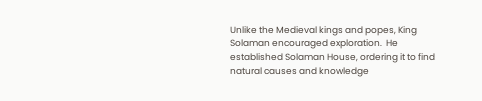Unlike the Medieval kings and popes, King Solaman encouraged exploration.  He established Solaman House, ordering it to find natural causes and knowledge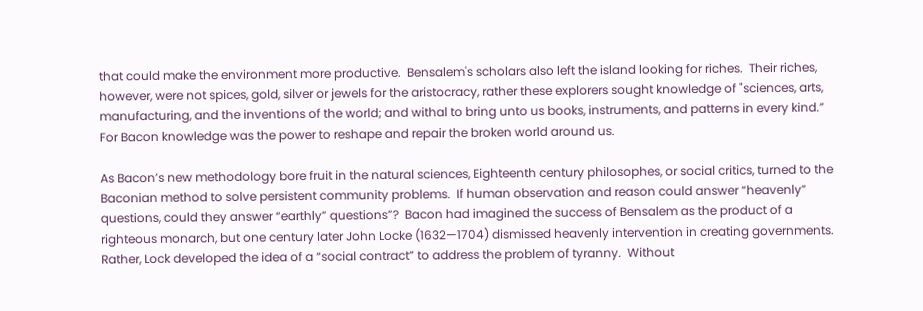that could make the environment more productive.  Bensalem's scholars also left the island looking for riches.  Their riches, however, were not spices, gold, silver or jewels for the aristocracy, rather these explorers sought knowledge of "sciences, arts, manufacturing, and the inventions of the world; and withal to bring unto us books, instruments, and patterns in every kind.”  For Bacon knowledge was the power to reshape and repair the broken world around us.

As Bacon’s new methodology bore fruit in the natural sciences, Eighteenth century philosophes, or social critics, turned to the Baconian method to solve persistent community problems.  If human observation and reason could answer “heavenly” questions, could they answer “earthly” questions”?  Bacon had imagined the success of Bensalem as the product of a righteous monarch, but one century later John Locke (1632—1704) dismissed heavenly intervention in creating governments.  Rather, Lock developed the idea of a “social contract” to address the problem of tyranny.  Without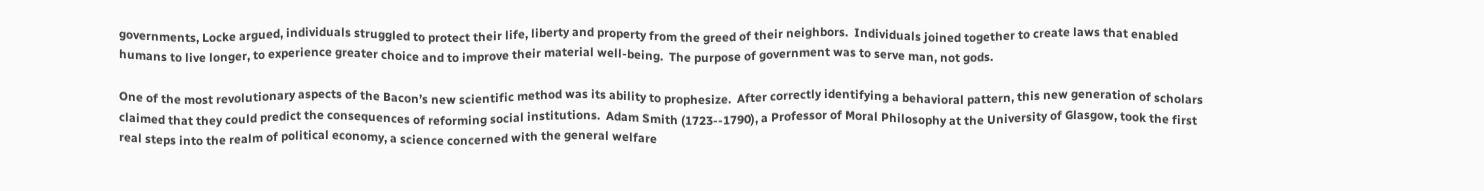governments, Locke argued, individuals struggled to protect their life, liberty and property from the greed of their neighbors.  Individuals joined together to create laws that enabled humans to live longer, to experience greater choice and to improve their material well-being.  The purpose of government was to serve man, not gods.

One of the most revolutionary aspects of the Bacon’s new scientific method was its ability to prophesize.  After correctly identifying a behavioral pattern, this new generation of scholars claimed that they could predict the consequences of reforming social institutions.  Adam Smith (1723--1790), a Professor of Moral Philosophy at the University of Glasgow, took the first real steps into the realm of political economy, a science concerned with the general welfare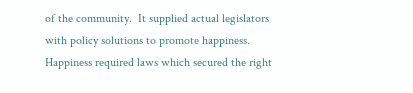of the community.  It supplied actual legislators with policy solutions to promote happiness. Happiness required laws which secured the right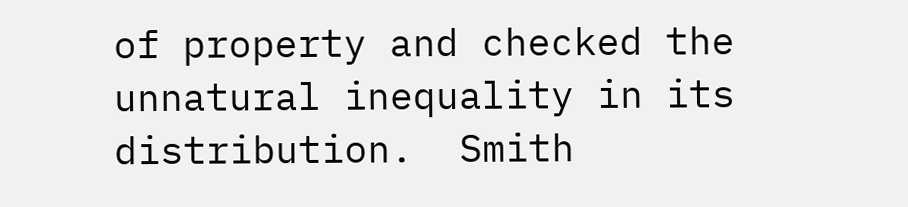of property and checked the unnatural inequality in its distribution.  Smith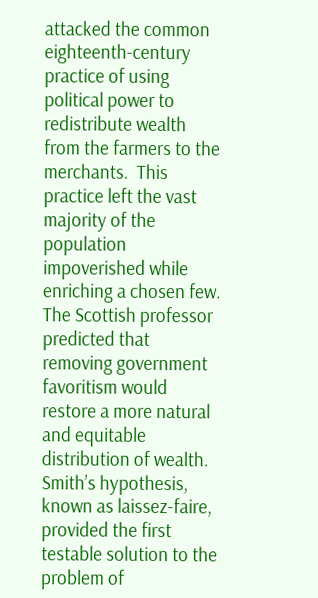attacked the common eighteenth-century practice of using political power to redistribute wealth from the farmers to the merchants.  This practice left the vast majority of the population impoverished while enriching a chosen few.  The Scottish professor predicted that removing government favoritism would restore a more natural and equitable distribution of wealth. Smith’s hypothesis, known as laissez-faire, provided the first testable solution to the problem of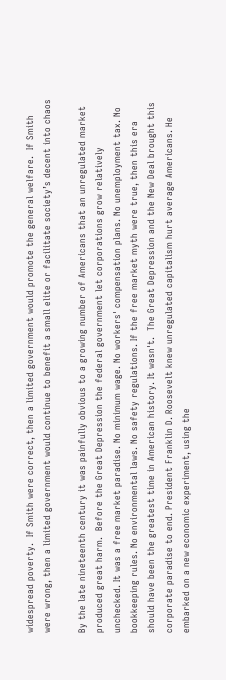widespread poverty.  If Smith were correct, then a limited government would promote the general welfare.  If Smith were wrong, then a limited government would continue to benefit a small elite or facilitate society’s decent into chaos

By the late nineteenth century it was painfully obvious to a growing number of Americans that an unregulated market produced great harm.  Before the Great Depression the federal government let corporations grow relatively unchecked. It was a free market paradise. No minimum wage. No workers' compensation plans. No unemployment tax. No bookkeeping rules. No environmental laws. No safety regulations. If the free market myth were true, then this era should have been the greatest time in American history. It wasn't.  The Great Depression and the New Deal brought this corporate paradise to end. President Franklin D. Roosevelt knew unregulated capitalism hurt average Americans. He embarked on a new economic experiment, using the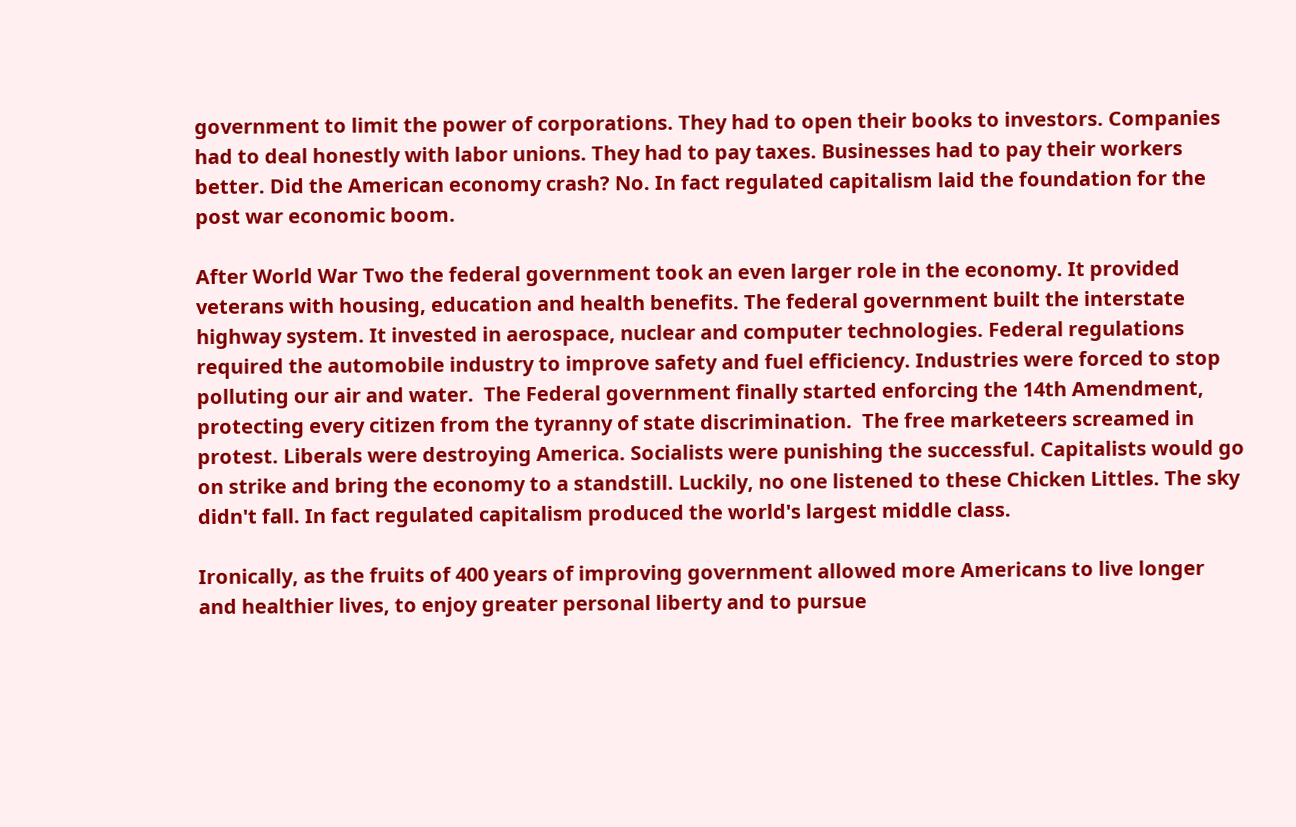government to limit the power of corporations. They had to open their books to investors. Companies had to deal honestly with labor unions. They had to pay taxes. Businesses had to pay their workers better. Did the American economy crash? No. In fact regulated capitalism laid the foundation for the post war economic boom.

After World War Two the federal government took an even larger role in the economy. It provided veterans with housing, education and health benefits. The federal government built the interstate highway system. It invested in aerospace, nuclear and computer technologies. Federal regulations required the automobile industry to improve safety and fuel efficiency. Industries were forced to stop polluting our air and water.  The Federal government finally started enforcing the 14th Amendment, protecting every citizen from the tyranny of state discrimination.  The free marketeers screamed in protest. Liberals were destroying America. Socialists were punishing the successful. Capitalists would go on strike and bring the economy to a standstill. Luckily, no one listened to these Chicken Littles. The sky didn't fall. In fact regulated capitalism produced the world's largest middle class.

Ironically, as the fruits of 400 years of improving government allowed more Americans to live longer and healthier lives, to enjoy greater personal liberty and to pursue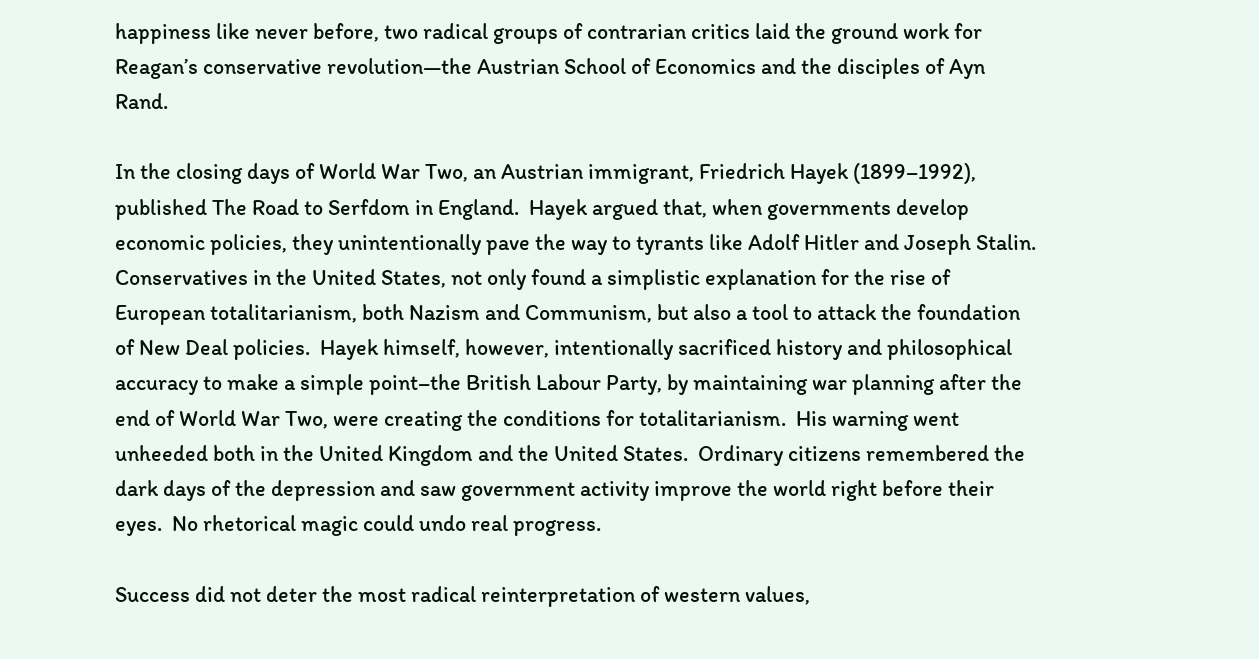happiness like never before, two radical groups of contrarian critics laid the ground work for Reagan’s conservative revolution—the Austrian School of Economics and the disciples of Ayn Rand.

In the closing days of World War Two, an Austrian immigrant, Friedrich Hayek (1899–1992), published The Road to Serfdom in England.  Hayek argued that, when governments develop economic policies, they unintentionally pave the way to tyrants like Adolf Hitler and Joseph Stalin.  Conservatives in the United States, not only found a simplistic explanation for the rise of European totalitarianism, both Nazism and Communism, but also a tool to attack the foundation of New Deal policies.  Hayek himself, however, intentionally sacrificed history and philosophical accuracy to make a simple point–the British Labour Party, by maintaining war planning after the end of World War Two, were creating the conditions for totalitarianism.  His warning went unheeded both in the United Kingdom and the United States.  Ordinary citizens remembered the dark days of the depression and saw government activity improve the world right before their eyes.  No rhetorical magic could undo real progress.

Success did not deter the most radical reinterpretation of western values,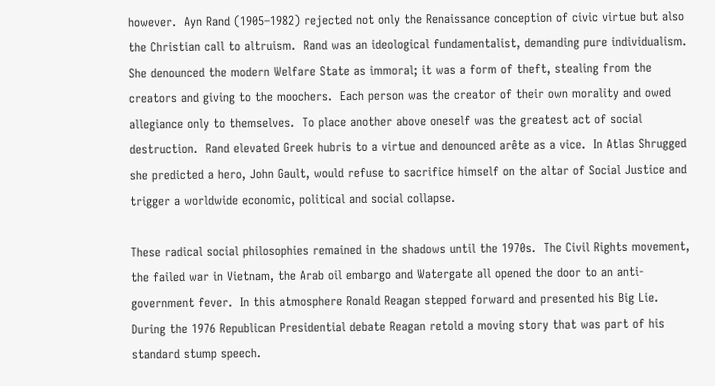however.  Ayn Rand (1905–1982) rejected not only the Renaissance conception of civic virtue but also the Christian call to altruism.  Rand was an ideological fundamentalist, demanding pure individualism. She denounced the modern Welfare State as immoral; it was a form of theft, stealing from the creators and giving to the moochers.  Each person was the creator of their own morality and owed allegiance only to themselves.  To place another above oneself was the greatest act of social destruction.  Rand elevated Greek hubris to a virtue and denounced arête as a vice.  In Atlas Shrugged she predicted a hero, John Gault, would refuse to sacrifice himself on the altar of Social Justice and trigger a worldwide economic, political and social collapse.

These radical social philosophies remained in the shadows until the 1970s.  The Civil Rights movement, the failed war in Vietnam, the Arab oil embargo and Watergate all opened the door to an anti-government fever.  In this atmosphere Ronald Reagan stepped forward and presented his Big Lie.  During the 1976 Republican Presidential debate Reagan retold a moving story that was part of his standard stump speech.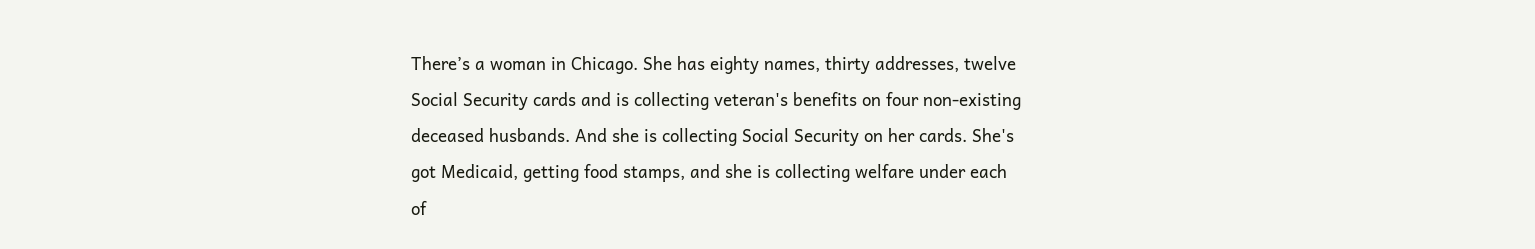There’s a woman in Chicago. She has eighty names, thirty addresses, twelve Social Security cards and is collecting veteran's benefits on four non-existing deceased husbands. And she is collecting Social Security on her cards. She's got Medicaid, getting food stamps, and she is collecting welfare under each of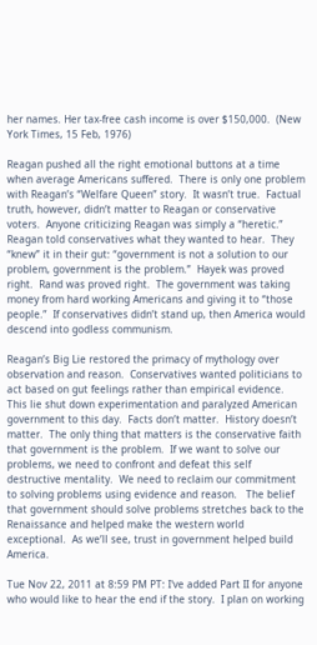her names. Her tax-free cash income is over $150,000.  (New York Times, 15 Feb, 1976)

Reagan pushed all the right emotional buttons at a time when average Americans suffered.  There is only one problem with Reagan’s “Welfare Queen” story.  It wasn’t true.  Factual truth, however, didn’t matter to Reagan or conservative voters.  Anyone criticizing Reagan was simply a “heretic.”  Reagan told conservatives what they wanted to hear.  They “knew” it in their gut: “government is not a solution to our problem, government is the problem.”  Hayek was proved right.  Rand was proved right.  The government was taking money from hard working Americans and giving it to “those people.”  If conservatives didn’t stand up, then America would descend into godless communism.

Reagan’s Big Lie restored the primacy of mythology over observation and reason.  Conservatives wanted politicians to act based on gut feelings rather than empirical evidence.   This lie shut down experimentation and paralyzed American government to this day.  Facts don’t matter.  History doesn’t matter.  The only thing that matters is the conservative faith that government is the problem.  If we want to solve our problems, we need to confront and defeat this self destructive mentality.  We need to reclaim our commitment to solving problems using evidence and reason.   The belief that government should solve problems stretches back to the Renaissance and helped make the western world exceptional.  As we’ll see, trust in government helped build America.

Tue Nov 22, 2011 at 8:59 PM PT: I've added Part II for anyone who would like to hear the end if the story.  I plan on working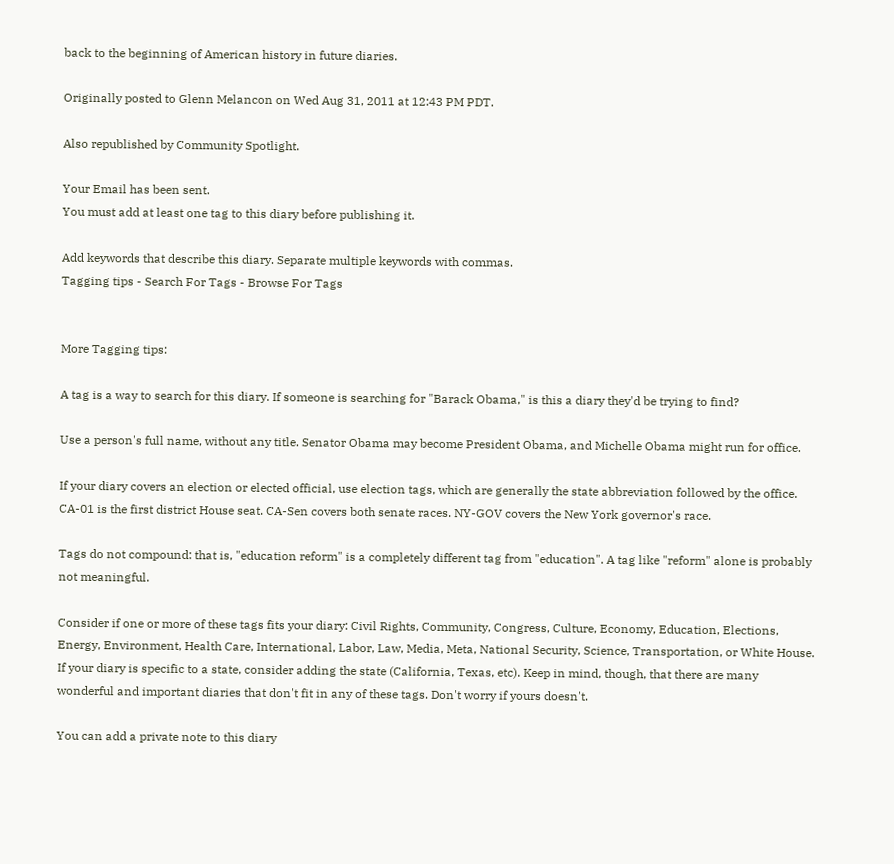back to the beginning of American history in future diaries.

Originally posted to Glenn Melancon on Wed Aug 31, 2011 at 12:43 PM PDT.

Also republished by Community Spotlight.

Your Email has been sent.
You must add at least one tag to this diary before publishing it.

Add keywords that describe this diary. Separate multiple keywords with commas.
Tagging tips - Search For Tags - Browse For Tags


More Tagging tips:

A tag is a way to search for this diary. If someone is searching for "Barack Obama," is this a diary they'd be trying to find?

Use a person's full name, without any title. Senator Obama may become President Obama, and Michelle Obama might run for office.

If your diary covers an election or elected official, use election tags, which are generally the state abbreviation followed by the office. CA-01 is the first district House seat. CA-Sen covers both senate races. NY-GOV covers the New York governor's race.

Tags do not compound: that is, "education reform" is a completely different tag from "education". A tag like "reform" alone is probably not meaningful.

Consider if one or more of these tags fits your diary: Civil Rights, Community, Congress, Culture, Economy, Education, Elections, Energy, Environment, Health Care, International, Labor, Law, Media, Meta, National Security, Science, Transportation, or White House. If your diary is specific to a state, consider adding the state (California, Texas, etc). Keep in mind, though, that there are many wonderful and important diaries that don't fit in any of these tags. Don't worry if yours doesn't.

You can add a private note to this diary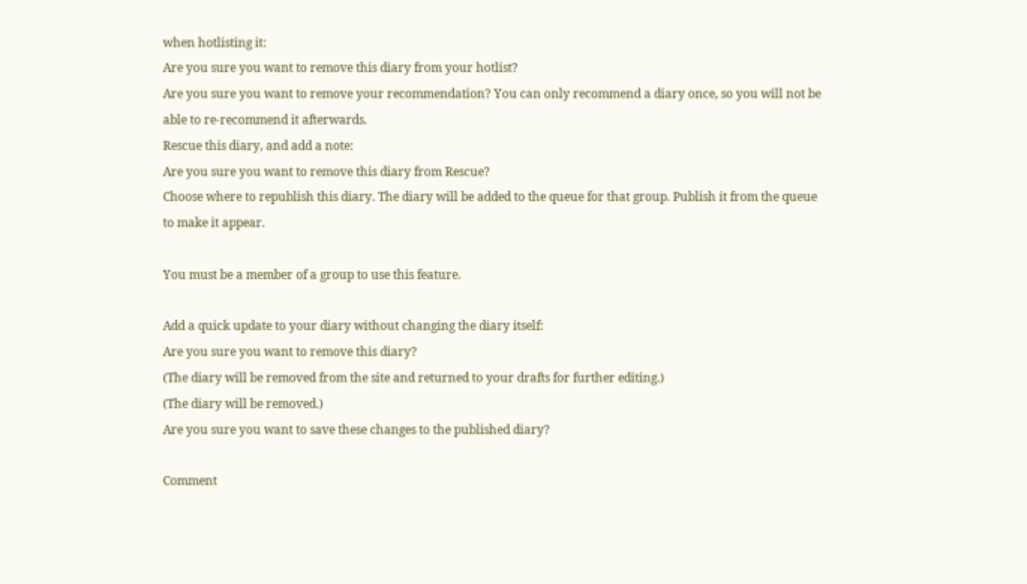when hotlisting it:
Are you sure you want to remove this diary from your hotlist?
Are you sure you want to remove your recommendation? You can only recommend a diary once, so you will not be able to re-recommend it afterwards.
Rescue this diary, and add a note:
Are you sure you want to remove this diary from Rescue?
Choose where to republish this diary. The diary will be added to the queue for that group. Publish it from the queue to make it appear.

You must be a member of a group to use this feature.

Add a quick update to your diary without changing the diary itself:
Are you sure you want to remove this diary?
(The diary will be removed from the site and returned to your drafts for further editing.)
(The diary will be removed.)
Are you sure you want to save these changes to the published diary?

Comment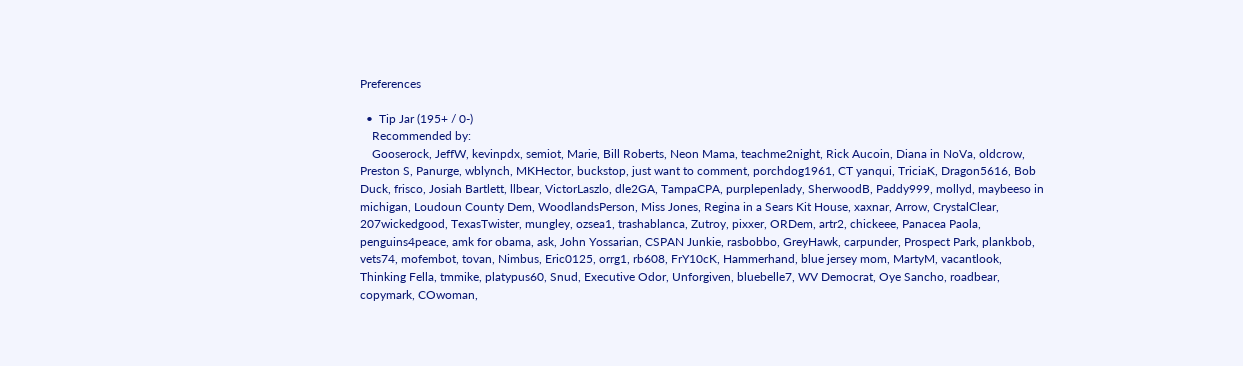Preferences

  •  Tip Jar (195+ / 0-)
    Recommended by:
    Gooserock, JeffW, kevinpdx, semiot, Marie, Bill Roberts, Neon Mama, teachme2night, Rick Aucoin, Diana in NoVa, oldcrow, Preston S, Panurge, wblynch, MKHector, buckstop, just want to comment, porchdog1961, CT yanqui, TriciaK, Dragon5616, Bob Duck, frisco, Josiah Bartlett, llbear, VictorLaszlo, dle2GA, TampaCPA, purplepenlady, SherwoodB, Paddy999, mollyd, maybeeso in michigan, Loudoun County Dem, WoodlandsPerson, Miss Jones, Regina in a Sears Kit House, xaxnar, Arrow, CrystalClear, 207wickedgood, TexasTwister, mungley, ozsea1, trashablanca, Zutroy, pixxer, ORDem, artr2, chickeee, Panacea Paola, penguins4peace, amk for obama, ask, John Yossarian, CSPAN Junkie, rasbobbo, GreyHawk, carpunder, Prospect Park, plankbob, vets74, mofembot, tovan, Nimbus, Eric0125, orrg1, rb608, FrY10cK, Hammerhand, blue jersey mom, MartyM, vacantlook, Thinking Fella, tmmike, platypus60, Snud, Executive Odor, Unforgiven, bluebelle7, WV Democrat, Oye Sancho, roadbear, copymark, COwoman,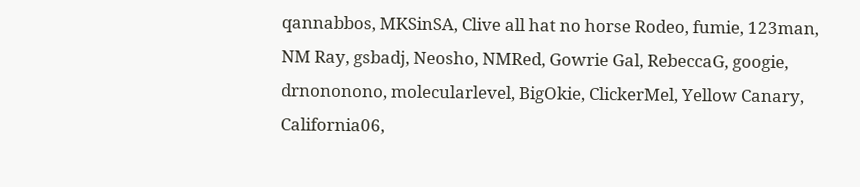qannabbos, MKSinSA, Clive all hat no horse Rodeo, fumie, 123man, NM Ray, gsbadj, Neosho, NMRed, Gowrie Gal, RebeccaG, googie, drnononono, molecularlevel, BigOkie, ClickerMel, Yellow Canary, California06,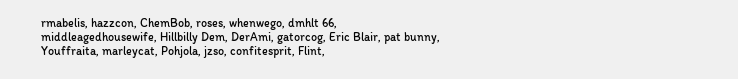rmabelis, hazzcon, ChemBob, roses, whenwego, dmhlt 66, middleagedhousewife, Hillbilly Dem, DerAmi, gatorcog, Eric Blair, pat bunny, Youffraita, marleycat, Pohjola, jzso, confitesprit, Flint,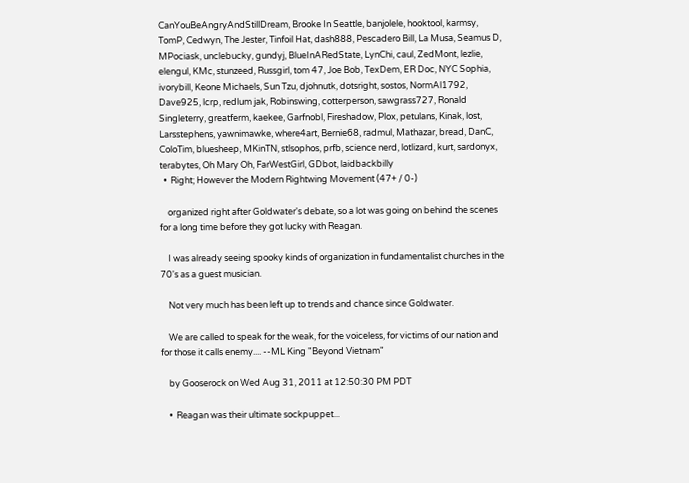CanYouBeAngryAndStillDream, Brooke In Seattle, banjolele, hooktool, karmsy, TomP, Cedwyn, The Jester, Tinfoil Hat, dash888, Pescadero Bill, La Musa, Seamus D, MPociask, unclebucky, gundyj, BlueInARedState, LynChi, caul, ZedMont, lezlie, elengul, KMc, stunzeed, Russgirl, tom 47, Joe Bob, TexDem, ER Doc, NYC Sophia, ivorybill, Keone Michaels, Sun Tzu, djohnutk, dotsright, sostos, NormAl1792, Dave925, lcrp, redlum jak, Robinswing, cotterperson, sawgrass727, Ronald Singleterry, greatferm, kaekee, Garfnobl, Fireshadow, Plox, petulans, Kinak, lost, Larsstephens, yawnimawke, where4art, Bernie68, radmul, Mathazar, bread, DanC, ColoTim, bluesheep, MKinTN, stlsophos, prfb, science nerd, lotlizard, kurt, sardonyx, terabytes, Oh Mary Oh, FarWestGirl, GDbot, laidbackbilly
  •  Right; However the Modern Rightwing Movement (47+ / 0-)

    organized right after Goldwater's debate, so a lot was going on behind the scenes for a long time before they got lucky with Reagan.

    I was already seeing spooky kinds of organization in fundamentalist churches in the 70's as a guest musician.

    Not very much has been left up to trends and chance since Goldwater.

    We are called to speak for the weak, for the voiceless, for victims of our nation and for those it calls enemy.... --ML King "Beyond Vietnam"

    by Gooserock on Wed Aug 31, 2011 at 12:50:30 PM PDT

    •  Reagan was their ultimate sockpuppet...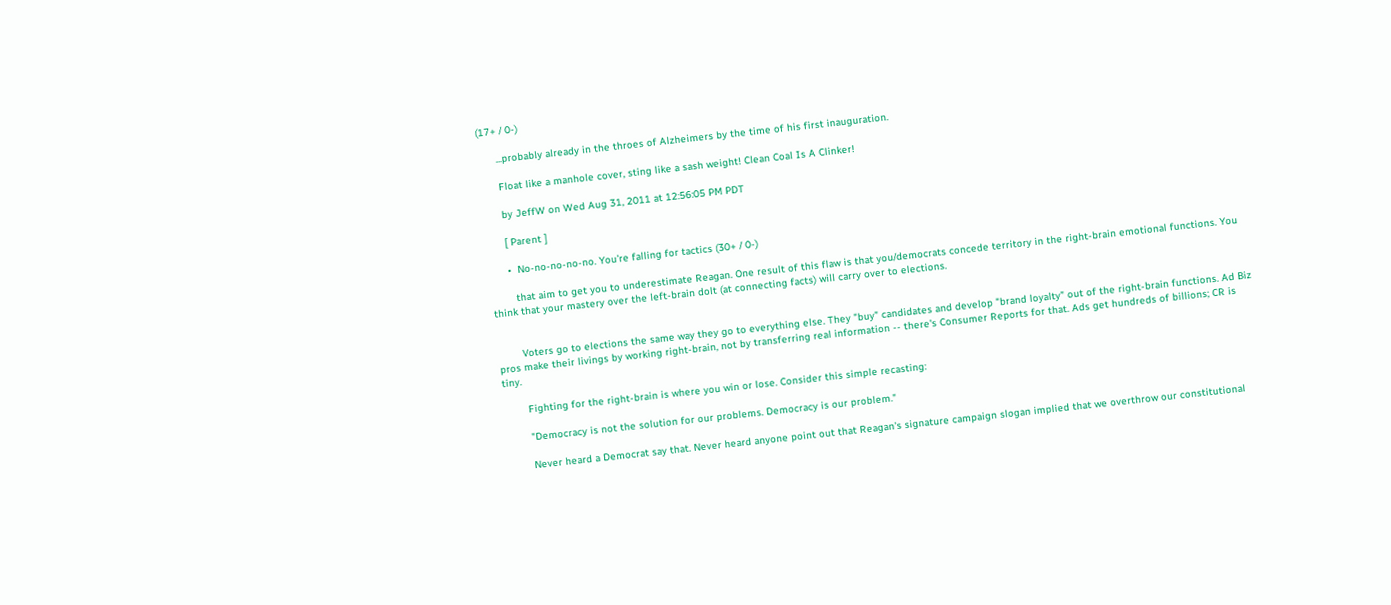(17+ / 0-)

      ...probably already in the throes of Alzheimers by the time of his first inauguration.

      Float like a manhole cover, sting like a sash weight! Clean Coal Is A Clinker!

      by JeffW on Wed Aug 31, 2011 at 12:56:05 PM PDT

      [ Parent ]

      •  No-no-no-no-no. You're falling for tactics (30+ / 0-)

        that aim to get you to underestimate Reagan. One result of this flaw is that you/democrats concede territory in the right-brain emotional functions. You think that your mastery over the left-brain dolt (at connecting facts) will carry over to elections.


        Voters go to elections the same way they go to everything else. They "buy" candidates and develop "brand loyalty" out of the right-brain functions. Ad Biz pros make their livings by working right-brain, not by transferring real information -- there's Consumer Reports for that. Ads get hundreds of billions; CR is tiny.

        Fighting for the right-brain is where you win or lose. Consider this simple recasting:

        "Democracy is not the solution for our problems. Democracy is our problem."

        Never heard a Democrat say that. Never heard anyone point out that Reagan's signature campaign slogan implied that we overthrow our constitutional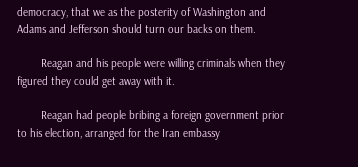democracy, that we as the posterity of Washington and Adams and Jefferson should turn our backs on them.

        Reagan and his people were willing criminals when they figured they could get away with it.

        Reagan had people bribing a foreign government prior to his election, arranged for the Iran embassy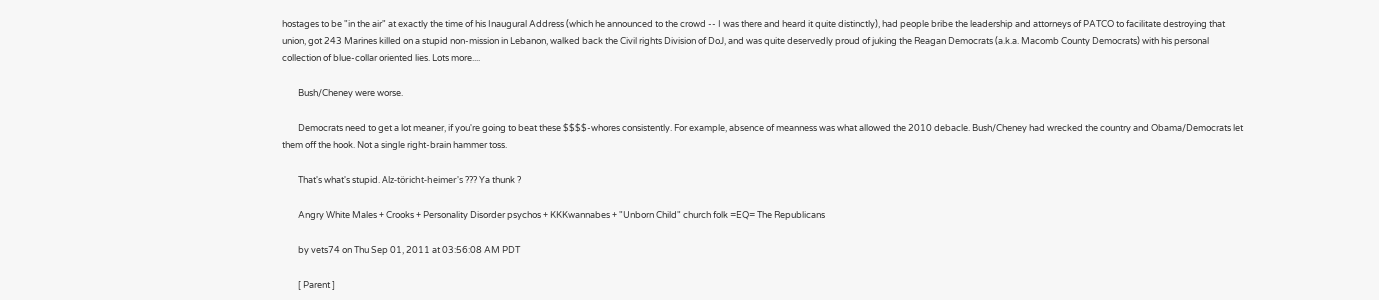hostages to be "in the air" at exactly the time of his Inaugural Address (which he announced to the crowd -- I was there and heard it quite distinctly), had people bribe the leadership and attorneys of PATCO to facilitate destroying that union, got 243 Marines killed on a stupid non-mission in Lebanon, walked back the Civil rights Division of DoJ, and was quite deservedly proud of juking the Reagan Democrats (a.k.a. Macomb County Democrats) with his personal collection of blue-collar oriented lies. Lots more....

        Bush/Cheney were worse.

        Democrats need to get a lot meaner, if you're going to beat these $$$$-whores consistently. For example, absence of meanness was what allowed the 2010 debacle. Bush/Cheney had wrecked the country and Obama/Democrats let them off the hook. Not a single right-brain hammer toss.

        That's what's stupid. Alz-töricht-heimer's ??? Ya thunk ?

        Angry White Males + Crooks + Personality Disorder psychos + KKKwannabes + "Unborn Child" church folk =EQ= The Republicans

        by vets74 on Thu Sep 01, 2011 at 03:56:08 AM PDT

        [ Parent ]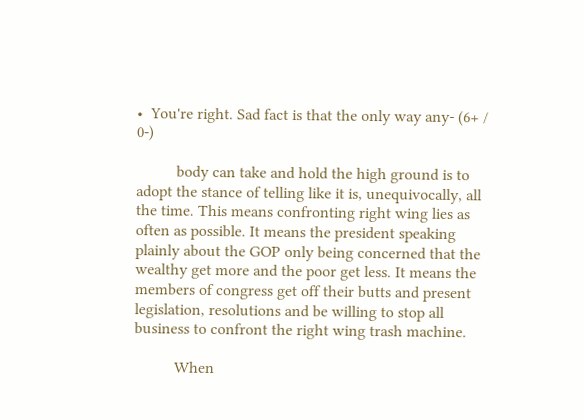•  You're right. Sad fact is that the only way any- (6+ / 0-)

          body can take and hold the high ground is to adopt the stance of telling like it is, unequivocally, all the time. This means confronting right wing lies as often as possible. It means the president speaking plainly about the GOP only being concerned that the wealthy get more and the poor get less. It means the members of congress get off their butts and present legislation, resolutions and be willing to stop all business to confront the right wing trash machine.

          When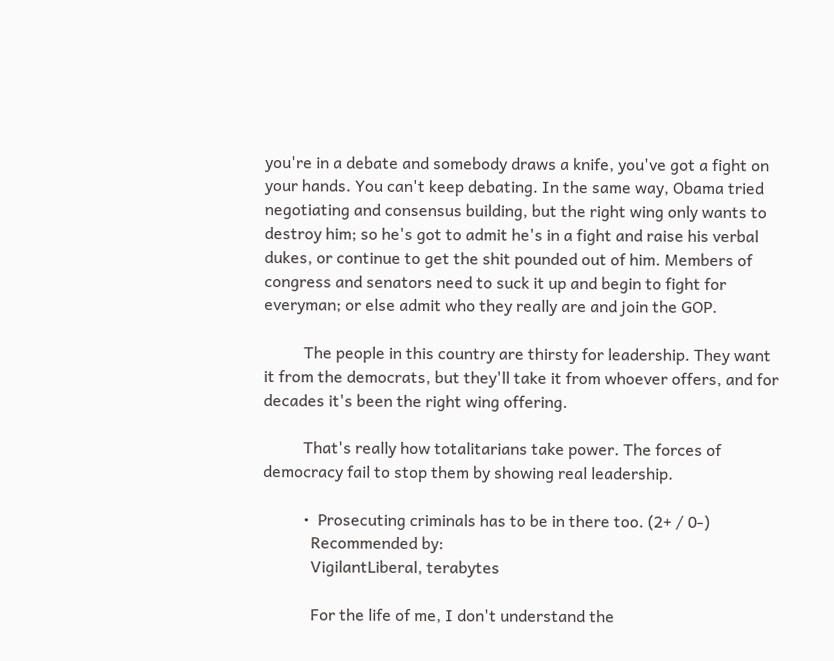you're in a debate and somebody draws a knife, you've got a fight on your hands. You can't keep debating. In the same way, Obama tried negotiating and consensus building, but the right wing only wants to destroy him; so he's got to admit he's in a fight and raise his verbal dukes, or continue to get the shit pounded out of him. Members of congress and senators need to suck it up and begin to fight for everyman; or else admit who they really are and join the GOP.

          The people in this country are thirsty for leadership. They want it from the democrats, but they'll take it from whoever offers, and for decades it's been the right wing offering.

          That's really how totalitarians take power. The forces of democracy fail to stop them by showing real leadership.

          •  Prosecuting criminals has to be in there too. (2+ / 0-)
            Recommended by:
            VigilantLiberal, terabytes

            For the life of me, I don't understand the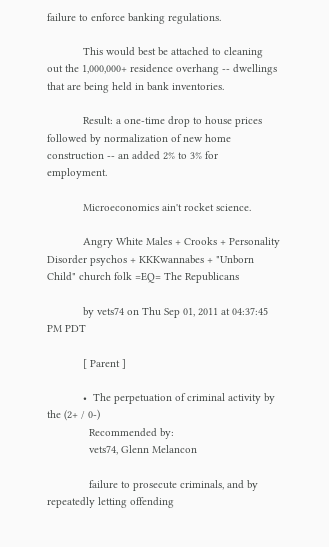failure to enforce banking regulations.

            This would best be attached to cleaning out the 1,000,000+ residence overhang -- dwellings that are being held in bank inventories.

            Result: a one-time drop to house prices followed by normalization of new home construction -- an added 2% to 3% for employment.

            Microeconomics ain't rocket science.

            Angry White Males + Crooks + Personality Disorder psychos + KKKwannabes + "Unborn Child" church folk =EQ= The Republicans

            by vets74 on Thu Sep 01, 2011 at 04:37:45 PM PDT

            [ Parent ]

            •  The perpetuation of criminal activity by the (2+ / 0-)
              Recommended by:
              vets74, Glenn Melancon

              failure to prosecute criminals, and by repeatedly letting offending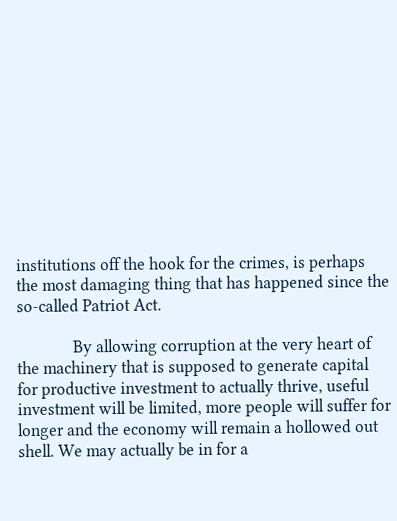institutions off the hook for the crimes, is perhaps the most damaging thing that has happened since the so-called Patriot Act.

              By allowing corruption at the very heart of the machinery that is supposed to generate capital for productive investment to actually thrive, useful investment will be limited, more people will suffer for longer and the economy will remain a hollowed out shell. We may actually be in for a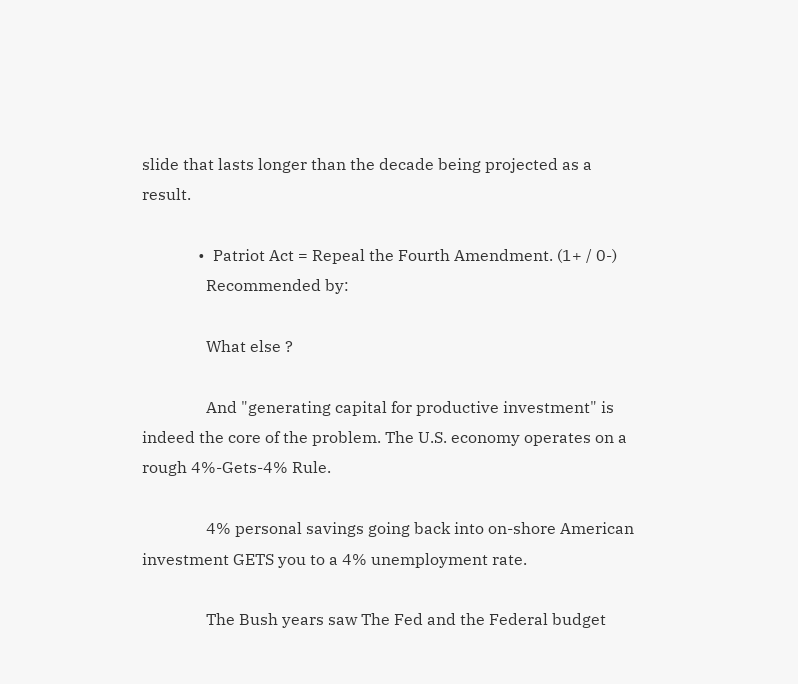slide that lasts longer than the decade being projected as a result.

              •  Patriot Act = Repeal the Fourth Amendment. (1+ / 0-)
                Recommended by:

                What else ?

                And "generating capital for productive investment" is indeed the core of the problem. The U.S. economy operates on a rough 4%-Gets-4% Rule.

                4% personal savings going back into on-shore American investment GETS you to a 4% unemployment rate.

                The Bush years saw The Fed and the Federal budget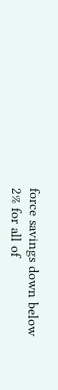force savings down below 2% for all of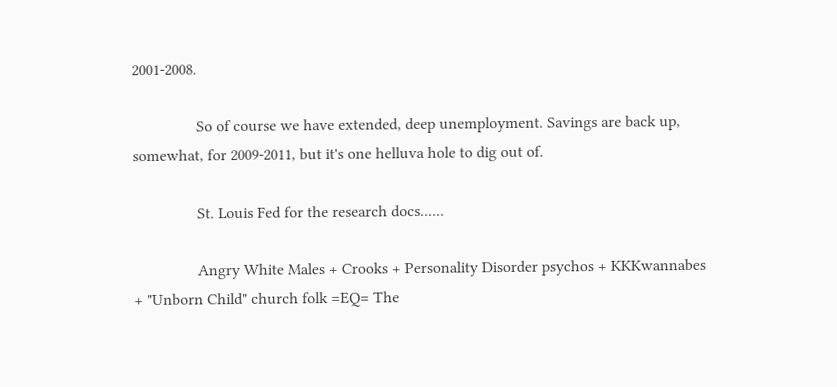2001-2008.

                So of course we have extended, deep unemployment. Savings are back up, somewhat, for 2009-2011, but it's one helluva hole to dig out of.

                St. Louis Fed for the research docs......

                Angry White Males + Crooks + Personality Disorder psychos + KKKwannabes + "Unborn Child" church folk =EQ= The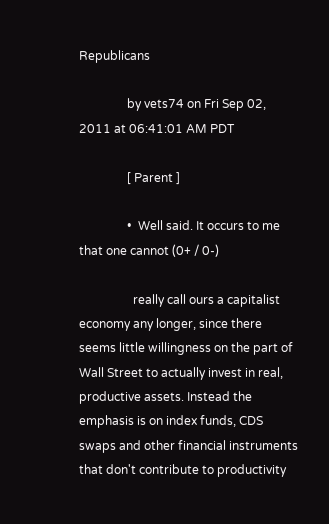Republicans

                by vets74 on Fri Sep 02, 2011 at 06:41:01 AM PDT

                [ Parent ]

                •  Well said. It occurs to me that one cannot (0+ / 0-)

                  really call ours a capitalist economy any longer, since there seems little willingness on the part of Wall Street to actually invest in real, productive assets. Instead the emphasis is on index funds, CDS swaps and other financial instruments that don't contribute to productivity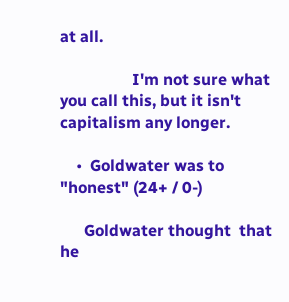at all.

                  I'm not sure what you call this, but it isn't capitalism any longer.

    •  Goldwater was to "honest" (24+ / 0-)

      Goldwater thought  that he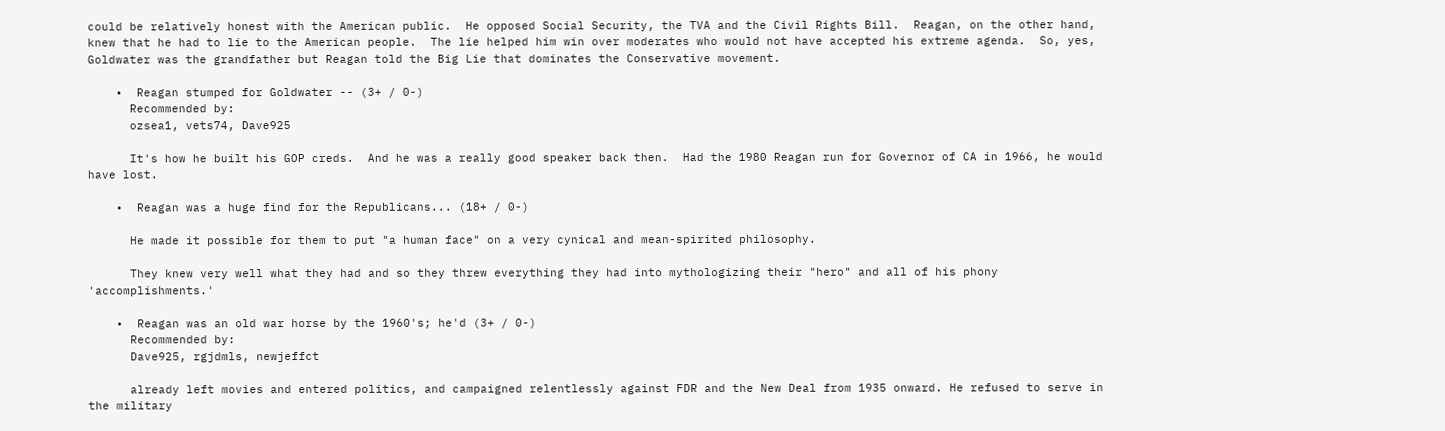could be relatively honest with the American public.  He opposed Social Security, the TVA and the Civil Rights Bill.  Reagan, on the other hand, knew that he had to lie to the American people.  The lie helped him win over moderates who would not have accepted his extreme agenda.  So, yes, Goldwater was the grandfather but Reagan told the Big Lie that dominates the Conservative movement.

    •  Reagan stumped for Goldwater -- (3+ / 0-)
      Recommended by:
      ozsea1, vets74, Dave925

      It's how he built his GOP creds.  And he was a really good speaker back then.  Had the 1980 Reagan run for Governor of CA in 1966, he would have lost.

    •  Reagan was a huge find for the Republicans... (18+ / 0-)

      He made it possible for them to put "a human face" on a very cynical and mean-spirited philosophy.

      They knew very well what they had and so they threw everything they had into mythologizing their "hero" and all of his phony 'accomplishments.'

    •  Reagan was an old war horse by the 1960's; he'd (3+ / 0-)
      Recommended by:
      Dave925, rgjdmls, newjeffct

      already left movies and entered politics, and campaigned relentlessly against FDR and the New Deal from 1935 onward. He refused to serve in the military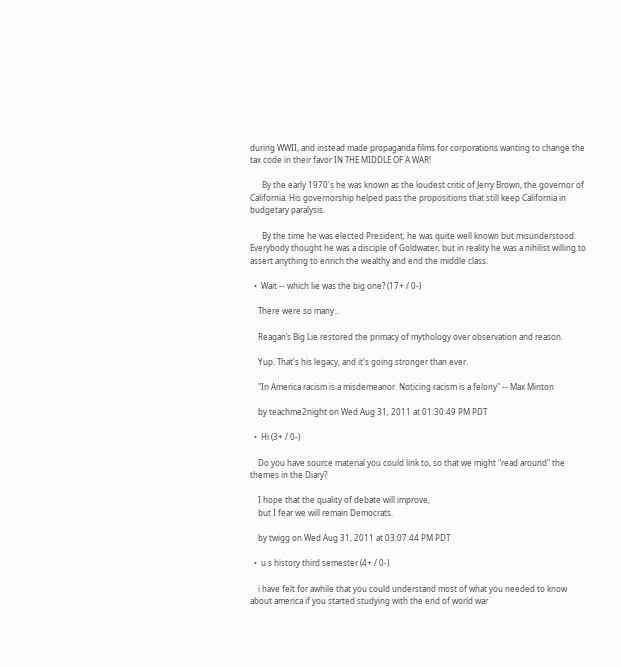during WWII, and instead made propaganda films for corporations wanting to change the tax code in their favor IN THE MIDDLE OF A WAR!

      By the early 1970's he was known as the loudest critic of Jerry Brown, the governor of California. His governorship helped pass the propositions that still keep California in budgetary paralysis.

      By the time he was elected President, he was quite well known but misunderstood. Everybody thought he was a disciple of Goldwater, but in reality he was a nihilist willing to assert anything to enrich the wealthy and end the middle class.

  •  Wait -- which lie was the big one? (17+ / 0-)

    There were so many...

    Reagan’s Big Lie restored the primacy of mythology over observation and reason.

    Yup. That's his legacy, and it's going stronger than ever.

    "In America racism is a misdemeanor. Noticing racism is a felony" -- Max Minton

    by teachme2night on Wed Aug 31, 2011 at 01:30:49 PM PDT

  •  Hi (3+ / 0-)

    Do you have source material you could link to, so that we might "read around" the themes in the Diary?

    I hope that the quality of debate will improve,
    but I fear we will remain Democrats.

    by twigg on Wed Aug 31, 2011 at 03:07:44 PM PDT

  •  u.s history third semester (4+ / 0-)

    i have felt for awhile that you could understand most of what you needed to know about america if you started studying with the end of world war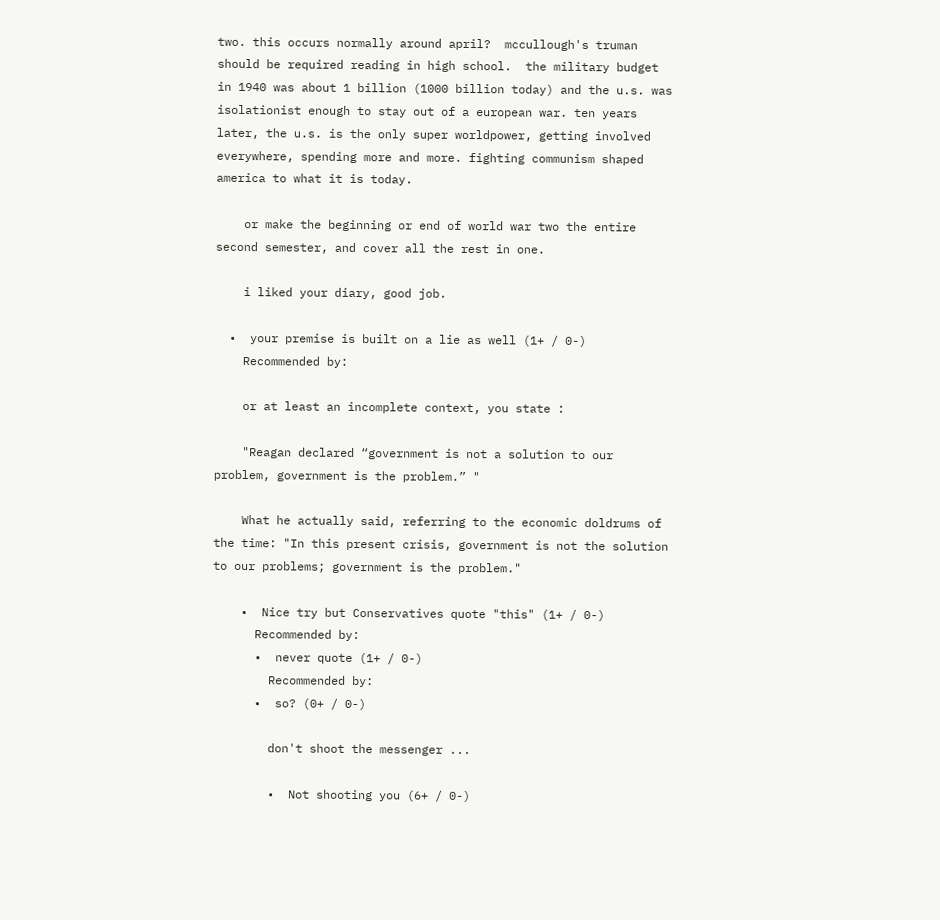two. this occurs normally around april?  mccullough's truman should be required reading in high school.  the military budget in 1940 was about 1 billion (1000 billion today) and the u.s. was isolationist enough to stay out of a european war. ten years later, the u.s. is the only super worldpower, getting involved everywhere, spending more and more. fighting communism shaped america to what it is today.

    or make the beginning or end of world war two the entire second semester, and cover all the rest in one.

    i liked your diary, good job.

  •  your premise is built on a lie as well (1+ / 0-)
    Recommended by:

    or at least an incomplete context, you state :

    "Reagan declared “government is not a solution to our problem, government is the problem.” "

    What he actually said, referring to the economic doldrums of the time: "In this present crisis, government is not the solution to our problems; government is the problem."

    •  Nice try but Conservatives quote "this" (1+ / 0-)
      Recommended by:
      •  never quote (1+ / 0-)
        Recommended by:
      •  so? (0+ / 0-)

        don't shoot the messenger ...

        •  Not shooting you (6+ / 0-)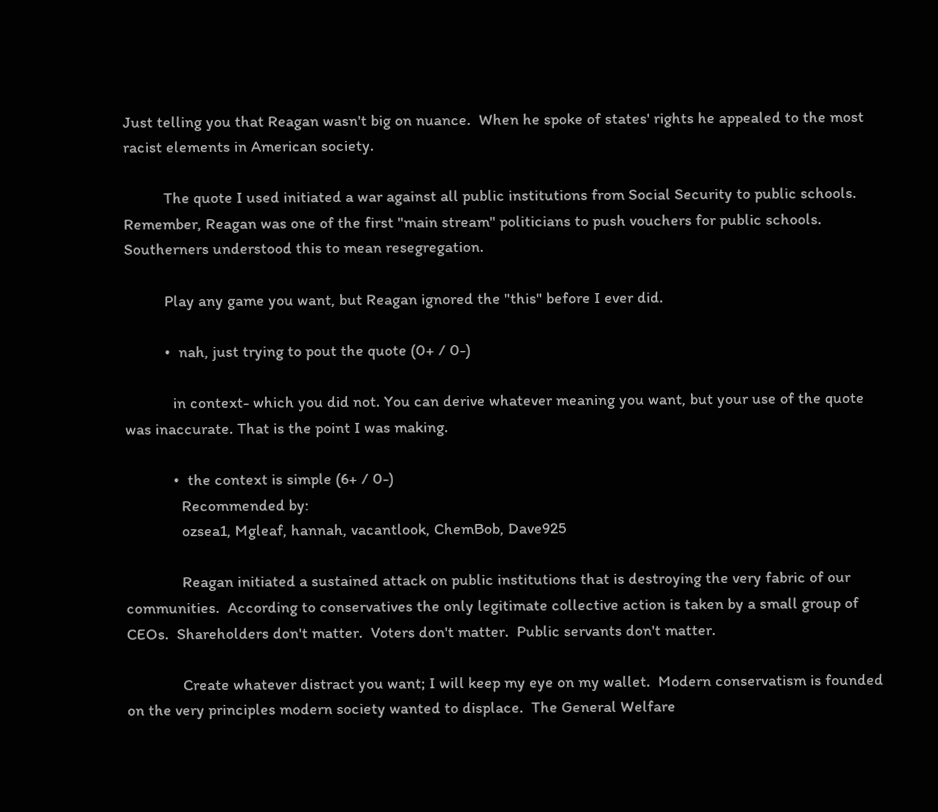Just telling you that Reagan wasn't big on nuance.  When he spoke of states' rights he appealed to the most racist elements in American society.

          The quote I used initiated a war against all public institutions from Social Security to public schools.  Remember, Reagan was one of the first "main stream" politicians to push vouchers for public schools.  Southerners understood this to mean resegregation.

          Play any game you want, but Reagan ignored the "this" before I ever did.

          •  nah, just trying to pout the quote (0+ / 0-)

            in context- which you did not. You can derive whatever meaning you want, but your use of the quote was inaccurate. That is the point I was making.

            •  the context is simple (6+ / 0-)
              Recommended by:
              ozsea1, Mgleaf, hannah, vacantlook, ChemBob, Dave925

              Reagan initiated a sustained attack on public institutions that is destroying the very fabric of our communities.  According to conservatives the only legitimate collective action is taken by a small group of CEOs.  Shareholders don't matter.  Voters don't matter.  Public servants don't matter.

              Create whatever distract you want; I will keep my eye on my wallet.  Modern conservatism is founded on the very principles modern society wanted to displace.  The General Welfare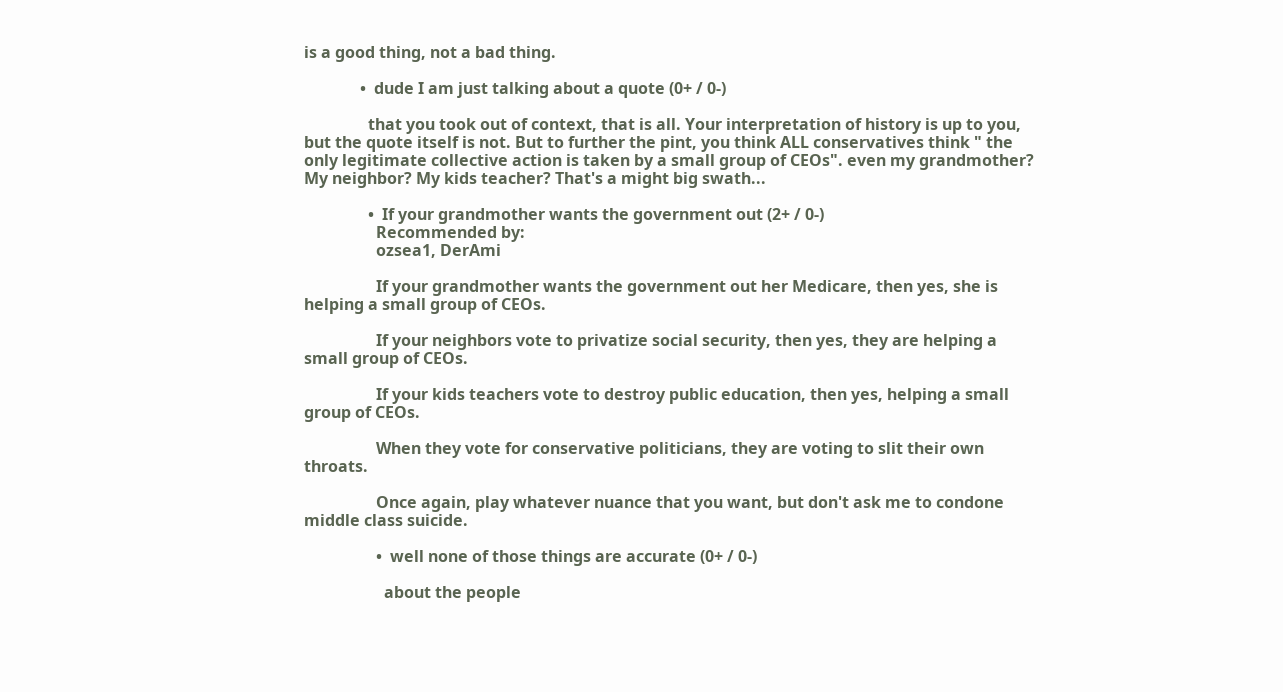is a good thing, not a bad thing.

              •  dude I am just talking about a quote (0+ / 0-)

                that you took out of context, that is all. Your interpretation of history is up to you, but the quote itself is not. But to further the pint, you think ALL conservatives think " the only legitimate collective action is taken by a small group of CEOs". even my grandmother? My neighbor? My kids teacher? That's a might big swath...

                •  If your grandmother wants the government out (2+ / 0-)
                  Recommended by:
                  ozsea1, DerAmi

                  If your grandmother wants the government out her Medicare, then yes, she is helping a small group of CEOs.

                  If your neighbors vote to privatize social security, then yes, they are helping a small group of CEOs.

                  If your kids teachers vote to destroy public education, then yes, helping a small group of CEOs.

                  When they vote for conservative politicians, they are voting to slit their own throats.

                  Once again, play whatever nuance that you want, but don't ask me to condone middle class suicide.

                  •  well none of those things are accurate (0+ / 0-)

                    about the people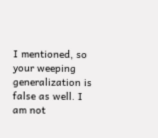I mentioned, so your weeping generalization is false as well. I am not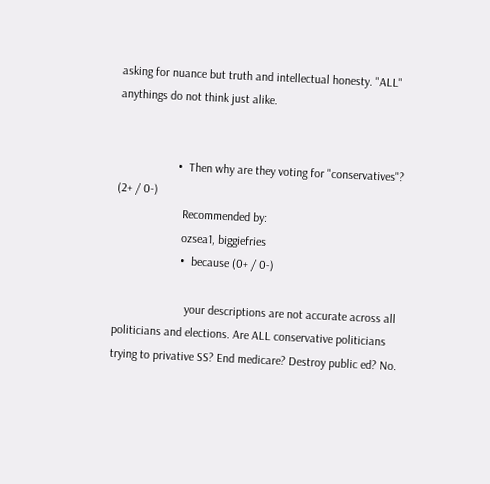asking for nuance but truth and intellectual honesty. "ALL" anythings do not think just alike.


                    •  Then why are they voting for "conservatives"? (2+ / 0-)
                      Recommended by:
                      ozsea1, biggiefries
                      •  because (0+ / 0-)

                        your descriptions are not accurate across all politicians and elections. Are ALL conservative politicians trying to privative SS? End medicare? Destroy public ed? No.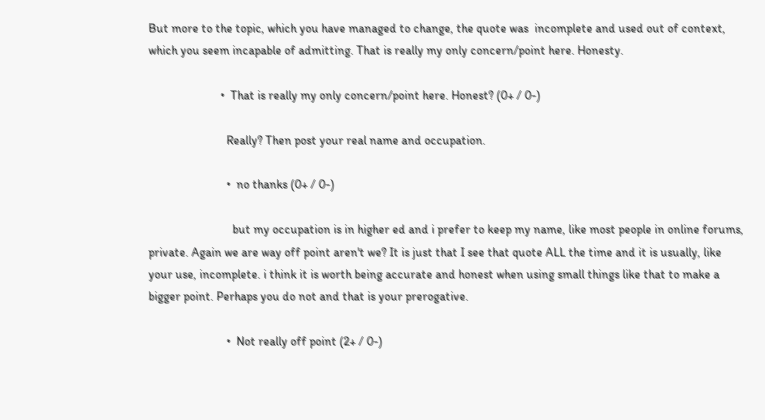But more to the topic, which you have managed to change, the quote was  incomplete and used out of context, which you seem incapable of admitting. That is really my only concern/point here. Honesty.

                        •  That is really my only concern/point here. Honest? (0+ / 0-)

                          Really? Then post your real name and occupation.

                          •  no thanks (0+ / 0-)

                            but my occupation is in higher ed and i prefer to keep my name, like most people in online forums, private. Again we are way off point aren't we? It is just that I see that quote ALL the time and it is usually, like your use, incomplete. i think it is worth being accurate and honest when using small things like that to make a bigger point. Perhaps you do not and that is your prerogative.

                          •  Not really off point (2+ / 0-)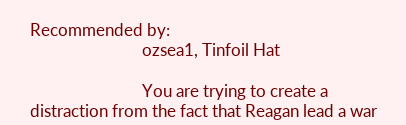Recommended by:
                            ozsea1, Tinfoil Hat

                            You are trying to create a distraction from the fact that Reagan lead a war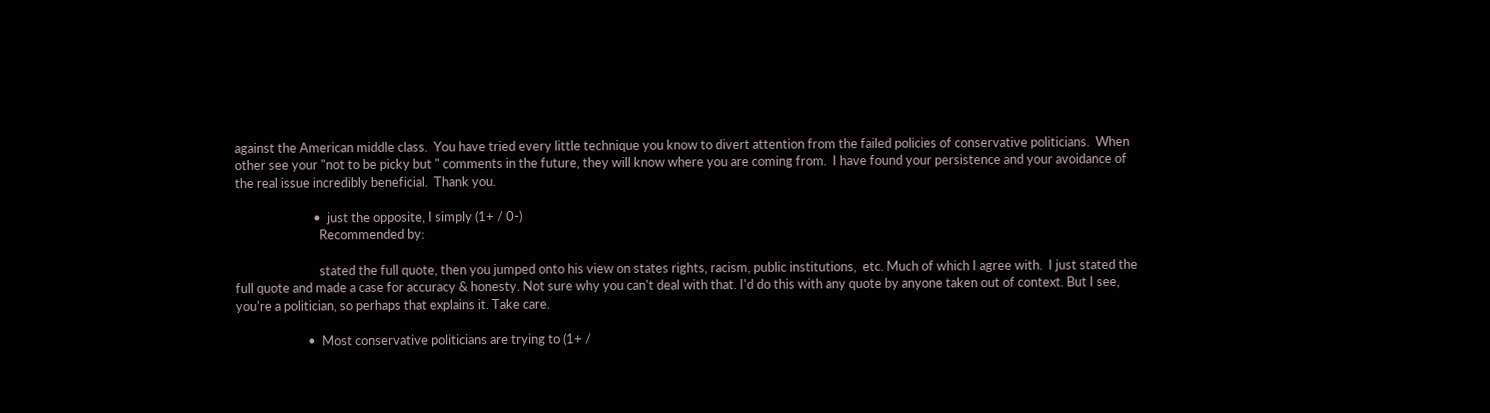against the American middle class.  You have tried every little technique you know to divert attention from the failed policies of conservative politicians.  When other see your "not to be picky but " comments in the future, they will know where you are coming from.  I have found your persistence and your avoidance of the real issue incredibly beneficial.  Thank you.

                          •  just the opposite, I simply (1+ / 0-)
                            Recommended by:

                            stated the full quote, then you jumped onto his view on states rights, racism, public institutions,  etc. Much of which I agree with.  I just stated the full quote and made a case for accuracy & honesty. Not sure why you can't deal with that. I'd do this with any quote by anyone taken out of context. But I see, you're a politician, so perhaps that explains it. Take care.

                        •  Most conservative politicians are trying to (1+ /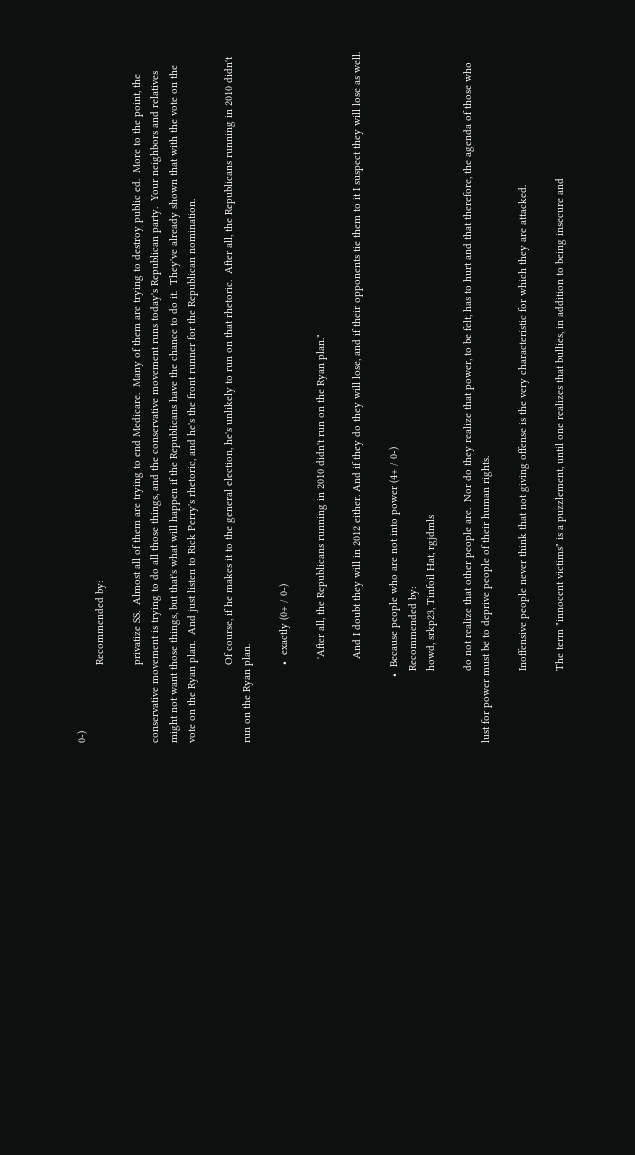0-)
                          Recommended by:

                          privatize SS.  Almost all of them are trying to end Medicare.  Many of them are trying to destroy public ed.  More to the point, the conservative movement is trying to do all those things, and the conservative movement runs today's Republican party.  Your neighbors and relatives might not want those things, but that's what will happen if the Republicans have the chance to do it.  They've already shown that with the vote on the vote on the Ryan plan.  And just listen to Rick Perry's rhetoric, and he's the front runner for the Republican nomination.

                          Of course, if he makes it to the general election, he's unlikely to run on that rhetoric.  After all, the Republicans running in 2010 didn't run on the Ryan plan.

                          •  exactly (0+ / 0-)

                            'After all, the Republicans running in 2010 didn't run on the Ryan plan."

                            And I doubt they will in 2012 either. And if they do they will lose, and if their opponents tie them to it I suspect they will lose as well.

                      •  Because people who are not into power (4+ / 0-)
                        Recommended by:
                        howd, srkp23, Tinfoil Hat, rgjdmls

                        do not realize that other people are.  Nor do they realize that power, to be felt, has to hurt and that therefore, the agenda of those who lust for power must be to deprive people of their human rights.

                        Inoffensive people never think that not giving offense is the very characteristic for which they are attacked.

                        The term "innocent victims" is a puzzlement, until one realizes that bullies, in addition to being insecure and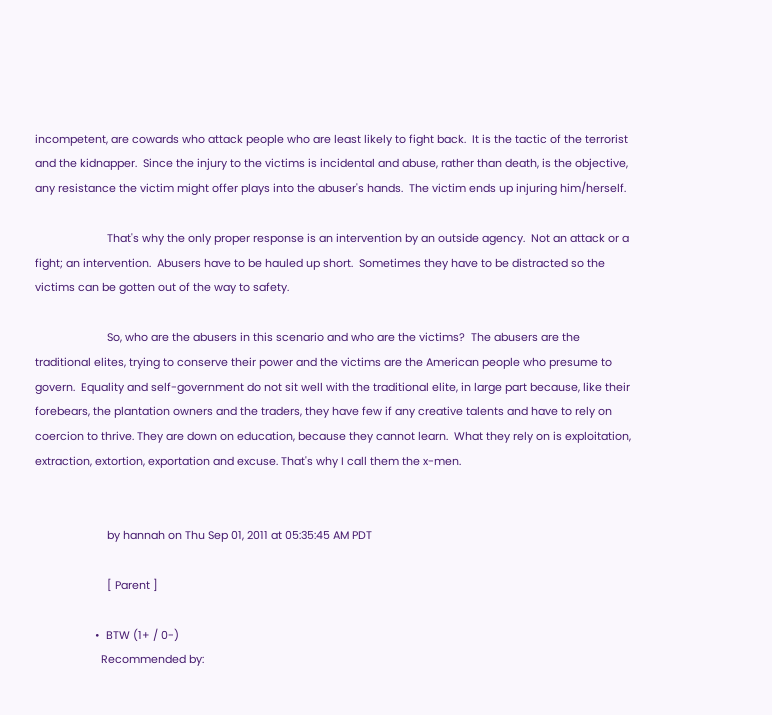incompetent, are cowards who attack people who are least likely to fight back.  It is the tactic of the terrorist and the kidnapper.  Since the injury to the victims is incidental and abuse, rather than death, is the objective, any resistance the victim might offer plays into the abuser's hands.  The victim ends up injuring him/herself.

                        That's why the only proper response is an intervention by an outside agency.  Not an attack or a fight; an intervention.  Abusers have to be hauled up short.  Sometimes they have to be distracted so the victims can be gotten out of the way to safety.

                        So, who are the abusers in this scenario and who are the victims?  The abusers are the traditional elites, trying to conserve their power and the victims are the American people who presume to govern.  Equality and self-government do not sit well with the traditional elite, in large part because, like their forebears, the plantation owners and the traders, they have few if any creative talents and have to rely on coercion to thrive. They are down on education, because they cannot learn.  What they rely on is exploitation, extraction, extortion, exportation and excuse. That's why I call them the x-men.


                        by hannah on Thu Sep 01, 2011 at 05:35:45 AM PDT

                        [ Parent ]

                    •  BTW (1+ / 0-)
                      Recommended by: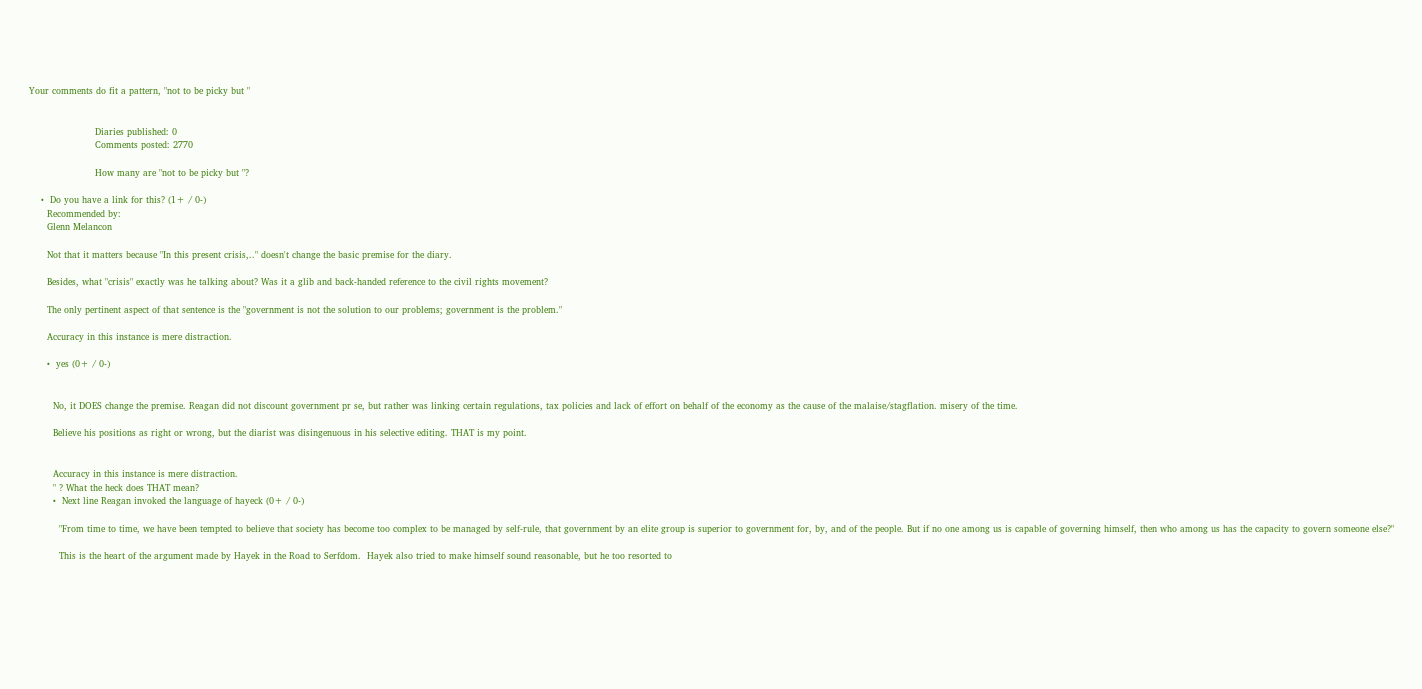Your comments do fit a pattern, "not to be picky but "


                      Diaries published: 0
                      Comments posted: 2770

                      How many are "not to be picky but "?

    •  Do you have a link for this? (1+ / 0-)
      Recommended by:
      Glenn Melancon

      Not that it matters because "In this present crisis,.." doesn't change the basic premise for the diary.

      Besides, what "crisis" exactly was he talking about? Was it a glib and back-handed reference to the civil rights movement?

      The only pertinent aspect of that sentence is the "government is not the solution to our problems; government is the problem."

      Accuracy in this instance is mere distraction.

      •  yes (0+ / 0-)


        No, it DOES change the premise. Reagan did not discount government pr se, but rather was linking certain regulations, tax policies and lack of effort on behalf of the economy as the cause of the malaise/stagflation. misery of the time.

        Believe his positions as right or wrong, but the diarist was disingenuous in his selective editing. THAT is my point.


        Accuracy in this instance is mere distraction.
        " ? What the heck does THAT mean?
        •  Next line Reagan invoked the language of hayeck (0+ / 0-)

          "From time to time, we have been tempted to believe that society has become too complex to be managed by self-rule, that government by an elite group is superior to government for, by, and of the people. But if no one among us is capable of governing himself, then who among us has the capacity to govern someone else?"

          This is the heart of the argument made by Hayek in the Road to Serfdom.  Hayek also tried to make himself sound reasonable, but he too resorted to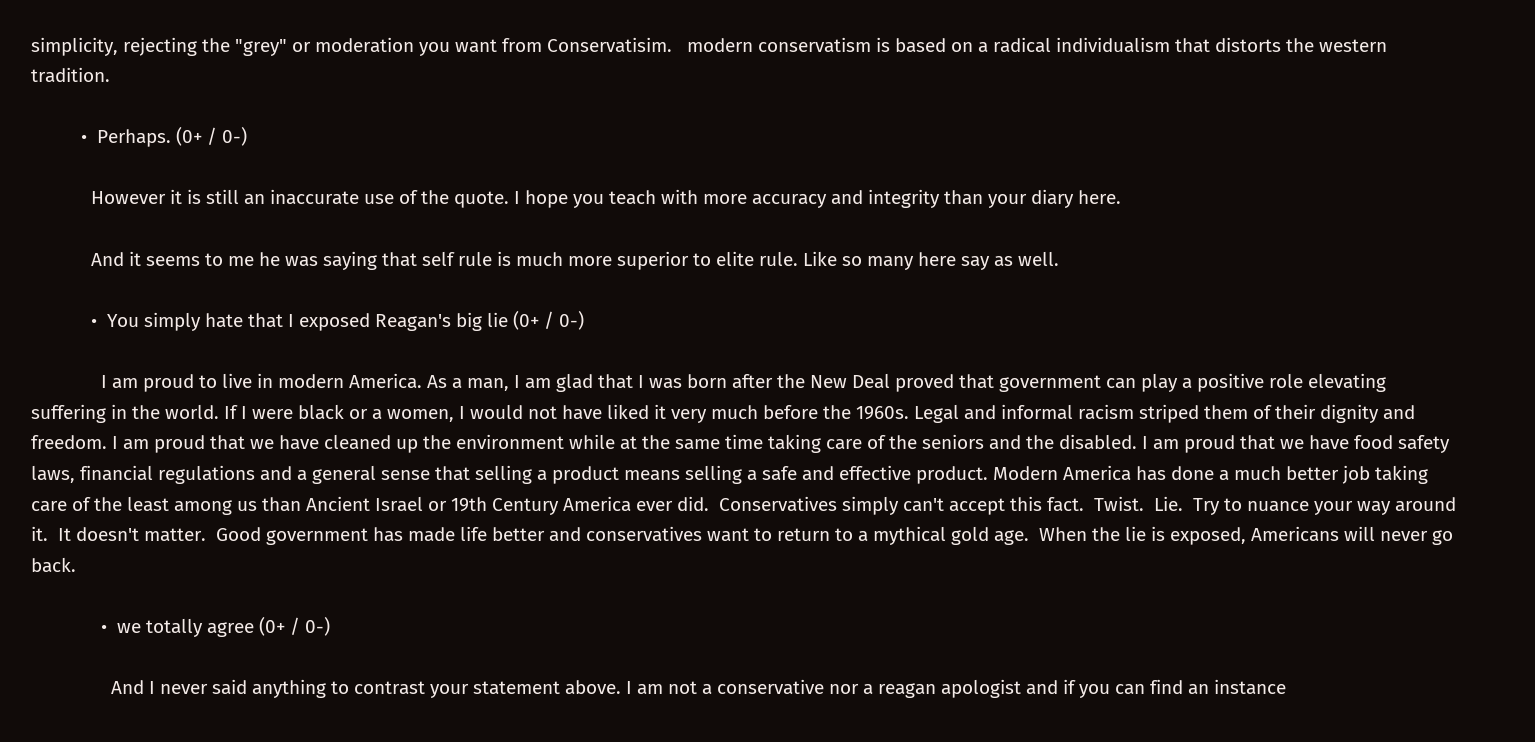simplicity, rejecting the "grey" or moderation you want from Conservatisim.   modern conservatism is based on a radical individualism that distorts the western tradition.

          •  Perhaps. (0+ / 0-)

            However it is still an inaccurate use of the quote. I hope you teach with more accuracy and integrity than your diary here.

            And it seems to me he was saying that self rule is much more superior to elite rule. Like so many here say as well.

            •  You simply hate that I exposed Reagan's big lie (0+ / 0-)

              I am proud to live in modern America. As a man, I am glad that I was born after the New Deal proved that government can play a positive role elevating suffering in the world. If I were black or a women, I would not have liked it very much before the 1960s. Legal and informal racism striped them of their dignity and freedom. I am proud that we have cleaned up the environment while at the same time taking care of the seniors and the disabled. I am proud that we have food safety laws, financial regulations and a general sense that selling a product means selling a safe and effective product. Modern America has done a much better job taking care of the least among us than Ancient Israel or 19th Century America ever did.  Conservatives simply can't accept this fact.  Twist.  Lie.  Try to nuance your way around it.  It doesn't matter.  Good government has made life better and conservatives want to return to a mythical gold age.  When the lie is exposed, Americans will never go back.

              •  we totally agree (0+ / 0-)

                And I never said anything to contrast your statement above. I am not a conservative nor a reagan apologist and if you can find an instance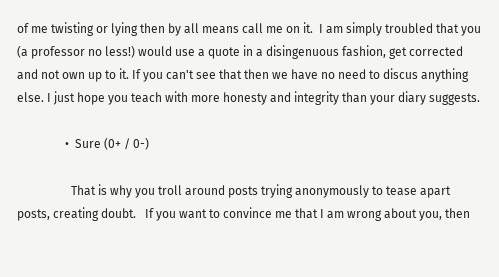of me twisting or lying then by all means call me on it.  I am simply troubled that you (a professor no less!) would use a quote in a disingenuous fashion, get corrected and not own up to it. If you can't see that then we have no need to discus anything else. I just hope you teach with more honesty and integrity than your diary suggests.

                •  Sure (0+ / 0-)

                  That is why you troll around posts trying anonymously to tease apart posts, creating doubt.   If you want to convince me that I am wrong about you, then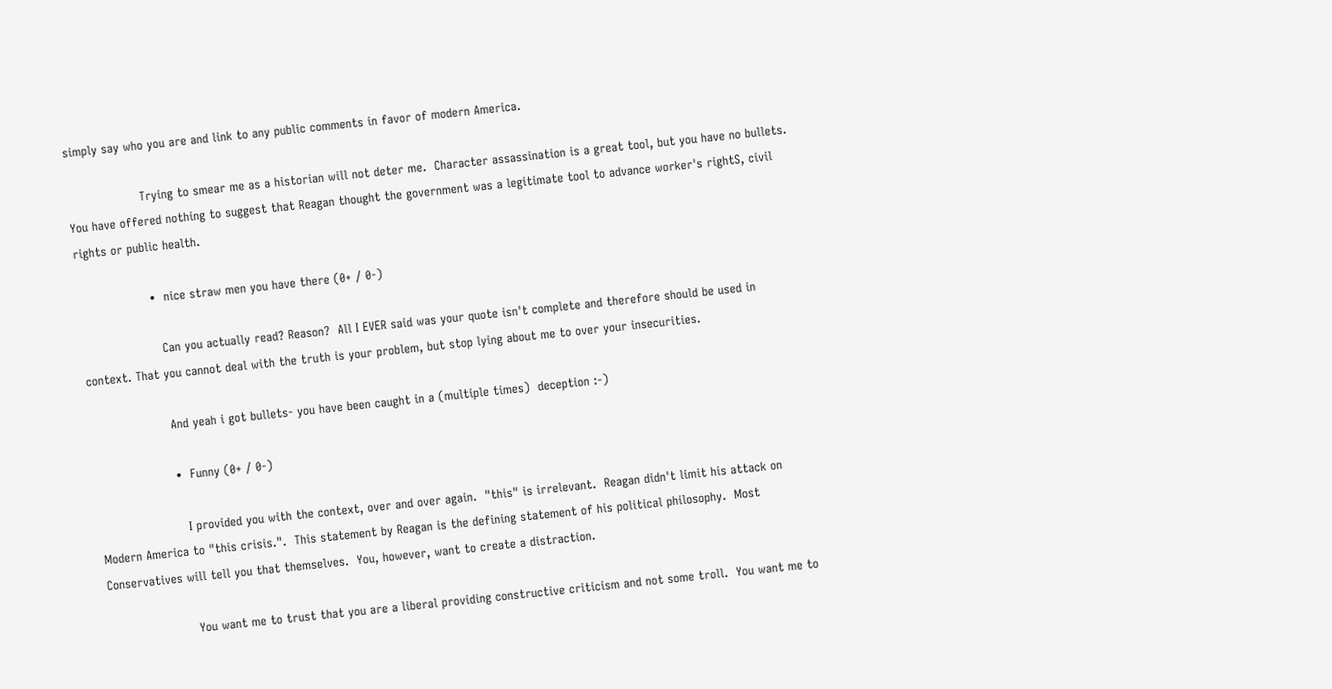simply say who you are and link to any public comments in favor of modern America.

                  Trying to smear me as a historian will not deter me.  Character assassination is a great tool, but you have no bullets.  You have offered nothing to suggest that Reagan thought the government was a legitimate tool to advance worker's rightS, civil rights or public health.

                  •  nice straw men you have there (0+ / 0-)

                    Can you actually read? Reason?  All I EVER said was your quote isn't complete and therefore should be used in context. That you cannot deal with the truth is your problem, but stop lying about me to over your insecurities.

                    And yeah i got bullets- you have been caught in a (multiple times)  deception :-)

                    •  Funny (0+ / 0-)

                      I provided you with the context, over and over again.  "this" is irrelevant.  Reagan didn't limit his attack on Modern America to "this crisis.".  This statement by Reagan is the defining statement of his political philosophy.  Most Conservatives will tell you that themselves.  You, however, want to create a distraction.

                      You want me to trust that you are a liberal providing constructive criticism and not some troll.  You want me to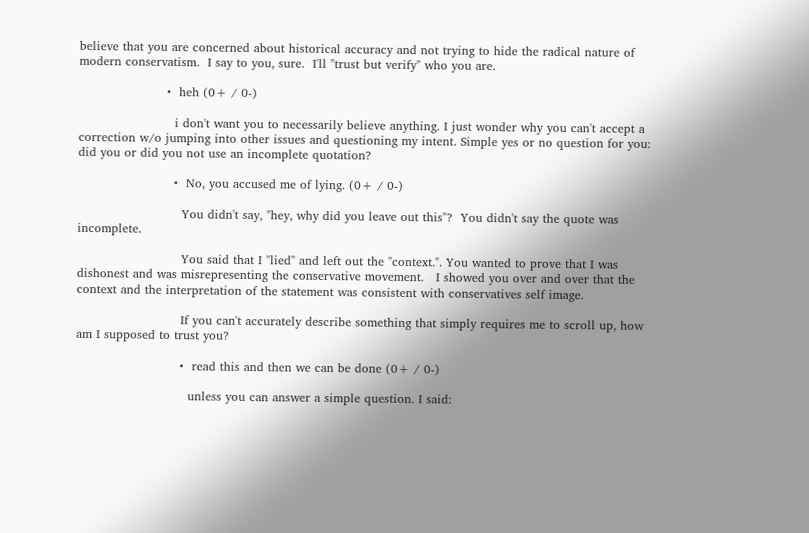believe that you are concerned about historical accuracy and not trying to hide the radical nature of modern conservatism.  I say to you, sure.  I'll "trust but verify" who you are.

                      •  heh (0+ / 0-)

                        i don't want you to necessarily believe anything. I just wonder why you can't accept a correction w/o jumping into other issues and questioning my intent. Simple yes or no question for you: did you or did you not use an incomplete quotation?

                        •  No, you accused me of lying. (0+ / 0-)

                          You didn't say, "hey, why did you leave out this"?  You didn't say the quote was incomplete.

                          You said that I "lied" and left out the "context.". You wanted to prove that I was dishonest and was misrepresenting the conservative movement.   I showed you over and over that the context and the interpretation of the statement was consistent with conservatives self image.

                          If you can't accurately describe something that simply requires me to scroll up, how am I supposed to trust you?

                          •  read this and then we can be done (0+ / 0-)

                            unless you can answer a simple question. I said: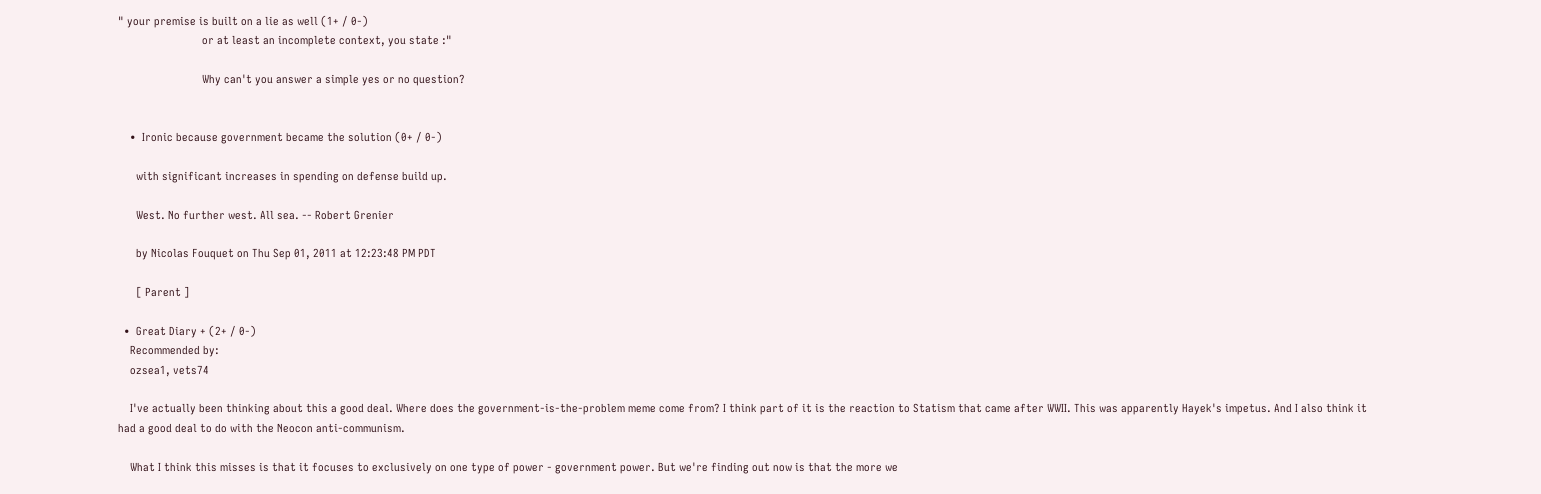" your premise is built on a lie as well (1+ / 0-)
                            or at least an incomplete context, you state :"

                            Why can't you answer a simple yes or no question?


    •  Ironic because government became the solution (0+ / 0-)

      with significant increases in spending on defense build up.

      West. No further west. All sea. -- Robert Grenier

      by Nicolas Fouquet on Thu Sep 01, 2011 at 12:23:48 PM PDT

      [ Parent ]

  •  Great Diary + (2+ / 0-)
    Recommended by:
    ozsea1, vets74

    I've actually been thinking about this a good deal. Where does the government-is-the-problem meme come from? I think part of it is the reaction to Statism that came after WWII. This was apparently Hayek's impetus. And I also think it had a good deal to do with the Neocon anti-communism.

    What I think this misses is that it focuses to exclusively on one type of power - government power. But we're finding out now is that the more we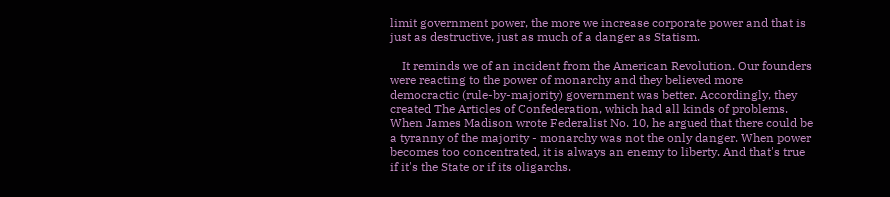limit government power, the more we increase corporate power and that is just as destructive, just as much of a danger as Statism.

    It reminds we of an incident from the American Revolution. Our founders were reacting to the power of monarchy and they believed more democractic (rule-by-majority) government was better. Accordingly, they created The Articles of Confederation, which had all kinds of problems. When James Madison wrote Federalist No. 10, he argued that there could be a tyranny of the majority - monarchy was not the only danger. When power becomes too concentrated, it is always an enemy to liberty. And that's true if it's the State or if its oligarchs.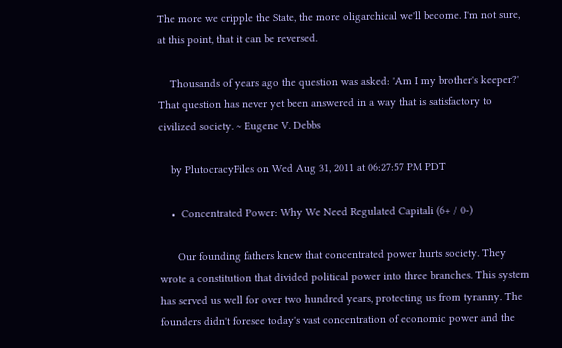The more we cripple the State, the more oligarchical we'll become. I'm not sure, at this point, that it can be reversed.

    Thousands of years ago the question was asked: 'Am I my brother's keeper?' That question has never yet been answered in a way that is satisfactory to civilized society. ~ Eugene V. Debbs

    by PlutocracyFiles on Wed Aug 31, 2011 at 06:27:57 PM PDT

    •  Concentrated Power: Why We Need Regulated Capitali (6+ / 0-)

      Our founding fathers knew that concentrated power hurts society. They wrote a constitution that divided political power into three branches. This system has served us well for over two hundred years, protecting us from tyranny. The founders didn't foresee today's vast concentration of economic power and the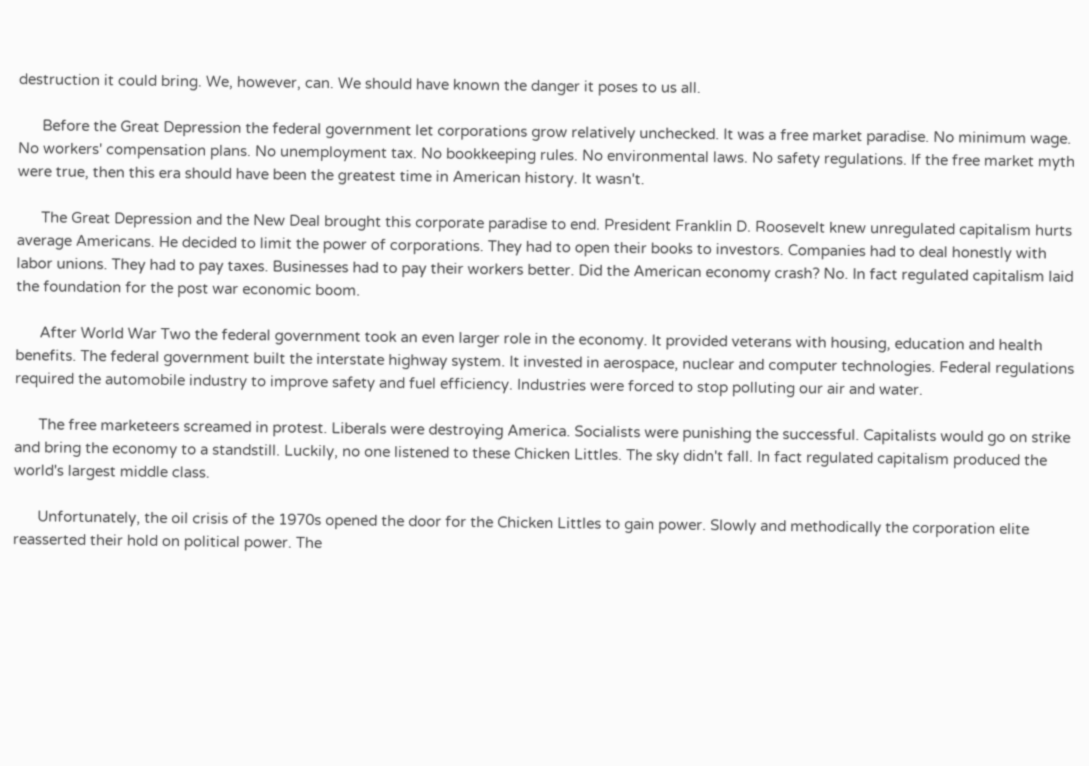destruction it could bring. We, however, can. We should have known the danger it poses to us all.

      Before the Great Depression the federal government let corporations grow relatively unchecked. It was a free market paradise. No minimum wage. No workers' compensation plans. No unemployment tax. No bookkeeping rules. No environmental laws. No safety regulations. If the free market myth were true, then this era should have been the greatest time in American history. It wasn't.

      The Great Depression and the New Deal brought this corporate paradise to end. President Franklin D. Roosevelt knew unregulated capitalism hurts average Americans. He decided to limit the power of corporations. They had to open their books to investors. Companies had to deal honestly with labor unions. They had to pay taxes. Businesses had to pay their workers better. Did the American economy crash? No. In fact regulated capitalism laid the foundation for the post war economic boom.

      After World War Two the federal government took an even larger role in the economy. It provided veterans with housing, education and health benefits. The federal government built the interstate highway system. It invested in aerospace, nuclear and computer technologies. Federal regulations required the automobile industry to improve safety and fuel efficiency. Industries were forced to stop polluting our air and water.

      The free marketeers screamed in protest. Liberals were destroying America. Socialists were punishing the successful. Capitalists would go on strike and bring the economy to a standstill. Luckily, no one listened to these Chicken Littles. The sky didn't fall. In fact regulated capitalism produced the world's largest middle class.

      Unfortunately, the oil crisis of the 1970s opened the door for the Chicken Littles to gain power. Slowly and methodically the corporation elite reasserted their hold on political power. The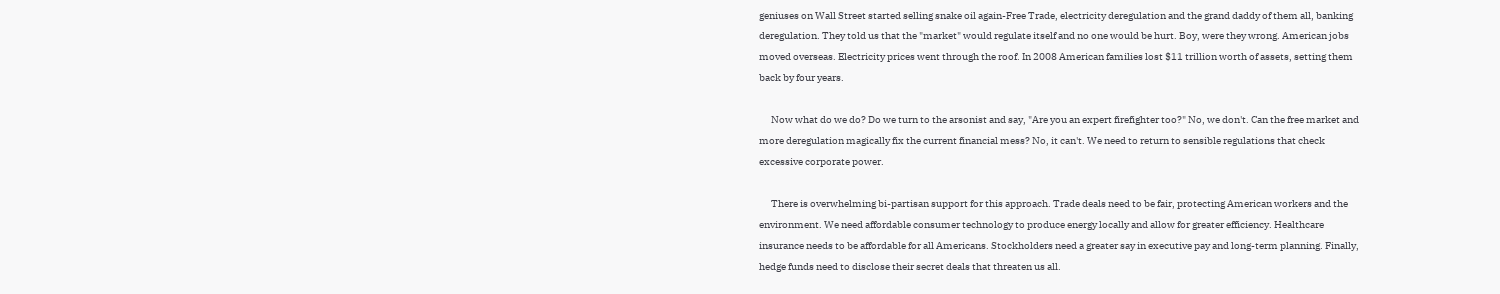geniuses on Wall Street started selling snake oil again-Free Trade, electricity deregulation and the grand daddy of them all, banking deregulation. They told us that the "market" would regulate itself and no one would be hurt. Boy, were they wrong. American jobs moved overseas. Electricity prices went through the roof. In 2008 American families lost $11 trillion worth of assets, setting them back by four years.

      Now what do we do? Do we turn to the arsonist and say, "Are you an expert firefighter too?" No, we don't. Can the free market and more deregulation magically fix the current financial mess? No, it can't. We need to return to sensible regulations that check excessive corporate power.

      There is overwhelming bi-partisan support for this approach. Trade deals need to be fair, protecting American workers and the environment. We need affordable consumer technology to produce energy locally and allow for greater efficiency. Healthcare insurance needs to be affordable for all Americans. Stockholders need a greater say in executive pay and long-term planning. Finally, hedge funds need to disclose their secret deals that threaten us all.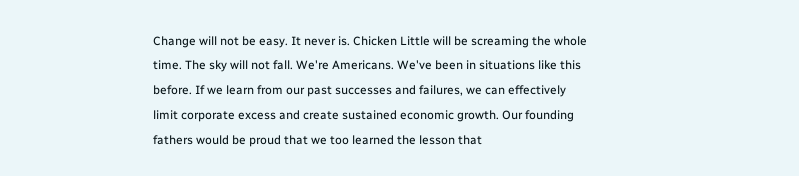Change will not be easy. It never is. Chicken Little will be screaming the whole time. The sky will not fall. We're Americans. We've been in situations like this before. If we learn from our past successes and failures, we can effectively limit corporate excess and create sustained economic growth. Our founding fathers would be proud that we too learned the lesson that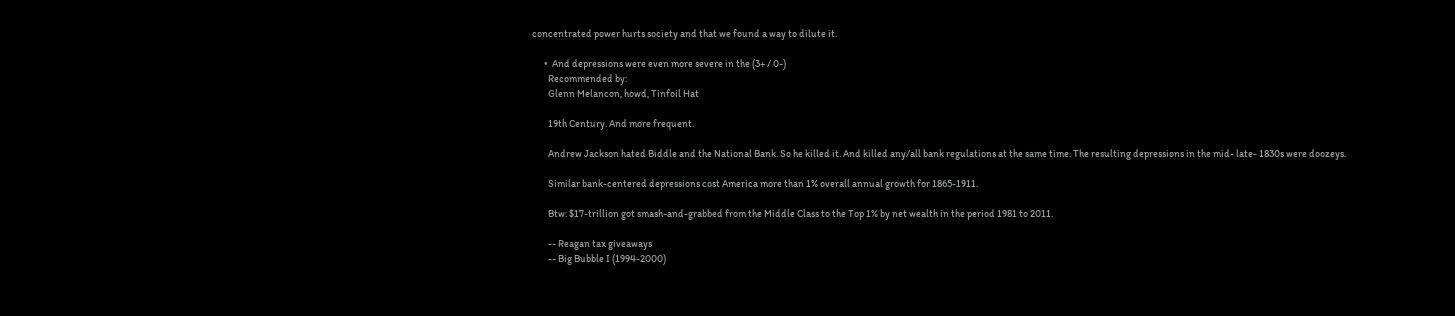concentrated power hurts society and that we found a way to dilute it.

      •  And depressions were even more severe in the (3+ / 0-)
        Recommended by:
        Glenn Melancon, howd, Tinfoil Hat

        19th Century. And more frequent.

        Andrew Jackson hated Biddle and the National Bank. So he killed it. And killed any/all bank regulations at the same time. The resulting depressions in the mid- late- 1830s were doozeys.

        Similar bank-centered depressions cost America more than 1% overall annual growth for 1865-1911.

        Btw: $17-trillion got smash-and-grabbed from the Middle Class to the Top 1% by net wealth in the period 1981 to 2011.

        -- Reagan tax giveaways
        -- Big Bubble I (1994-2000)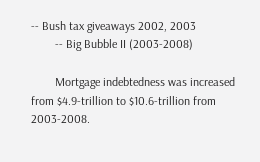-- Bush tax giveaways 2002, 2003
        -- Big Bubble II (2003-2008)

        Mortgage indebtedness was increased from $4.9-trillion to $10.6-trillion from 2003-2008.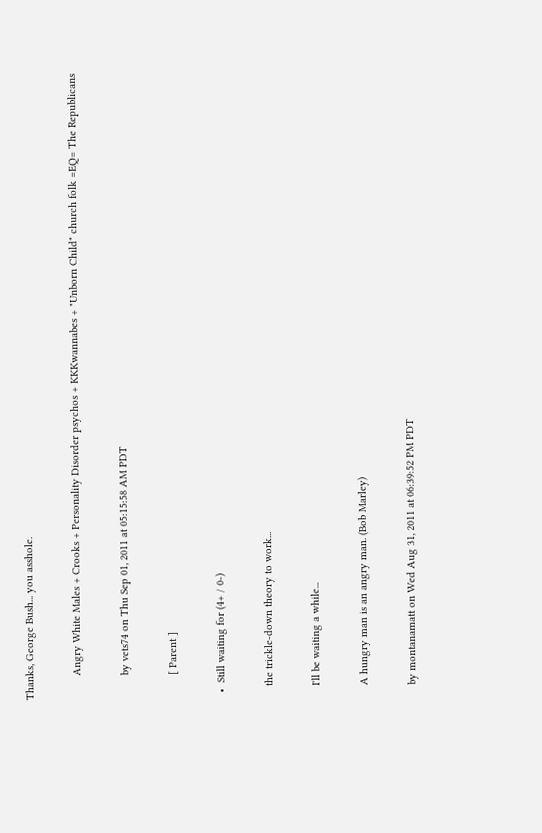Thanks, George Bush... you asshole.

        Angry White Males + Crooks + Personality Disorder psychos + KKKwannabes + "Unborn Child" church folk =EQ= The Republicans

        by vets74 on Thu Sep 01, 2011 at 05:15:58 AM PDT

        [ Parent ]

  •  Still waiting for (4+ / 0-)

    the trickle-down theory to work...

    I'll be waiting a while...

    A hungry man is an angry man. (Bob Marley)

    by montanamatt on Wed Aug 31, 2011 at 06:39:52 PM PDT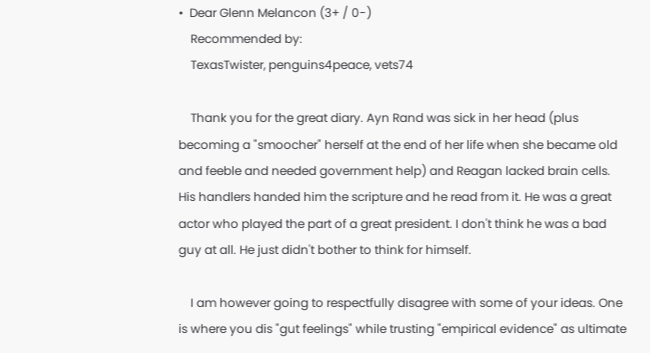•  Dear Glenn Melancon (3+ / 0-)
    Recommended by:
    TexasTwister, penguins4peace, vets74

    Thank you for the great diary. Ayn Rand was sick in her head (plus becoming a "smoocher" herself at the end of her life when she became old and feeble and needed government help) and Reagan lacked brain cells. His handlers handed him the scripture and he read from it. He was a great actor who played the part of a great president. I don't think he was a bad guy at all. He just didn't bother to think for himself.

    I am however going to respectfully disagree with some of your ideas. One is where you dis "gut feelings" while trusting "empirical evidence" as ultimate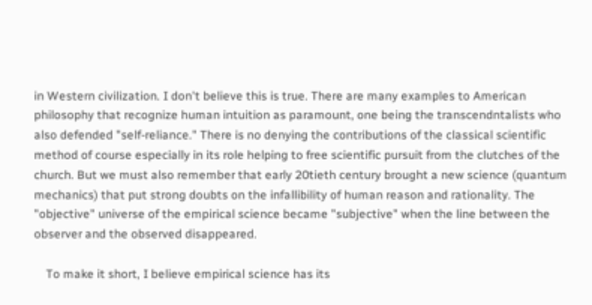in Western civilization. I don't believe this is true. There are many examples to American philosophy that recognize human intuition as paramount, one being the transcendntalists who also defended "self-reliance." There is no denying the contributions of the classical scientific method of course especially in its role helping to free scientific pursuit from the clutches of the church. But we must also remember that early 20tieth century brought a new science (quantum mechanics) that put strong doubts on the infallibility of human reason and rationality. The "objective" universe of the empirical science became "subjective" when the line between the observer and the observed disappeared.

    To make it short, I believe empirical science has its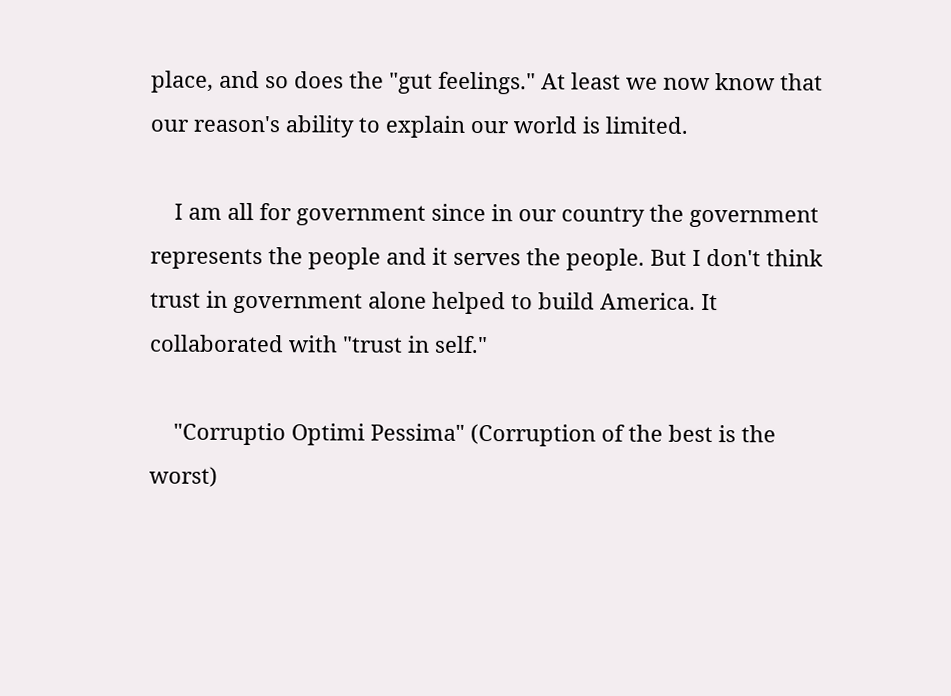place, and so does the "gut feelings." At least we now know that our reason's ability to explain our world is limited.

    I am all for government since in our country the government represents the people and it serves the people. But I don't think trust in government alone helped to build America. It collaborated with "trust in self."

    "Corruptio Optimi Pessima" (Corruption of the best is the worst)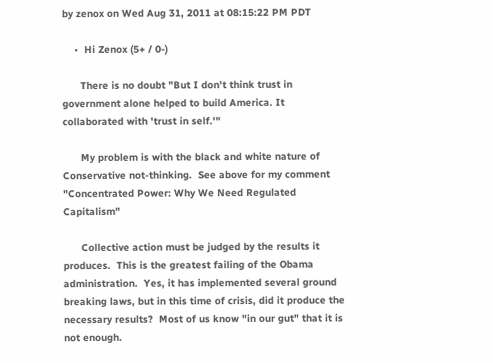by zenox on Wed Aug 31, 2011 at 08:15:22 PM PDT

    •  Hi Zenox (5+ / 0-)

      There is no doubt "But I don't think trust in government alone helped to build America. It collaborated with 'trust in self.'"

      My problem is with the black and white nature of Conservative not-thinking.  See above for my comment "Concentrated Power: Why We Need Regulated Capitalism"

      Collective action must be judged by the results it produces.  This is the greatest failing of the Obama administration.  Yes, it has implemented several ground breaking laws, but in this time of crisis, did it produce the necessary results?  Most of us know "in our gut" that it is not enough.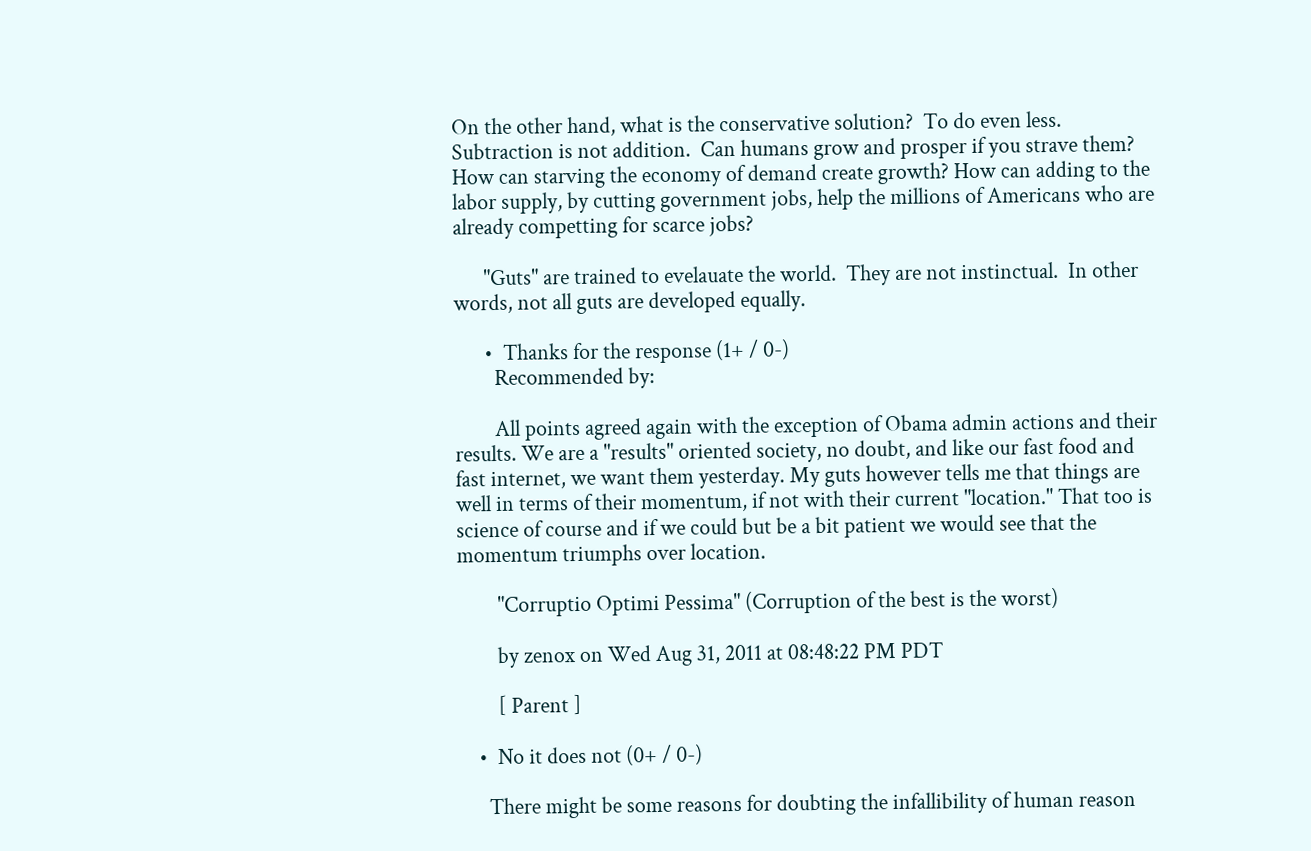On the other hand, what is the conservative solution?  To do even less.  Subtraction is not addition.  Can humans grow and prosper if you strave them?  How can starving the economy of demand create growth? How can adding to the labor supply, by cutting government jobs, help the millions of Americans who are already competting for scarce jobs?

      "Guts" are trained to evelauate the world.  They are not instinctual.  In other words, not all guts are developed equally.

      •  Thanks for the response (1+ / 0-)
        Recommended by:

        All points agreed again with the exception of Obama admin actions and their results. We are a "results" oriented society, no doubt, and like our fast food and fast internet, we want them yesterday. My guts however tells me that things are well in terms of their momentum, if not with their current "location." That too is science of course and if we could but be a bit patient we would see that the momentum triumphs over location.

        "Corruptio Optimi Pessima" (Corruption of the best is the worst)

        by zenox on Wed Aug 31, 2011 at 08:48:22 PM PDT

        [ Parent ]

    •  No it does not (0+ / 0-)

      There might be some reasons for doubting the infallibility of human reason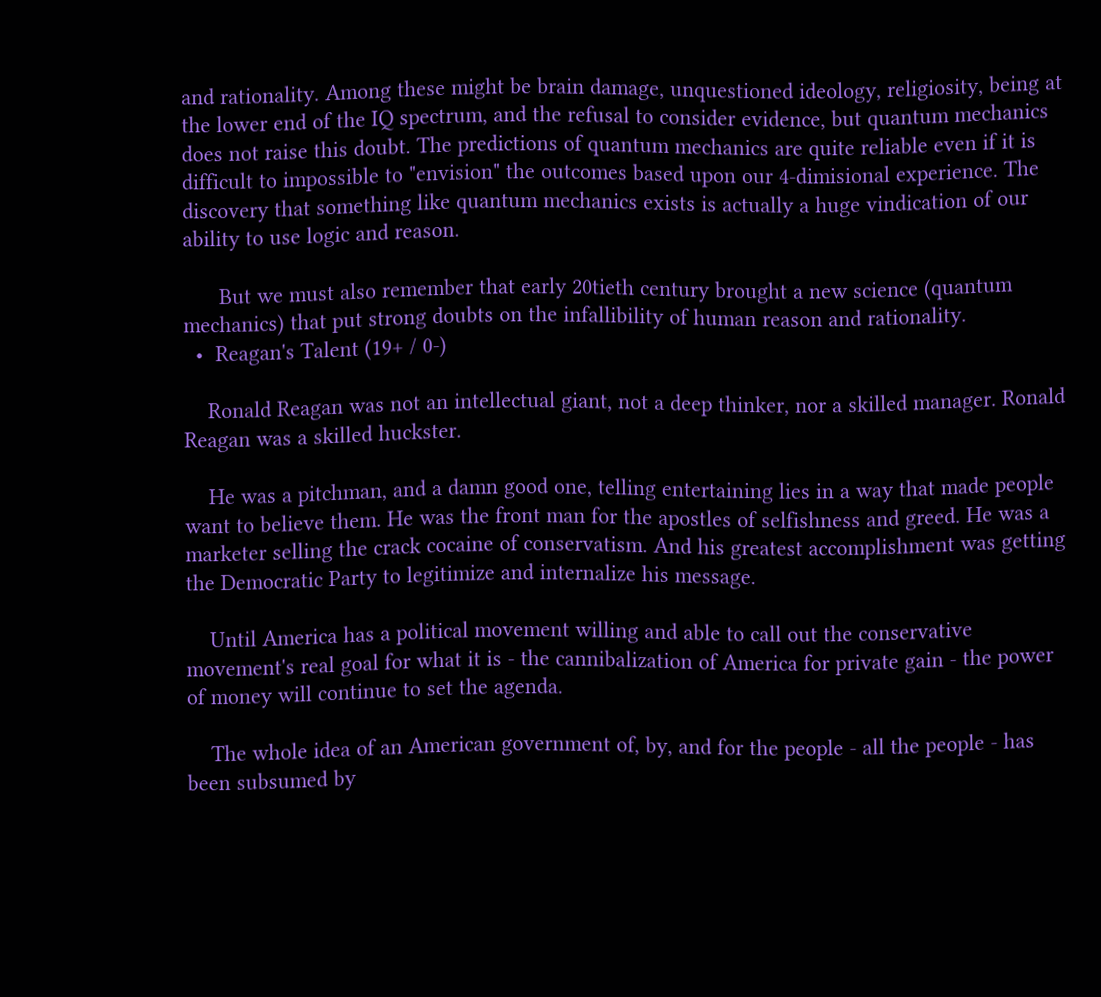and rationality. Among these might be brain damage, unquestioned ideology, religiosity, being at the lower end of the IQ spectrum, and the refusal to consider evidence, but quantum mechanics does not raise this doubt. The predictions of quantum mechanics are quite reliable even if it is difficult to impossible to "envision" the outcomes based upon our 4-dimisional experience. The discovery that something like quantum mechanics exists is actually a huge vindication of our ability to use logic and reason.

      But we must also remember that early 20tieth century brought a new science (quantum mechanics) that put strong doubts on the infallibility of human reason and rationality.
  •  Reagan's Talent (19+ / 0-)

    Ronald Reagan was not an intellectual giant, not a deep thinker, nor a skilled manager. Ronald Reagan was a skilled huckster.

    He was a pitchman, and a damn good one, telling entertaining lies in a way that made people want to believe them. He was the front man for the apostles of selfishness and greed. He was a marketer selling the crack cocaine of conservatism. And his greatest accomplishment was getting the Democratic Party to legitimize and internalize his message.

    Until America has a political movement willing and able to call out the conservative movement's real goal for what it is - the cannibalization of America for private gain - the power of money will continue to set the agenda.

    The whole idea of an American government of, by, and for the people - all the people - has been subsumed by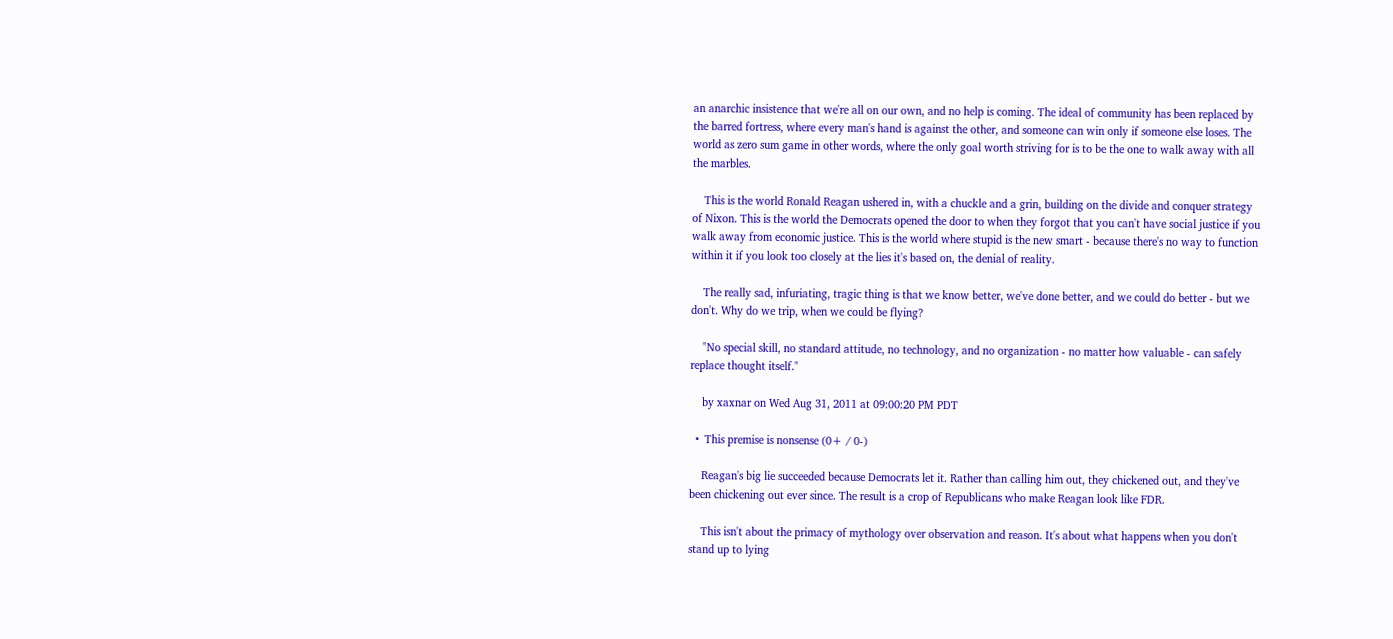an anarchic insistence that we're all on our own, and no help is coming. The ideal of community has been replaced by the barred fortress, where every man's hand is against the other, and someone can win only if someone else loses. The world as zero sum game in other words, where the only goal worth striving for is to be the one to walk away with all the marbles.

    This is the world Ronald Reagan ushered in, with a chuckle and a grin, building on the divide and conquer strategy of Nixon. This is the world the Democrats opened the door to when they forgot that you can't have social justice if you walk away from economic justice. This is the world where stupid is the new smart - because there's no way to function within it if you look too closely at the lies it's based on, the denial of reality.

    The really sad, infuriating, tragic thing is that we know better, we've done better, and we could do better - but we don't. Why do we trip, when we could be flying?

    "No special skill, no standard attitude, no technology, and no organization - no matter how valuable - can safely replace thought itself."

    by xaxnar on Wed Aug 31, 2011 at 09:00:20 PM PDT

  •  This premise is nonsense (0+ / 0-)

    Reagan's big lie succeeded because Democrats let it. Rather than calling him out, they chickened out, and they've been chickening out ever since. The result is a crop of Republicans who make Reagan look like FDR.

    This isn't about the primacy of mythology over observation and reason. It's about what happens when you don't stand up to lying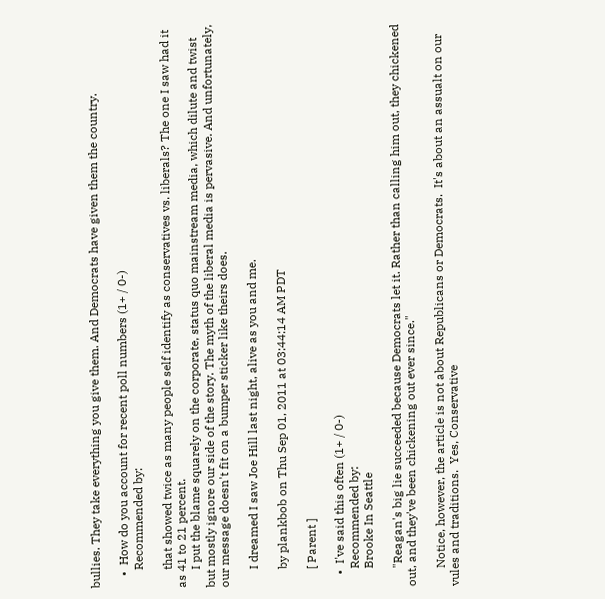bullies. They take everything you give them. And Democrats have given them the country.

    •  How do you account for recent poll numbers (1+ / 0-)
      Recommended by:

      that showed twice as many people self identify as conservatives vs. liberals? The one I saw had it as 41 to 21 percent.
      I put the blame squarely on the corporate, status quo mainstream media, which dilute and twist but mostly ignore our side of the story. The myth of the liberal media is pervasive. And unfortunately, our message doesn't fit on a bumper sticker like theirs does.

      I dreamed I saw Joe Hill last night, alive as you and me.

      by plankbob on Thu Sep 01, 2011 at 03:44:14 AM PDT

      [ Parent ]

    •  I've said this often (1+ / 0-)
      Recommended by:
      Brooke In Seattle

      "Reagan's big lie succeeded because Democrats let it. Rather than calling him out, they chickened out, and they've been chickening out ever since."

      Notice, however, the article is not about Republicans or Democrats.  It's about an assualt on our vules and traditions.  Yes, Conservative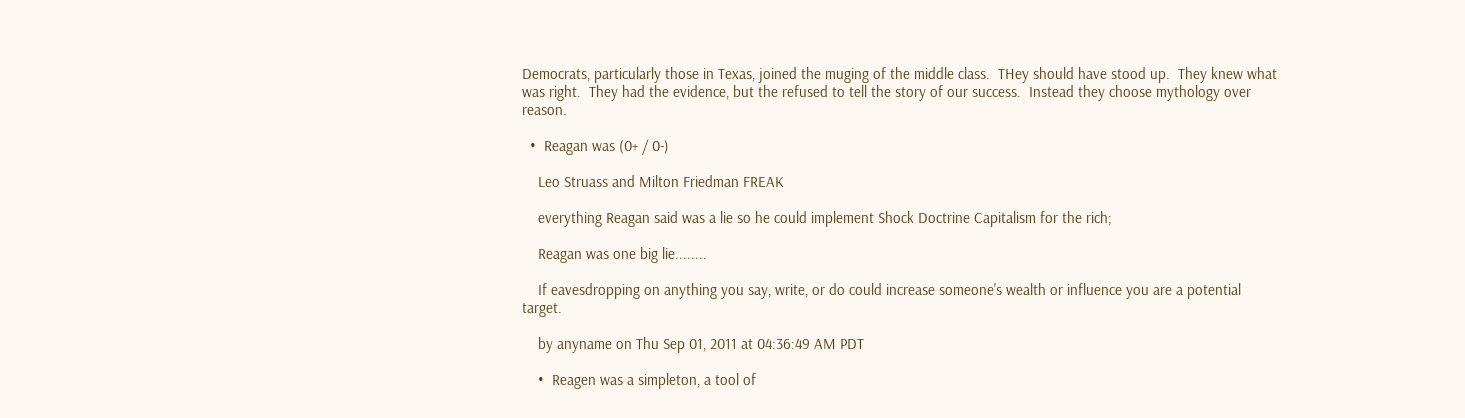Democrats, particularly those in Texas, joined the muging of the middle class.  THey should have stood up.  They knew what was right.  They had the evidence, but the refused to tell the story of our success.  Instead they choose mythology over reason.

  •  Reagan was (0+ / 0-)

    Leo Struass and Milton Friedman FREAK

    everything Reagan said was a lie so he could implement Shock Doctrine Capitalism for the rich;

    Reagan was one big lie........

    If eavesdropping on anything you say, write, or do could increase someone's wealth or influence you are a potential target.

    by anyname on Thu Sep 01, 2011 at 04:36:49 AM PDT

    •  Reagen was a simpleton, a tool of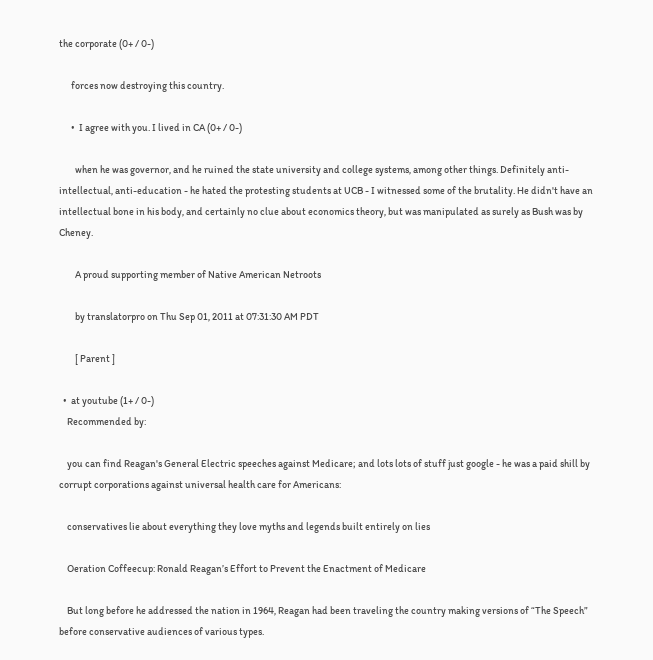the corporate (0+ / 0-)

      forces now destroying this country.

      •  I agree with you. I lived in CA (0+ / 0-)

        when he was governor, and he ruined the state university and college systems, among other things. Definitely anti-intellectual, anti-education - he hated the protesting students at UCB - I witnessed some of the brutality. He didn't have an intellectual bone in his body, and certainly no clue about economics theory, but was manipulated as surely as Bush was by Cheney.

        A proud supporting member of Native American Netroots

        by translatorpro on Thu Sep 01, 2011 at 07:31:30 AM PDT

        [ Parent ]

  •  at youtube (1+ / 0-)
    Recommended by:

    you can find Reagan's General Electric speeches against Medicare; and lots lots of stuff just google - he was a paid shill by corrupt corporations against universal health care for Americans:

    conservatives lie about everything they love myths and legends built entirely on lies

    Oeration Coffeecup: Ronald Reagan’s Effort to Prevent the Enactment of Medicare

    But long before he addressed the nation in 1964, Reagan had been traveling the country making versions of “The Speech” before conservative audiences of various types.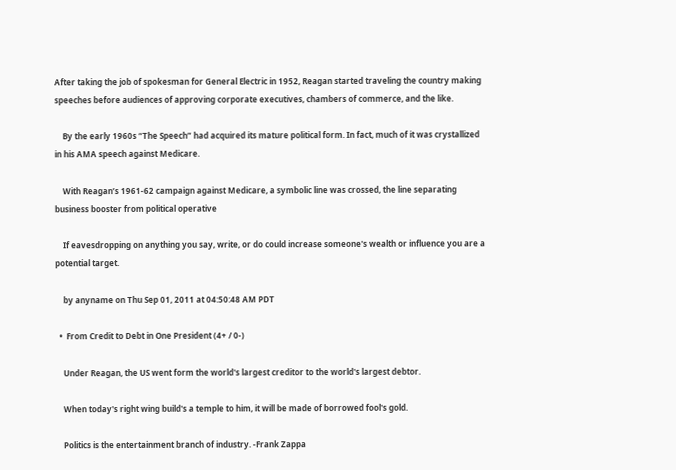After taking the job of spokesman for General Electric in 1952, Reagan started traveling the country making speeches before audiences of approving corporate executives, chambers of commerce, and the like.

    By the early 1960s “The Speech” had acquired its mature political form. In fact, much of it was crystallized in his AMA speech against Medicare.

    With Reagan’s 1961-62 campaign against Medicare, a symbolic line was crossed, the line separating business booster from political operative

    If eavesdropping on anything you say, write, or do could increase someone's wealth or influence you are a potential target.

    by anyname on Thu Sep 01, 2011 at 04:50:48 AM PDT

  •  From Credit to Debt in One President (4+ / 0-)

    Under Reagan, the US went form the world's largest creditor to the world's largest debtor.

    When today's right wing build's a temple to him, it will be made of borrowed fool's gold.

    Politics is the entertainment branch of industry. -Frank Zappa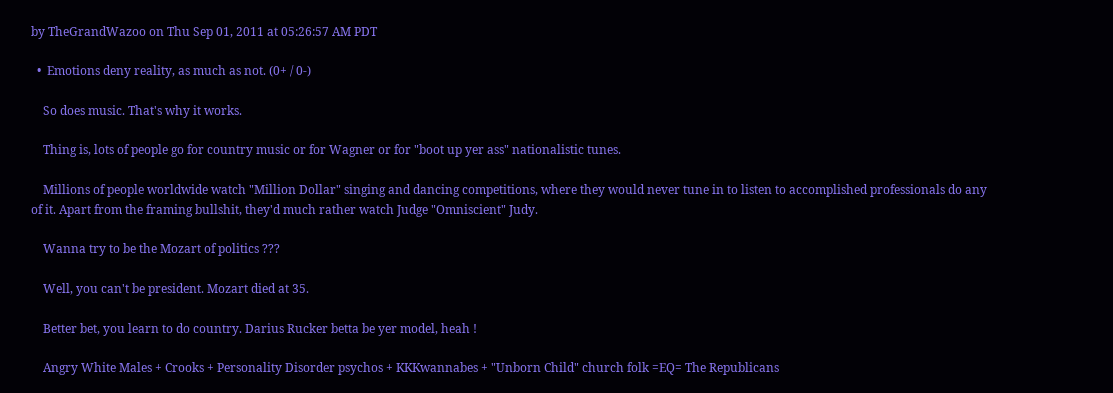by TheGrandWazoo on Thu Sep 01, 2011 at 05:26:57 AM PDT

  •  Emotions deny reality, as much as not. (0+ / 0-)

    So does music. That's why it works.

    Thing is, lots of people go for country music or for Wagner or for "boot up yer ass" nationalistic tunes.

    Millions of people worldwide watch "Million Dollar" singing and dancing competitions, where they would never tune in to listen to accomplished professionals do any of it. Apart from the framing bullshit, they'd much rather watch Judge "Omniscient" Judy.

    Wanna try to be the Mozart of politics ???

    Well, you can't be president. Mozart died at 35.

    Better bet, you learn to do country. Darius Rucker betta be yer model, heah !

    Angry White Males + Crooks + Personality Disorder psychos + KKKwannabes + "Unborn Child" church folk =EQ= The Republicans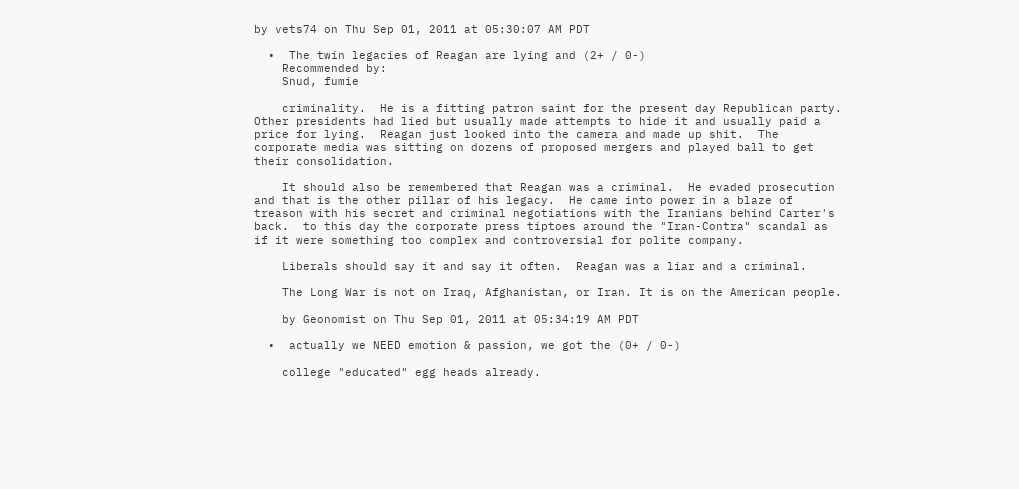by vets74 on Thu Sep 01, 2011 at 05:30:07 AM PDT

  •  The twin legacies of Reagan are lying and (2+ / 0-)
    Recommended by:
    Snud, fumie

    criminality.  He is a fitting patron saint for the present day Republican party.  Other presidents had lied but usually made attempts to hide it and usually paid a price for lying.  Reagan just looked into the camera and made up shit.  The corporate media was sitting on dozens of proposed mergers and played ball to get their consolidation.

    It should also be remembered that Reagan was a criminal.  He evaded prosecution and that is the other pillar of his legacy.  He came into power in a blaze of treason with his secret and criminal negotiations with the Iranians behind Carter's back.  to this day the corporate press tiptoes around the "Iran-Contra" scandal as if it were something too complex and controversial for polite company.

    Liberals should say it and say it often.  Reagan was a liar and a criminal.

    The Long War is not on Iraq, Afghanistan, or Iran. It is on the American people.

    by Geonomist on Thu Sep 01, 2011 at 05:34:19 AM PDT

  •  actually we NEED emotion & passion, we got the (0+ / 0-)

    college "educated" egg heads already.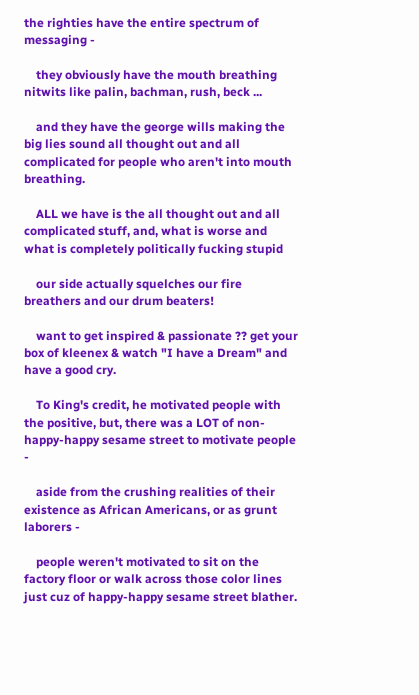the righties have the entire spectrum of messaging -

    they obviously have the mouth breathing nitwits like palin, bachman, rush, beck ...

    and they have the george wills making the big lies sound all thought out and all complicated for people who aren't into mouth breathing.

    ALL we have is the all thought out and all complicated stuff, and, what is worse and what is completely politically fucking stupid

    our side actually squelches our fire breathers and our drum beaters!

    want to get inspired & passionate ?? get your box of kleenex & watch "I have a Dream" and have a good cry.

    To King's credit, he motivated people with the positive, but, there was a LOT of non-happy-happy sesame street to motivate people -

    aside from the crushing realities of their existence as African Americans, or as grunt laborers -

    people weren't motivated to sit on the factory floor or walk across those color lines just cuz of happy-happy sesame street blather.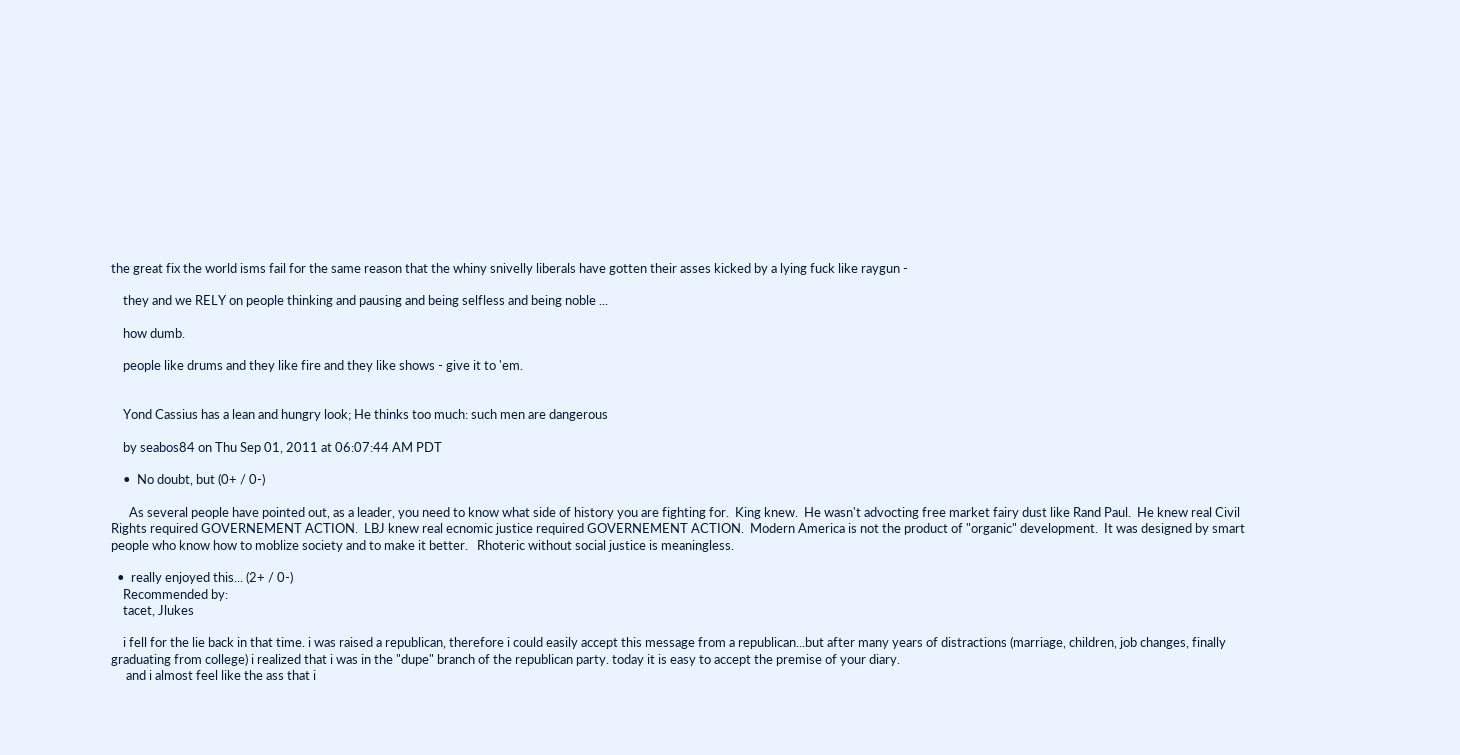the great fix the world isms fail for the same reason that the whiny snivelly liberals have gotten their asses kicked by a lying fuck like raygun -

    they and we RELY on people thinking and pausing and being selfless and being noble ...

    how dumb.

    people like drums and they like fire and they like shows - give it to 'em.


    Yond Cassius has a lean and hungry look; He thinks too much: such men are dangerous

    by seabos84 on Thu Sep 01, 2011 at 06:07:44 AM PDT

    •  No doubt, but (0+ / 0-)

      As several people have pointed out, as a leader, you need to know what side of history you are fighting for.  King knew.  He wasn't advocting free market fairy dust like Rand Paul.  He knew real Civil Rights required GOVERNEMENT ACTION.  LBJ knew real ecnomic justice required GOVERNEMENT ACTION.  Modern America is not the product of "organic" development.  It was designed by smart people who know how to moblize society and to make it better.   Rhoteric without social justice is meaningless.

  •  really enjoyed this... (2+ / 0-)
    Recommended by:
    tacet, Jlukes

    i fell for the lie back in that time. i was raised a republican, therefore i could easily accept this message from a republican...but after many years of distractions (marriage, children, job changes, finally graduating from college) i realized that i was in the "dupe" branch of the republican party. today it is easy to accept the premise of your diary.
     and i almost feel like the ass that i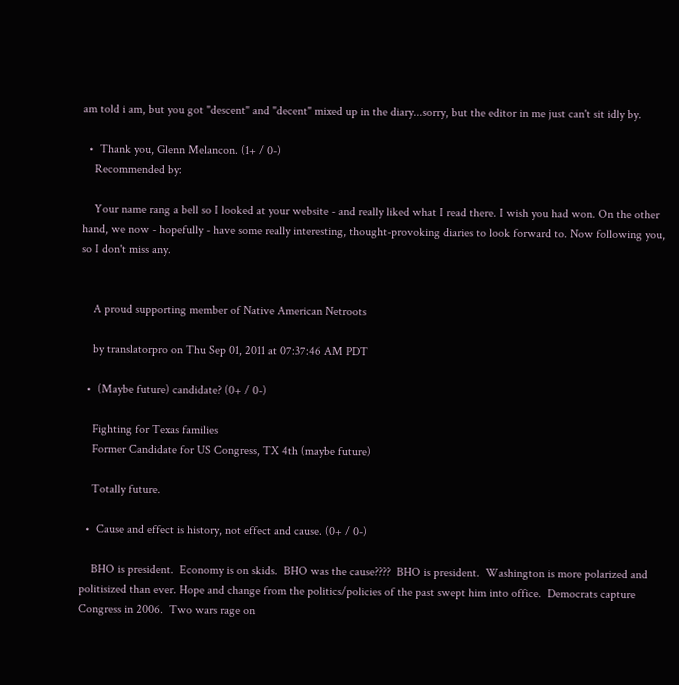am told i am, but you got "descent" and "decent" mixed up in the diary...sorry, but the editor in me just can't sit idly by.

  •  Thank you, Glenn Melancon. (1+ / 0-)
    Recommended by:

    Your name rang a bell so I looked at your website - and really liked what I read there. I wish you had won. On the other hand, we now - hopefully - have some really interesting, thought-provoking diaries to look forward to. Now following you, so I don't miss any.


    A proud supporting member of Native American Netroots

    by translatorpro on Thu Sep 01, 2011 at 07:37:46 AM PDT

  •  (Maybe future) candidate? (0+ / 0-)

    Fighting for Texas families
    Former Candidate for US Congress, TX 4th (maybe future)

    Totally future.

  •  Cause and effect is history, not effect and cause. (0+ / 0-)

    BHO is president.  Economy is on skids.  BHO was the cause????  BHO is president.  Washington is more polarized and politisized than ever. Hope and change from the politics/policies of the past swept him into office.  Democrats capture Congress in 2006.  Two wars rage on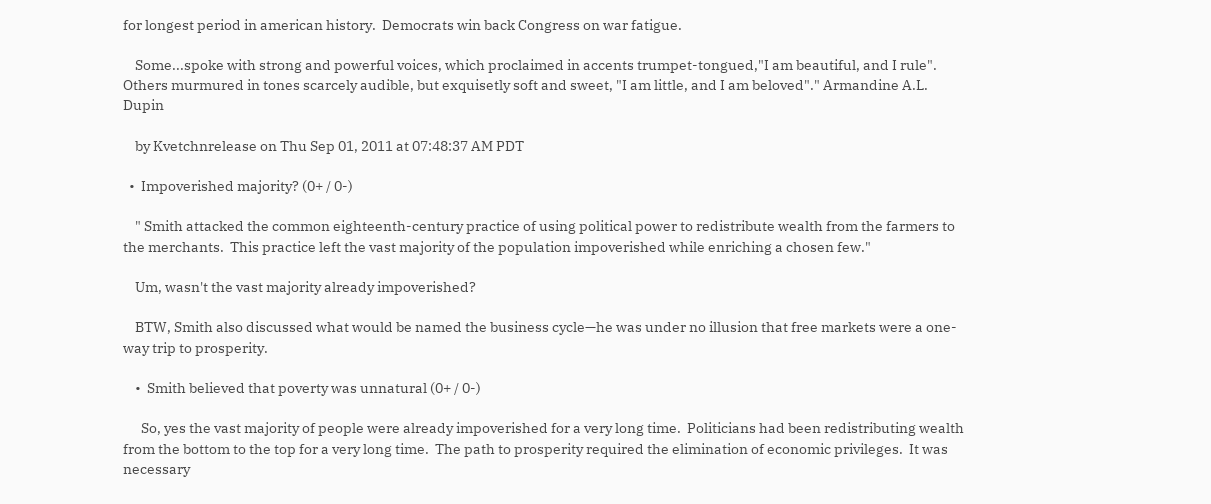for longest period in american history.  Democrats win back Congress on war fatigue.

    Some...spoke with strong and powerful voices, which proclaimed in accents trumpet-tongued,"I am beautiful, and I rule". Others murmured in tones scarcely audible, but exquisetly soft and sweet, "I am little, and I am beloved"." Armandine A.L. Dupin

    by Kvetchnrelease on Thu Sep 01, 2011 at 07:48:37 AM PDT

  •  Impoverished majority? (0+ / 0-)

    " Smith attacked the common eighteenth-century practice of using political power to redistribute wealth from the farmers to the merchants.  This practice left the vast majority of the population impoverished while enriching a chosen few."

    Um, wasn't the vast majority already impoverished?

    BTW, Smith also discussed what would be named the business cycle—he was under no illusion that free markets were a one-way trip to prosperity.

    •  Smith believed that poverty was unnatural (0+ / 0-)

      So, yes the vast majority of people were already impoverished for a very long time.  Politicians had been redistributing wealth from the bottom to the top for a very long time.  The path to prosperity required the elimination of economic privileges.  It was necessary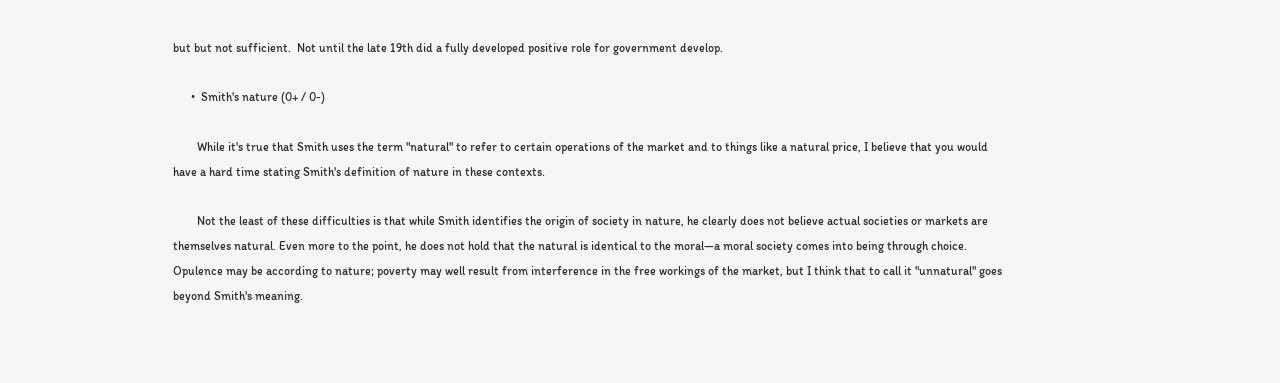but but not sufficient.  Not until the late 19th did a fully developed positive role for government develop.

      •  Smith's nature (0+ / 0-)

        While it's true that Smith uses the term "natural" to refer to certain operations of the market and to things like a natural price, I believe that you would have a hard time stating Smith's definition of nature in these contexts.

        Not the least of these difficulties is that while Smith identifies the origin of society in nature, he clearly does not believe actual societies or markets are themselves natural. Even more to the point, he does not hold that the natural is identical to the moral—a moral society comes into being through choice. Opulence may be according to nature; poverty may well result from interference in the free workings of the market, but I think that to call it "unnatural" goes beyond Smith's meaning.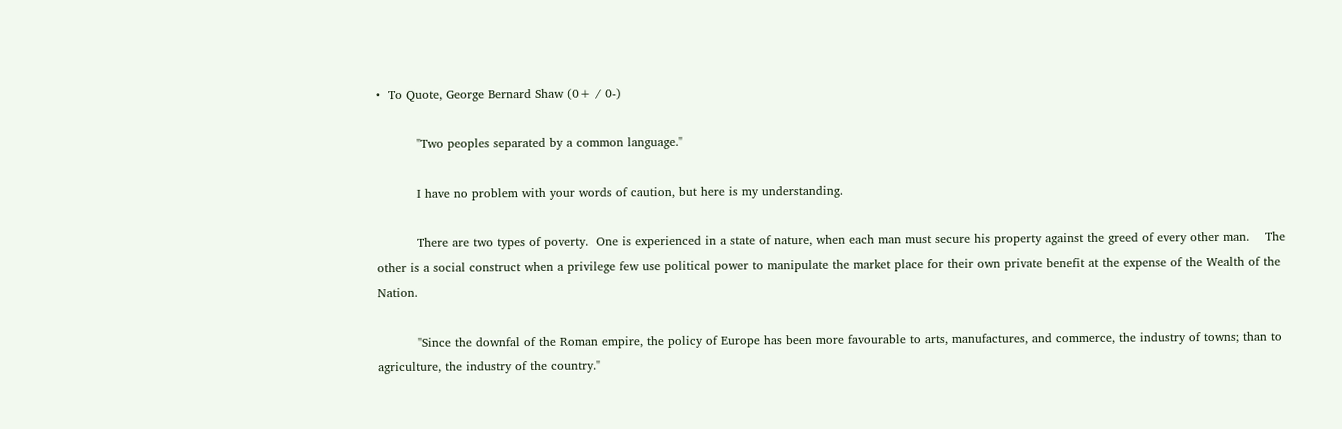•  To Quote, George Bernard Shaw (0+ / 0-)

          "Two peoples separated by a common language."

          I have no problem with your words of caution, but here is my understanding.

          There are two types of poverty.  One is experienced in a state of nature, when each man must secure his property against the greed of every other man.    The other is a social construct when a privilege few use political power to manipulate the market place for their own private benefit at the expense of the Wealth of the Nation.

          "Since the downfal of the Roman empire, the policy of Europe has been more favourable to arts, manufactures, and commerce, the industry of towns; than to agriculture, the industry of the country."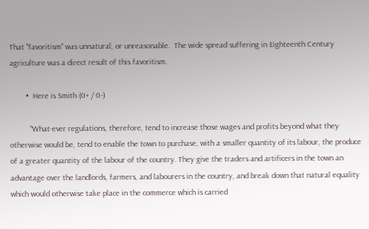That "favoritism" was unnatural, or unreasonable.  The wide spread suffering in Eighteenth Century agriculture was a direct result of this favoritism.

        •  Here is Smith (0+ / 0-)

          "What-ever regulations, therefore, tend to increase those wages and profits beyond what they otherwise would be, tend to enable the town to purchase, with a smaller quantity of its labour, the produce of a greater quantity of the labour of the country. They give the traders and artificers in the town an advantage over the landlords, farmers, and labourers in the country, and break down that natural equality which would otherwise take place in the commerce which is carried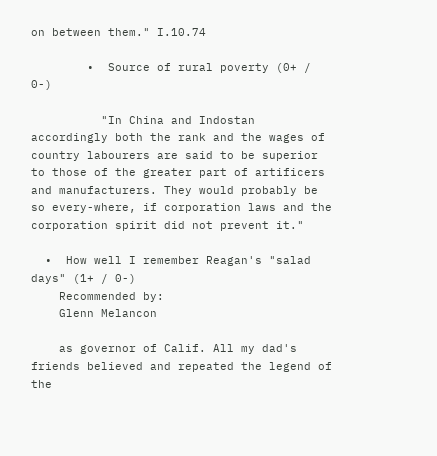on between them." I.10.74

        •  Source of rural poverty (0+ / 0-)

          "In China and Indostan accordingly both the rank and the wages of country labourers are said to be superior to those of the greater part of artificers and manufacturers. They would probably be so every-where, if corporation laws and the corporation spirit did not prevent it."

  •  How well I remember Reagan's "salad days" (1+ / 0-)
    Recommended by:
    Glenn Melancon

    as governor of Calif. All my dad's friends believed and repeated the legend of the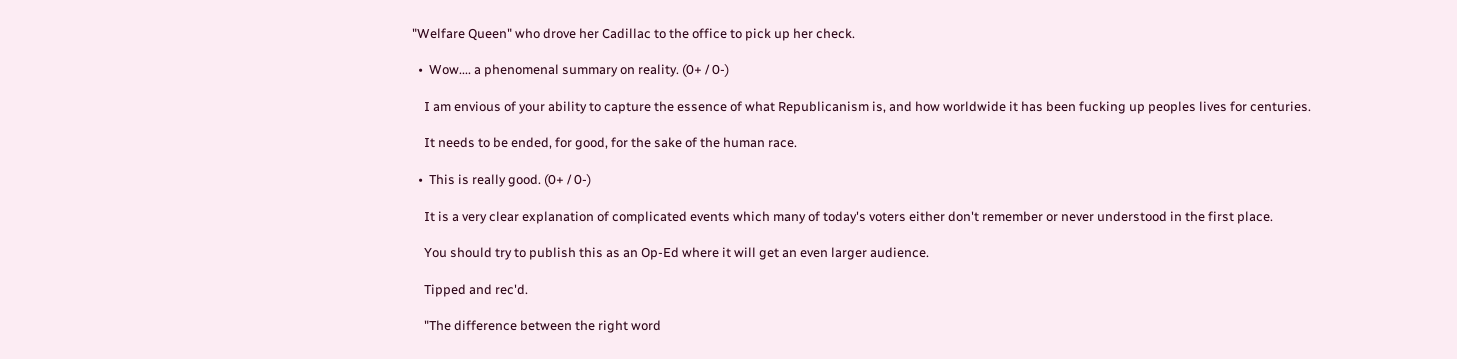"Welfare Queen" who drove her Cadillac to the office to pick up her check.

  •  Wow.... a phenomenal summary on reality. (0+ / 0-)

    I am envious of your ability to capture the essence of what Republicanism is, and how worldwide it has been fucking up peoples lives for centuries.

    It needs to be ended, for good, for the sake of the human race.

  •  This is really good. (0+ / 0-)

    It is a very clear explanation of complicated events which many of today's voters either don't remember or never understood in the first place.

    You should try to publish this as an Op-Ed where it will get an even larger audience.

    Tipped and rec'd.

    "The difference between the right word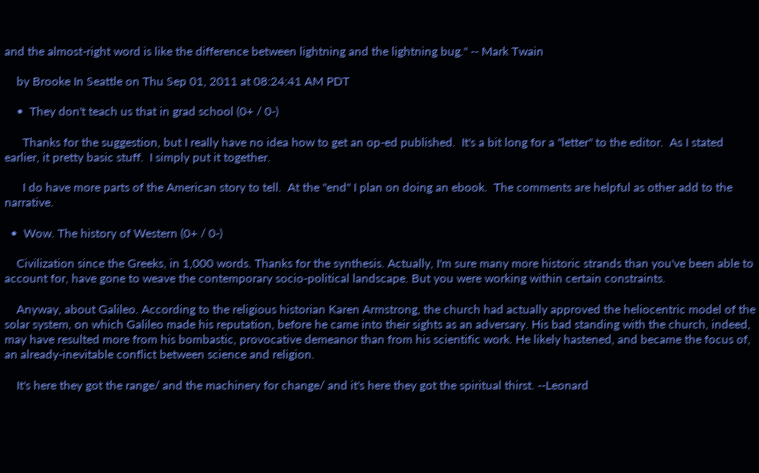and the almost-right word is like the difference between lightning and the lightning bug." -- Mark Twain

    by Brooke In Seattle on Thu Sep 01, 2011 at 08:24:41 AM PDT

    •  They don't teach us that in grad school (0+ / 0-)

      Thanks for the suggestion, but I really have no idea how to get an op-ed published.  It's a bit long for a "letter" to the editor.  As I stated earlier, it pretty basic stuff.  I simply put it together.

      I do have more parts of the American story to tell.  At the "end" I plan on doing an ebook.  The comments are helpful as other add to the narrative.

  •  Wow. The history of Western (0+ / 0-)

    Civilization since the Greeks, in 1,000 words. Thanks for the synthesis. Actually, I'm sure many more historic strands than you've been able to account for, have gone to weave the contemporary socio-political landscape. But you were working within certain constraints.

    Anyway, about Galileo. According to the religious historian Karen Armstrong, the church had actually approved the heliocentric model of the solar system, on which Galileo made his reputation, before he came into their sights as an adversary. His bad standing with the church, indeed, may have resulted more from his bombastic, provocative demeanor than from his scientific work. He likely hastened, and became the focus of, an already-inevitable conflict between science and religion.

    It's here they got the range/ and the machinery for change/ and it's here they got the spiritual thirst. --Leonard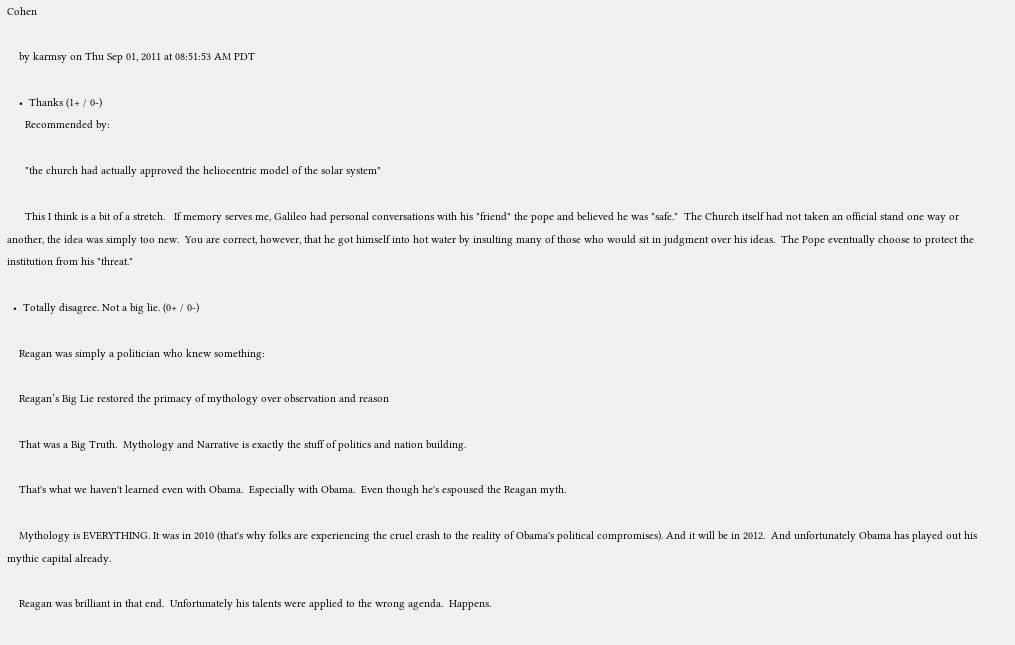Cohen

    by karmsy on Thu Sep 01, 2011 at 08:51:53 AM PDT

    •  Thanks (1+ / 0-)
      Recommended by:

      "the church had actually approved the heliocentric model of the solar system"

      This I think is a bit of a stretch.   If memory serves me, Galileo had personal conversations with his "friend" the pope and believed he was "safe."  The Church itself had not taken an official stand one way or another, the idea was simply too new.  You are correct, however, that he got himself into hot water by insulting many of those who would sit in judgment over his ideas.  The Pope eventually choose to protect the institution from his "threat."

  •  Totally disagree. Not a big lie. (0+ / 0-)

    Reagan was simply a politician who knew something:

    Reagan’s Big Lie restored the primacy of mythology over observation and reason

    That was a Big Truth.  Mythology and Narrative is exactly the stuff of politics and nation building.

    That's what we haven't learned even with Obama.  Especially with Obama.  Even though he's espoused the Reagan myth.

    Mythology is EVERYTHING. It was in 2010 (that's why folks are experiencing the cruel crash to the reality of Obama's political compromises). And it will be in 2012.  And unfortunately Obama has played out his mythic capital already.

    Reagan was brilliant in that end.  Unfortunately his talents were applied to the wrong agenda.  Happens.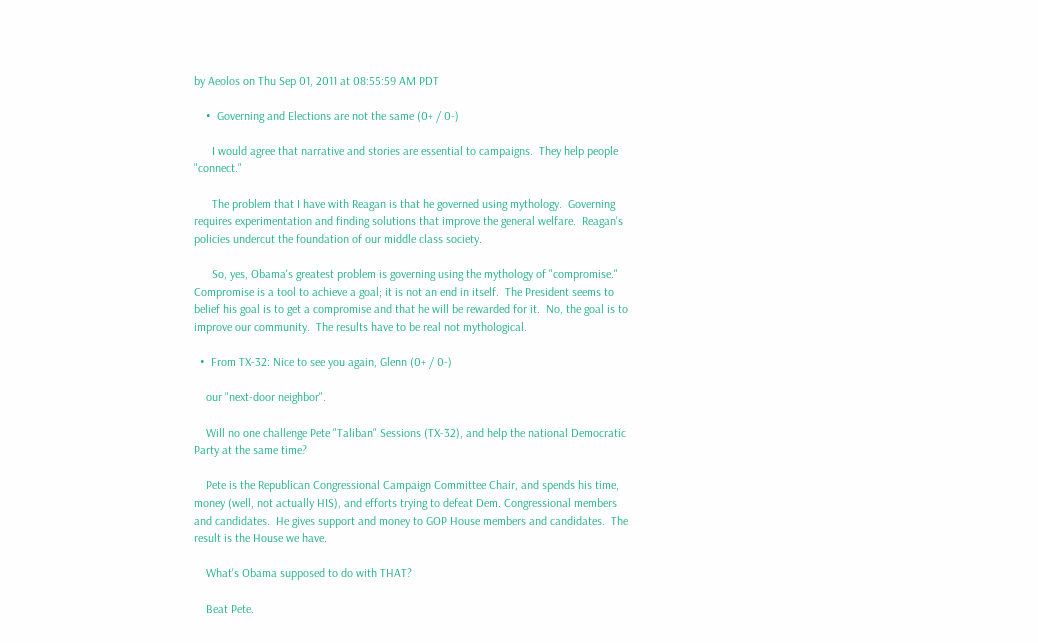by Aeolos on Thu Sep 01, 2011 at 08:55:59 AM PDT

    •  Governing and Elections are not the same (0+ / 0-)

      I would agree that narrative and stories are essential to campaigns.  They help people "connect."

      The problem that I have with Reagan is that he governed using mythology.  Governing requires experimentation and finding solutions that improve the general welfare.  Reagan's policies undercut the foundation of our middle class society.

      So, yes, Obama's greatest problem is governing using the mythology of "compromise."  Compromise is a tool to achieve a goal; it is not an end in itself.  The President seems to belief his goal is to get a compromise and that he will be rewarded for it.  No, the goal is to improve our community.  The results have to be real not mythological.

  •  From TX-32: Nice to see you again, Glenn (0+ / 0-)

    our "next-door neighbor".

    Will no one challenge Pete "Taliban" Sessions (TX-32), and help the national Democratic Party at the same time?

    Pete is the Republican Congressional Campaign Committee Chair, and spends his time, money (well, not actually HIS), and efforts trying to defeat Dem. Congressional members and candidates.  He gives support and money to GOP House members and candidates.  The result is the House we have.

    What's Obama supposed to do with THAT?

    Beat Pete.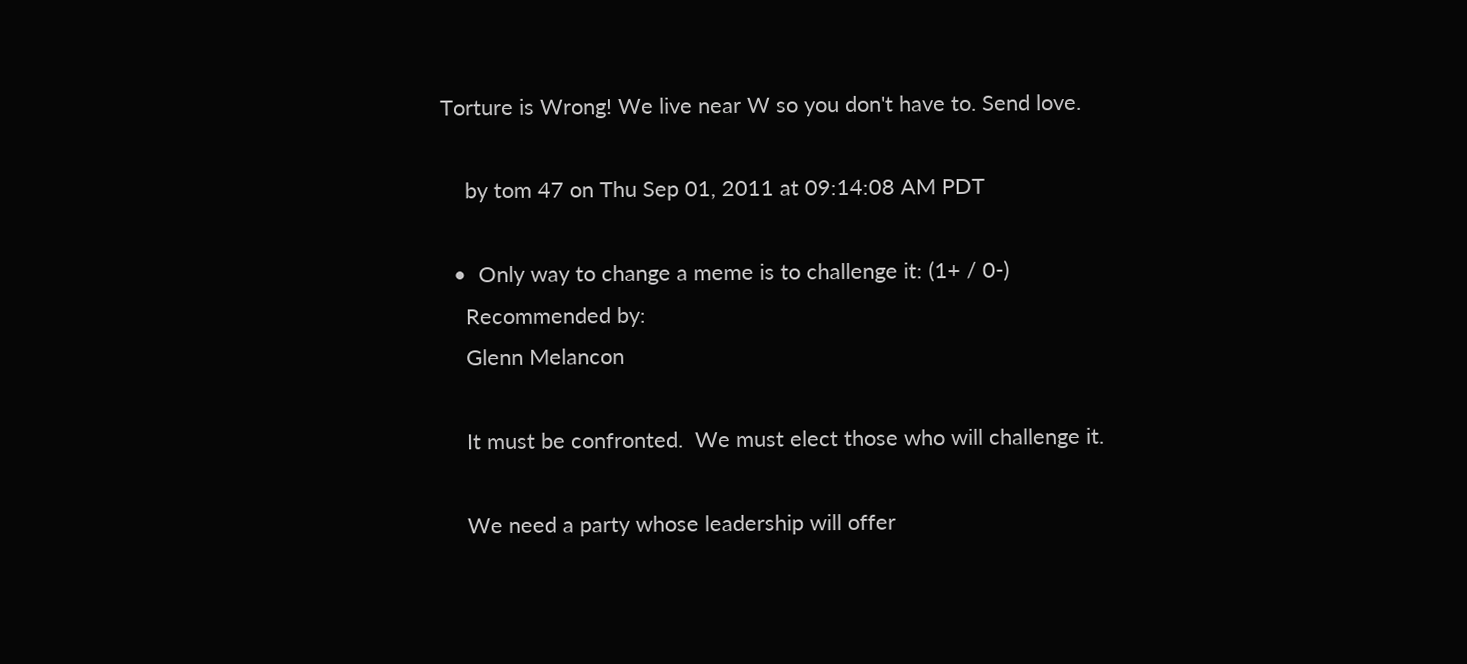Torture is Wrong! We live near W so you don't have to. Send love.

    by tom 47 on Thu Sep 01, 2011 at 09:14:08 AM PDT

  •  Only way to change a meme is to challenge it: (1+ / 0-)
    Recommended by:
    Glenn Melancon

    It must be confronted.  We must elect those who will challenge it.

    We need a party whose leadership will offer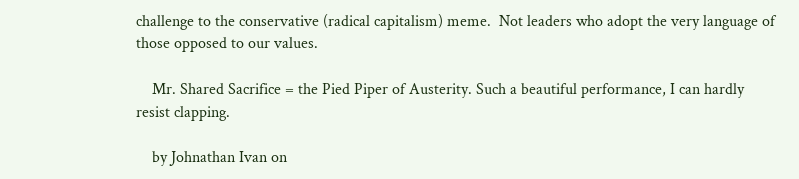challenge to the conservative (radical capitalism) meme.  Not leaders who adopt the very language of those opposed to our values.

    Mr. Shared Sacrifice = the Pied Piper of Austerity. Such a beautiful performance, I can hardly resist clapping.

    by Johnathan Ivan on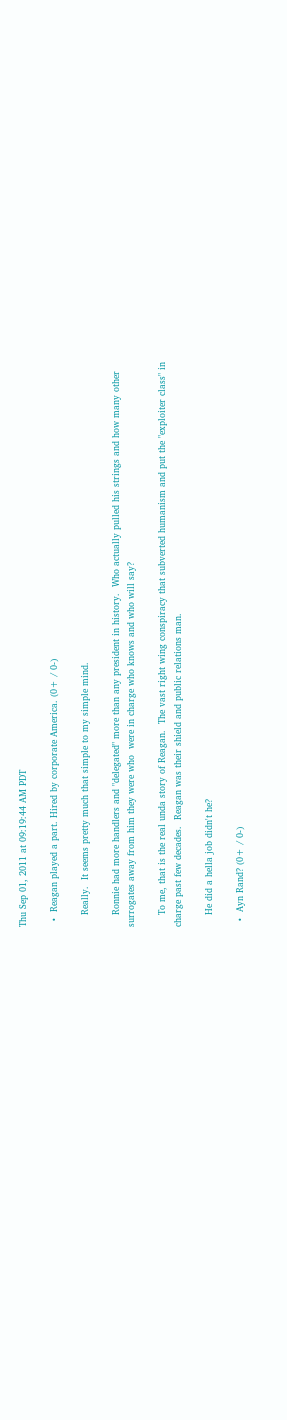Thu Sep 01, 2011 at 09:19:44 AM PDT

  •  Reagan played a part. Hired by corporate America. (0+ / 0-)

    Really.  It seems pretty much that simple to my simple mind.

    Ronnie had more handlers and "delegated" more than any president in history.  Who actually pulled his strings and how many other surrogates away from him they were who  were in charge who knows and who will say?

    To me, that is the real unda story of Reagan.  The vast right wing conspiracy that subverted humanism and put the "exploiter class" in charge past few decades.  Reagan was their shield and public relations man.

    He did a hella job didn't he?

  •  Ayn Rand? (0+ / 0-)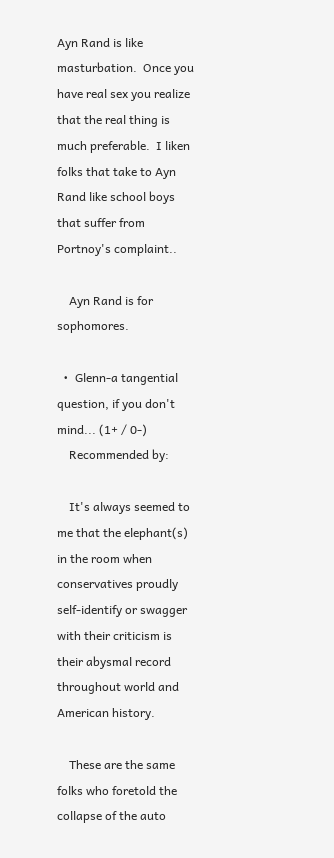Ayn Rand is like masturbation.  Once you have real sex you realize that the real thing is much preferable.  I liken folks that take to Ayn Rand like school boys that suffer from Portnoy's complaint..

    Ayn Rand is for sophomores.

  •  Glenn-a tangential question, if you don't mind... (1+ / 0-)
    Recommended by:

    It's always seemed to me that the elephant(s) in the room when conservatives proudly self-identify or swagger with their criticism is their abysmal record throughout world and American history.

    These are the same folks who foretold the collapse of the auto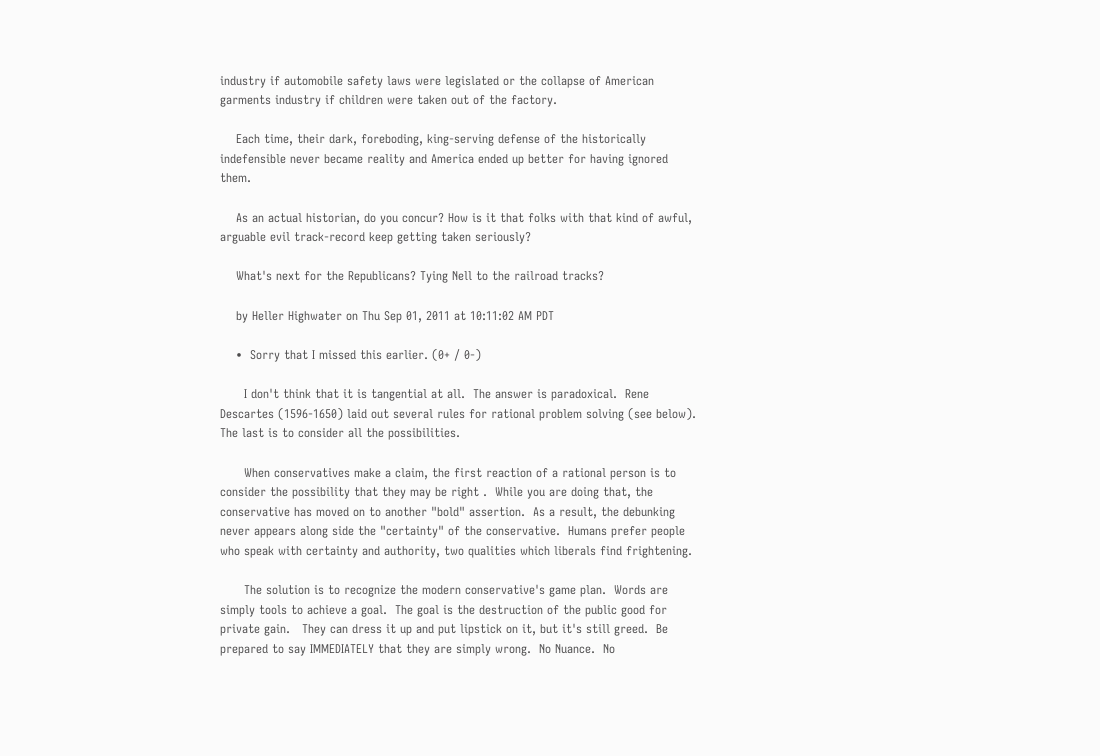industry if automobile safety laws were legislated or the collapse of American garments industry if children were taken out of the factory.

    Each time, their dark, foreboding, king-serving defense of the historically indefensible never became reality and America ended up better for having ignored them.

    As an actual historian, do you concur? How is it that folks with that kind of awful, arguable evil track-record keep getting taken seriously?

    What's next for the Republicans? Tying Nell to the railroad tracks?

    by Heller Highwater on Thu Sep 01, 2011 at 10:11:02 AM PDT

    •  Sorry that I missed this earlier. (0+ / 0-)

      I don't think that it is tangential at all.  The answer is paradoxical.  Rene Descartes (1596-1650) laid out several rules for rational problem solving (see below).  The last is to consider all the possibilities.

      When conservatives make a claim, the first reaction of a rational person is to consider the possibility that they may be right .  While you are doing that, the conservative has moved on to another "bold" assertion.  As a result, the debunking never appears along side the "certainty" of the conservative.  Humans prefer people who speak with certainty and authority, two qualities which liberals find frightening.

      The solution is to recognize the modern conservative's game plan.  Words are simply tools to achieve a goal.  The goal is the destruction of the public good for private gain.   They can dress it up and put lipstick on it, but it's still greed.  Be prepared to say IMMEDIATELY that they are simply wrong.  No Nuance.  No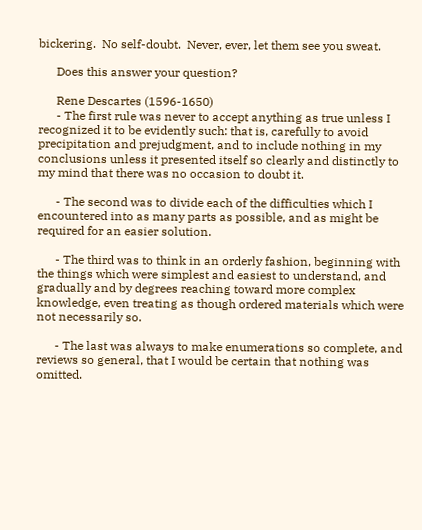bickering.  No self-doubt.  Never, ever, let them see you sweat.

      Does this answer your question?

      Rene Descartes (1596-1650)
      - The first rule was never to accept anything as true unless I recognized it to be evidently such: that is, carefully to avoid precipitation and prejudgment, and to include nothing in my conclusions unless it presented itself so clearly and distinctly to my mind that there was no occasion to doubt it.

      - The second was to divide each of the difficulties which I encountered into as many parts as possible, and as might be required for an easier solution.

      - The third was to think in an orderly fashion, beginning with the things which were simplest and easiest to understand, and gradually and by degrees reaching toward more complex knowledge, even treating as though ordered materials which were not necessarily so.

      - The last was always to make enumerations so complete, and reviews so general, that I would be certain that nothing was omitted.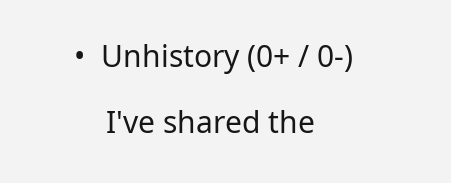•  Unhistory (0+ / 0-)

    I've shared the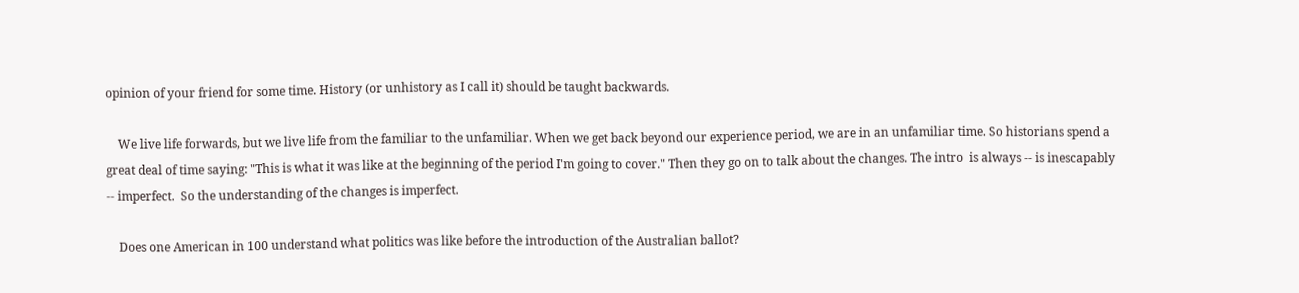opinion of your friend for some time. History (or unhistory as I call it) should be taught backwards.

    We live life forwards, but we live life from the familiar to the unfamiliar. When we get back beyond our experience period, we are in an unfamiliar time. So historians spend a great deal of time saying: "This is what it was like at the beginning of the period I'm going to cover." Then they go on to talk about the changes. The intro  is always -- is inescapably -- imperfect.  So the understanding of the changes is imperfect.

    Does one American in 100 understand what politics was like before the introduction of the Australian ballot?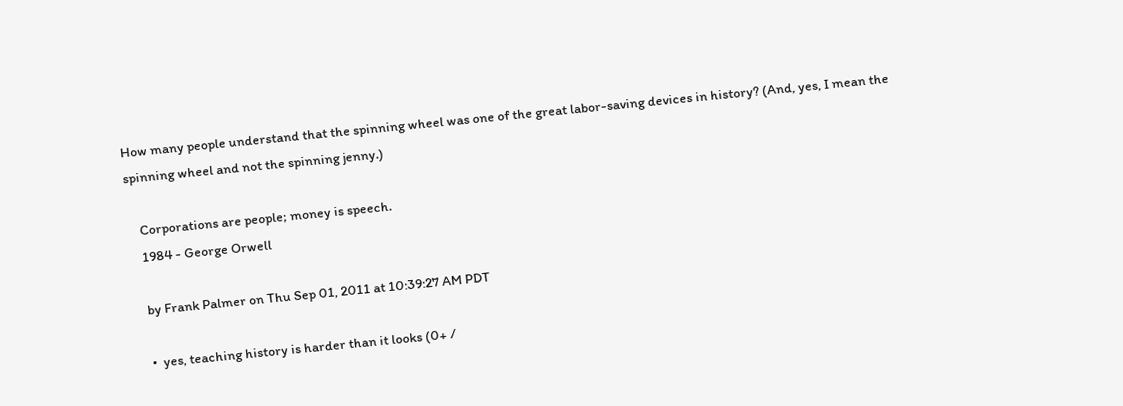How many people understand that the spinning wheel was one of the great labor-saving devices in history? (And, yes, I mean the spinning wheel and not the spinning jenny.)

    Corporations are people; money is speech.
    1984 - George Orwell

    by Frank Palmer on Thu Sep 01, 2011 at 10:39:27 AM PDT

    •  yes, teaching history is harder than it looks (0+ /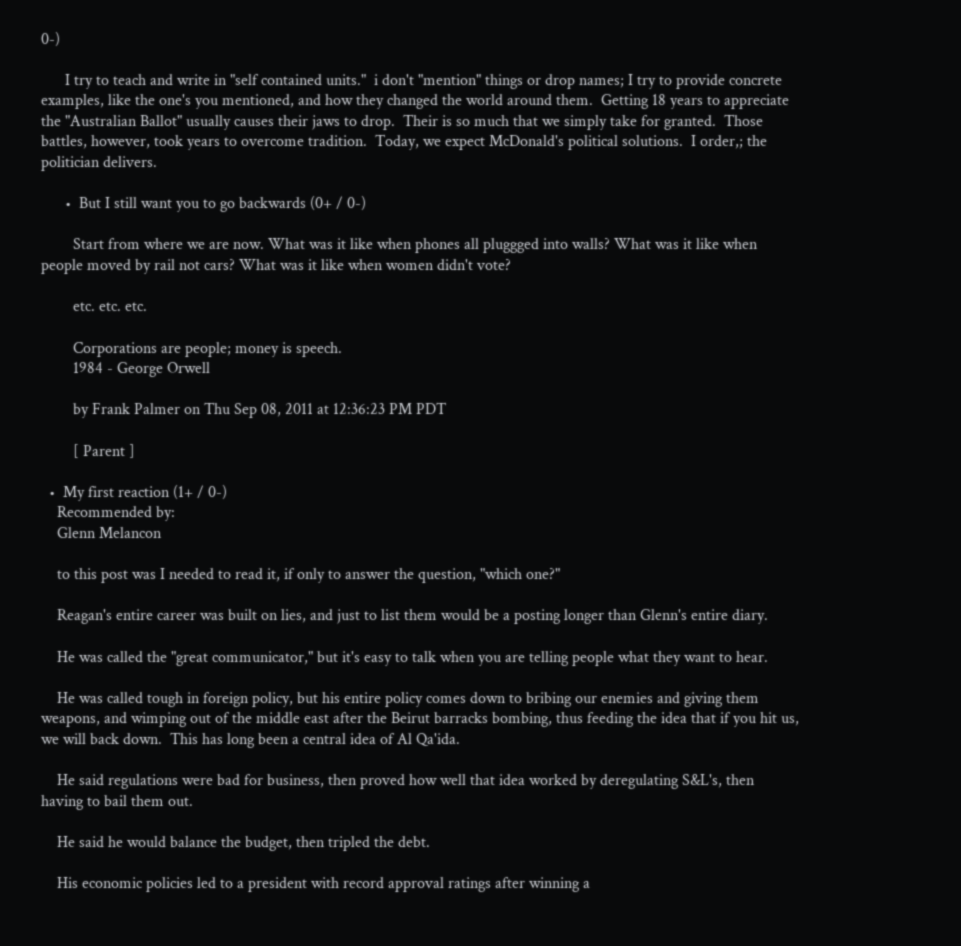0-)

      I try to teach and write in "self contained units."  i don't "mention" things or drop names; I try to provide concrete examples, like the one's you mentioned, and how they changed the world around them.  Getting 18 years to appreciate the "Australian Ballot" usually causes their jaws to drop.  Their is so much that we simply take for granted.  Those battles, however, took years to overcome tradition.  Today, we expect McDonald's political solutions.  I order,; the politician delivers.

      •  But I still want you to go backwards (0+ / 0-)

        Start from where we are now. What was it like when phones all pluggged into walls? What was it like when people moved by rail not cars? What was it like when women didn't vote?

        etc. etc. etc.

        Corporations are people; money is speech.
        1984 - George Orwell

        by Frank Palmer on Thu Sep 08, 2011 at 12:36:23 PM PDT

        [ Parent ]

  •  My first reaction (1+ / 0-)
    Recommended by:
    Glenn Melancon

    to this post was I needed to read it, if only to answer the question, "which one?"

    Reagan's entire career was built on lies, and just to list them would be a posting longer than Glenn's entire diary.

    He was called the "great communicator," but it's easy to talk when you are telling people what they want to hear.

    He was called tough in foreign policy, but his entire policy comes down to bribing our enemies and giving them weapons, and wimping out of the middle east after the Beirut barracks bombing, thus feeding the idea that if you hit us, we will back down.  This has long been a central idea of Al Qa'ida.

    He said regulations were bad for business, then proved how well that idea worked by deregulating S&L's, then having to bail them out.

    He said he would balance the budget, then tripled the debt.

    His economic policies led to a president with record approval ratings after winning a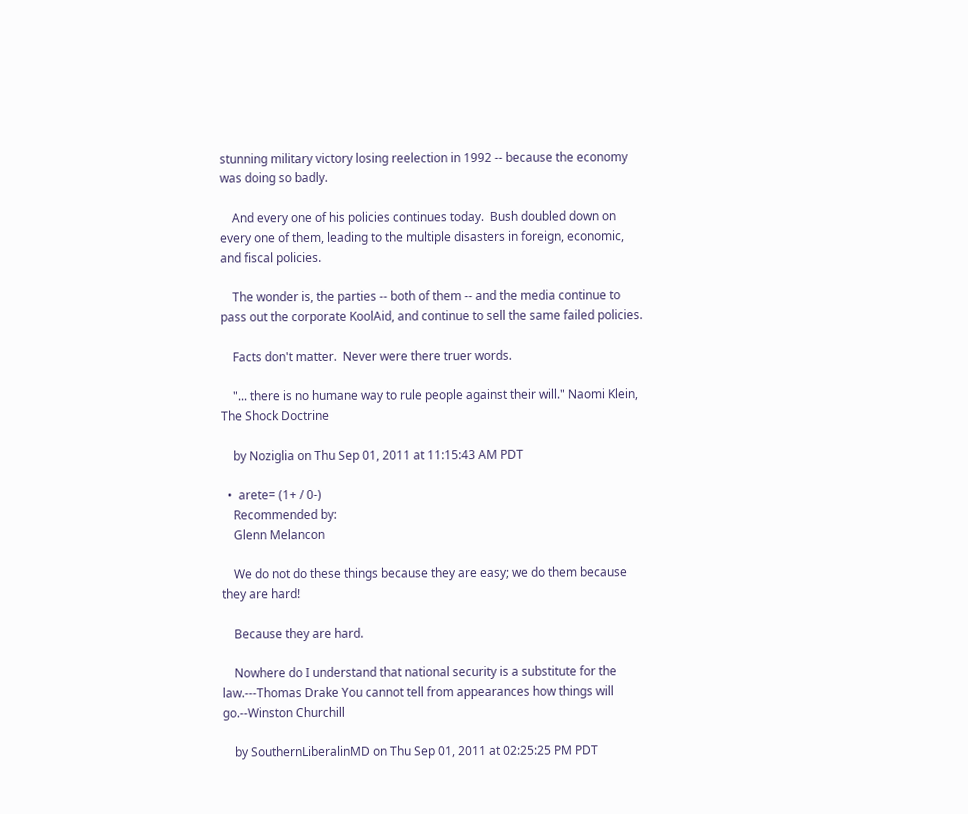stunning military victory losing reelection in 1992 -- because the economy was doing so badly.

    And every one of his policies continues today.  Bush doubled down on every one of them, leading to the multiple disasters in foreign, economic, and fiscal policies.

    The wonder is, the parties -- both of them -- and the media continue to pass out the corporate KoolAid, and continue to sell the same failed policies.

    Facts don't matter.  Never were there truer words.

    "... there is no humane way to rule people against their will." Naomi Klein, The Shock Doctrine

    by Noziglia on Thu Sep 01, 2011 at 11:15:43 AM PDT

  •  arete= (1+ / 0-)
    Recommended by:
    Glenn Melancon

    We do not do these things because they are easy; we do them because they are hard!

    Because they are hard.

    Nowhere do I understand that national security is a substitute for the law.---Thomas Drake You cannot tell from appearances how things will go.--Winston Churchill

    by SouthernLiberalinMD on Thu Sep 01, 2011 at 02:25:25 PM PDT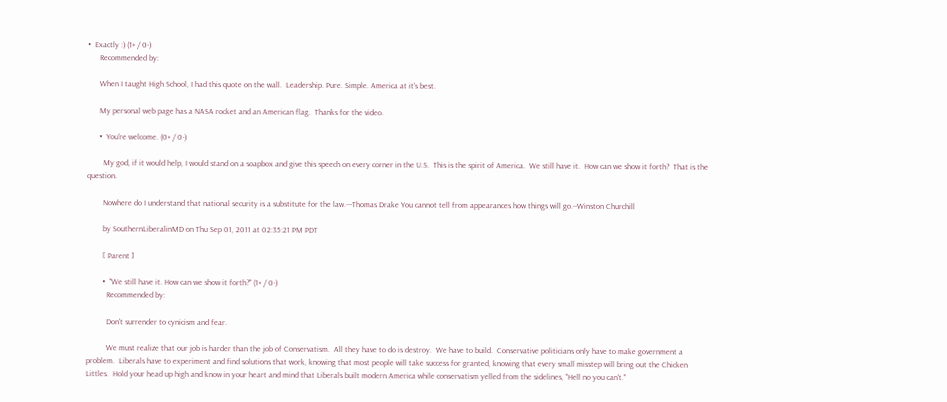•  Exactly :) (1+ / 0-)
      Recommended by:

      When I taught High School, I had this quote on the wall.  Leadership. Pure. Simple. America at it's best.

      My personal web page has a NASA rocket and an American flag.  Thanks for the video.

      •  You're welcome. (0+ / 0-)

        My god, if it would help, I would stand on a soapbox and give this speech on every corner in the U.S.  This is the spirit of America.  We still have it.  How can we show it forth?  That is the question.

        Nowhere do I understand that national security is a substitute for the law.---Thomas Drake You cannot tell from appearances how things will go.--Winston Churchill

        by SouthernLiberalinMD on Thu Sep 01, 2011 at 02:35:21 PM PDT

        [ Parent ]

        •  "We still have it. How can we show it forth?" (1+ / 0-)
          Recommended by:

          Don't surrender to cynicism and fear.

          We must realize that our job is harder than the job of Conservatism.  All they have to do is destroy.  We have to build.  Conservative politicians only have to make government a problem.  Liberals have to experiment and find solutions that work, knowing that most people will take success for granted, knowing that every small misstep will bring out the Chicken Littles.  Hold your head up high and know in your heart and mind that Liberals built modern America while conservatism yelled from the sidelines, "Hell no you can't."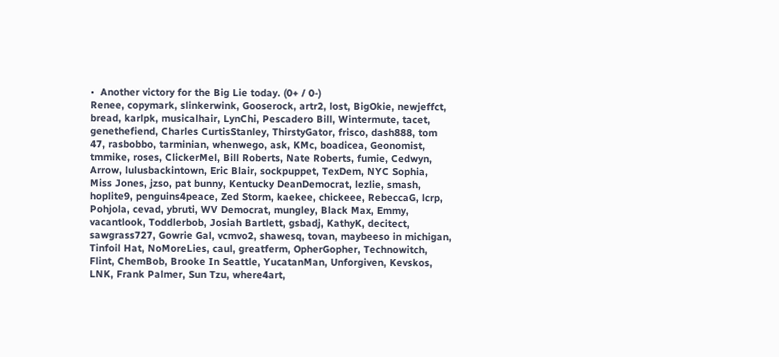•  Another victory for the Big Lie today. (0+ / 0-)
Renee, copymark, slinkerwink, Gooserock, artr2, lost, BigOkie, newjeffct, bread, karlpk, musicalhair, LynChi, Pescadero Bill, Wintermute, tacet, genethefiend, Charles CurtisStanley, ThirstyGator, frisco, dash888, tom 47, rasbobbo, tarminian, whenwego, ask, KMc, boadicea, Geonomist, tmmike, roses, ClickerMel, Bill Roberts, Nate Roberts, fumie, Cedwyn, Arrow, lulusbackintown, Eric Blair, sockpuppet, TexDem, NYC Sophia, Miss Jones, jzso, pat bunny, Kentucky DeanDemocrat, lezlie, smash, hoplite9, penguins4peace, Zed Storm, kaekee, chickeee, RebeccaG, lcrp, Pohjola, cevad, ybruti, WV Democrat, mungley, Black Max, Emmy, vacantlook, Toddlerbob, Josiah Bartlett, gsbadj, KathyK, decitect, sawgrass727, Gowrie Gal, vcmvo2, shawesq, tovan, maybeeso in michigan, Tinfoil Hat, NoMoreLies, caul, greatferm, OpherGopher, Technowitch, Flint, ChemBob, Brooke In Seattle, YucatanMan, Unforgiven, Kevskos, LNK, Frank Palmer, Sun Tzu, where4art,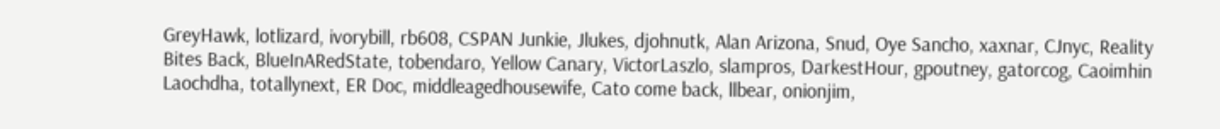GreyHawk, lotlizard, ivorybill, rb608, CSPAN Junkie, Jlukes, djohnutk, Alan Arizona, Snud, Oye Sancho, xaxnar, CJnyc, Reality Bites Back, BlueInARedState, tobendaro, Yellow Canary, VictorLaszlo, slampros, DarkestHour, gpoutney, gatorcog, Caoimhin Laochdha, totallynext, ER Doc, middleagedhousewife, Cato come back, llbear, onionjim,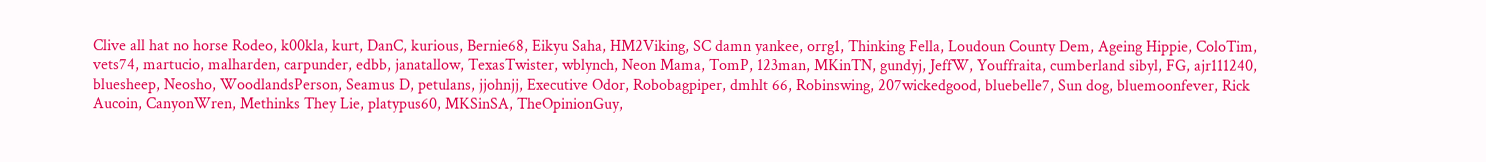Clive all hat no horse Rodeo, k00kla, kurt, DanC, kurious, Bernie68, Eikyu Saha, HM2Viking, SC damn yankee, orrg1, Thinking Fella, Loudoun County Dem, Ageing Hippie, ColoTim, vets74, martucio, malharden, carpunder, edbb, janatallow, TexasTwister, wblynch, Neon Mama, TomP, 123man, MKinTN, gundyj, JeffW, Youffraita, cumberland sibyl, FG, ajr111240, bluesheep, Neosho, WoodlandsPerson, Seamus D, petulans, jjohnjj, Executive Odor, Robobagpiper, dmhlt 66, Robinswing, 207wickedgood, bluebelle7, Sun dog, bluemoonfever, Rick Aucoin, CanyonWren, Methinks They Lie, platypus60, MKSinSA, TheOpinionGuy,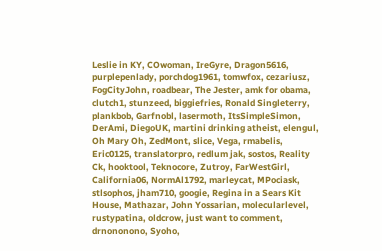Leslie in KY, COwoman, IreGyre, Dragon5616, purplepenlady, porchdog1961, tomwfox, cezariusz, FogCityJohn, roadbear, The Jester, amk for obama, clutch1, stunzeed, biggiefries, Ronald Singleterry, plankbob, Garfnobl, lasermoth, ItsSimpleSimon, DerAmi, DiegoUK, martini drinking atheist, elengul, Oh Mary Oh, ZedMont, slice, Vega, rmabelis, Eric0125, translatorpro, redlum jak, sostos, Reality Ck, hooktool, Teknocore, Zutroy, FarWestGirl, California06, NormAl1792, marleycat, MPociask, stlsophos, jham710, googie, Regina in a Sears Kit House, Mathazar, John Yossarian, molecularlevel, rustypatina, oldcrow, just want to comment, drnononono, Syoho,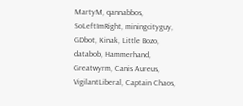MartyM, qannabbos, SoLeftImRight, miningcityguy, GDbot, Kinak, Little Bozo, databob, Hammerhand, Greatwyrm, Canis Aureus, VigilantLiberal, Captain Chaos,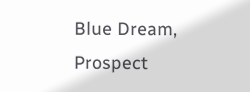Blue Dream, Prospect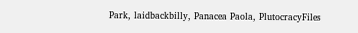Park, laidbackbilly, Panacea Paola, PlutocracyFiles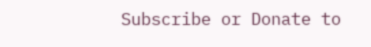Subscribe or Donate to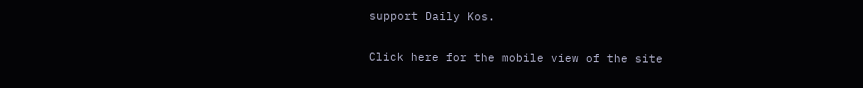support Daily Kos.

Click here for the mobile view of the site